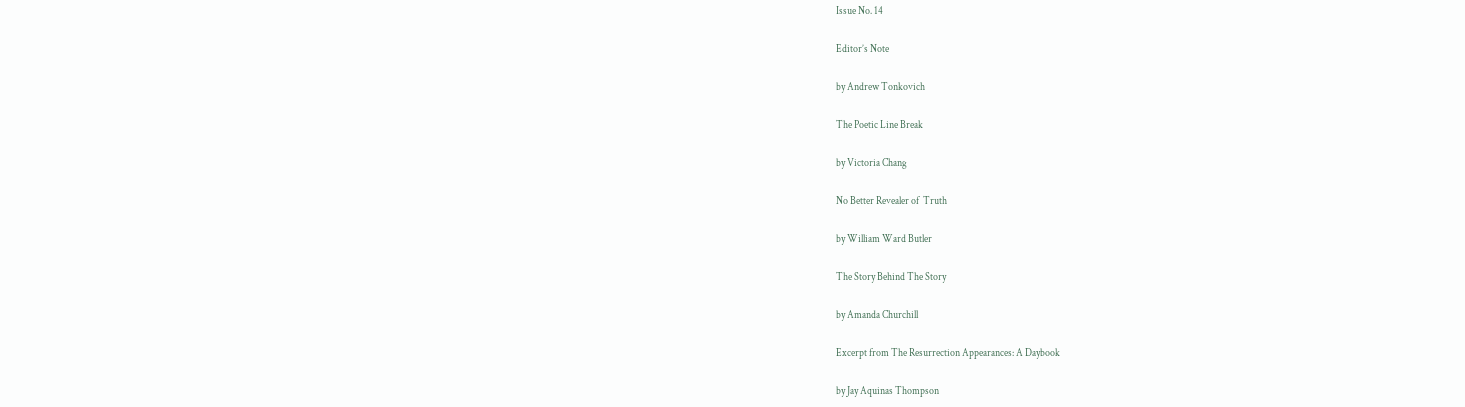Issue No. 14

Editor’s Note

by Andrew Tonkovich

The Poetic Line Break

by Victoria Chang

No Better Revealer of  Truth

by William Ward Butler

The Story Behind The Story

by Amanda Churchill

Excerpt from The Resurrection Appearances: A Daybook

by Jay Aquinas Thompson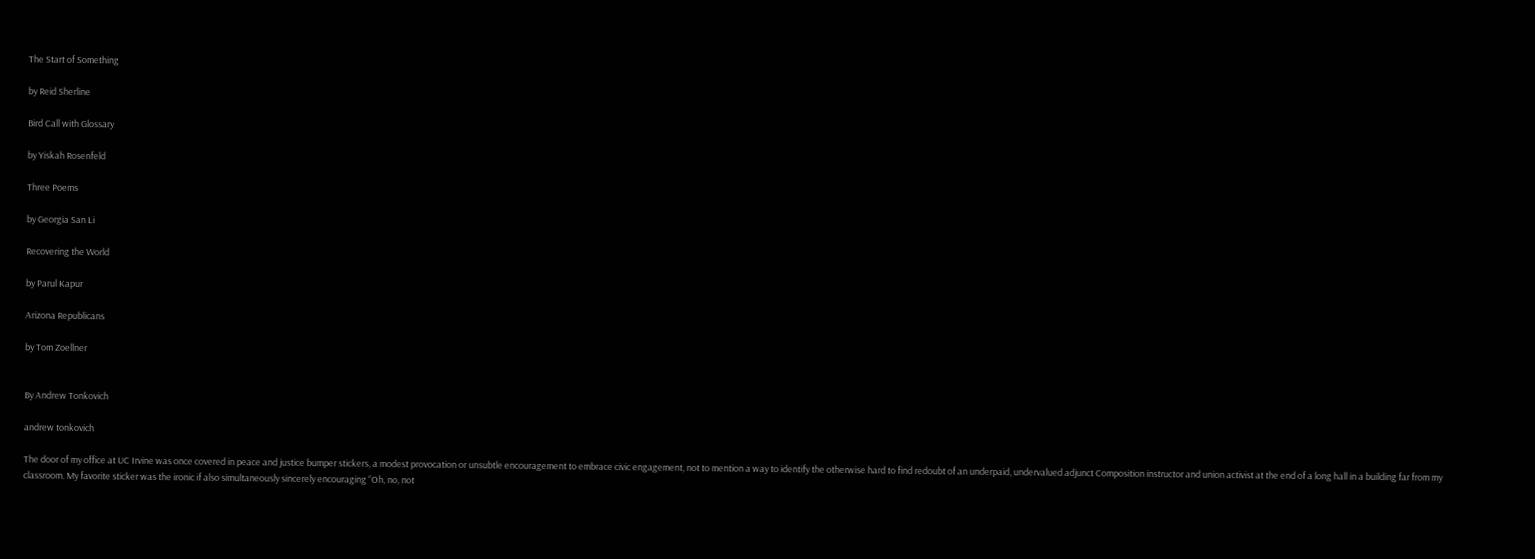The Start of Something

by Reid Sherline

Bird Call with Glossary

by Yiskah Rosenfeld

Three Poems

by Georgia San Li

Recovering the World

by Parul Kapur

Arizona Republicans

by Tom Zoellner


By Andrew Tonkovich

andrew tonkovich

The door of my office at UC Irvine was once covered in peace and justice bumper stickers, a modest provocation or unsubtle encouragement to embrace civic engagement, not to mention a way to identify the otherwise hard to find redoubt of an underpaid, undervalued adjunct Composition instructor and union activist at the end of a long hall in a building far from my classroom. My favorite sticker was the ironic if also simultaneously sincerely encouraging “Oh, no, not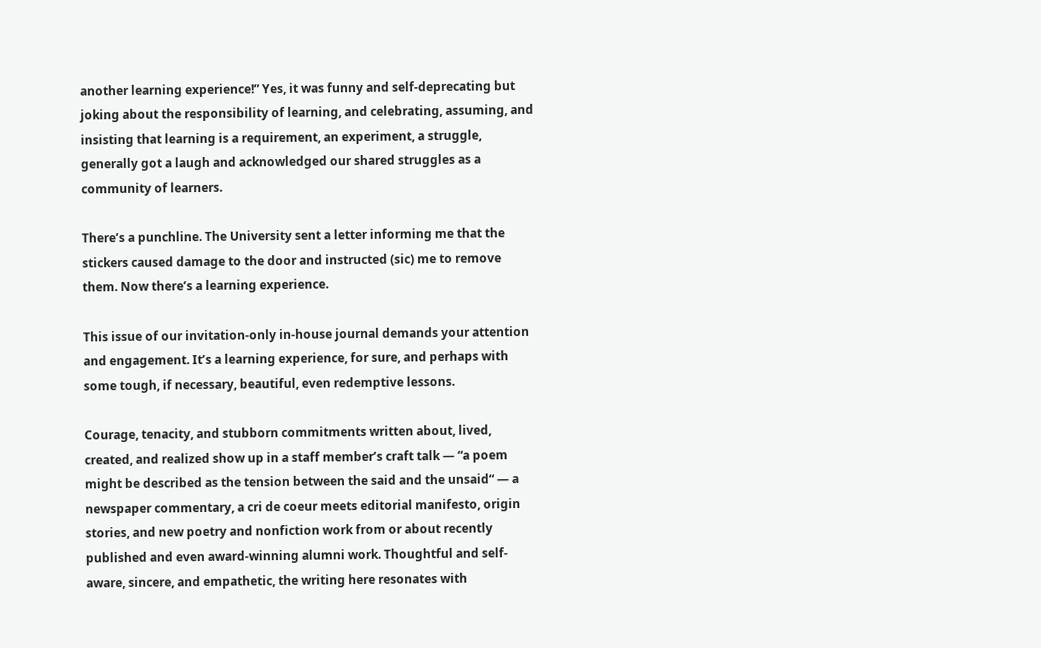another learning experience!” Yes, it was funny and self-deprecating but joking about the responsibility of learning, and celebrating, assuming, and insisting that learning is a requirement, an experiment, a struggle, generally got a laugh and acknowledged our shared struggles as a community of learners.

There’s a punchline. The University sent a letter informing me that the stickers caused damage to the door and instructed (sic) me to remove them. Now there’s a learning experience.

This issue of our invitation-only in-house journal demands your attention and engagement. It’s a learning experience, for sure, and perhaps with some tough, if necessary, beautiful, even redemptive lessons.

Courage, tenacity, and stubborn commitments written about, lived, created, and realized show up in a staff member’s craft talk — “a poem might be described as the tension between the said and the unsaid“ — a newspaper commentary, a cri de coeur meets editorial manifesto, origin stories, and new poetry and nonfiction work from or about recently published and even award-winning alumni work. Thoughtful and self-aware, sincere, and empathetic, the writing here resonates with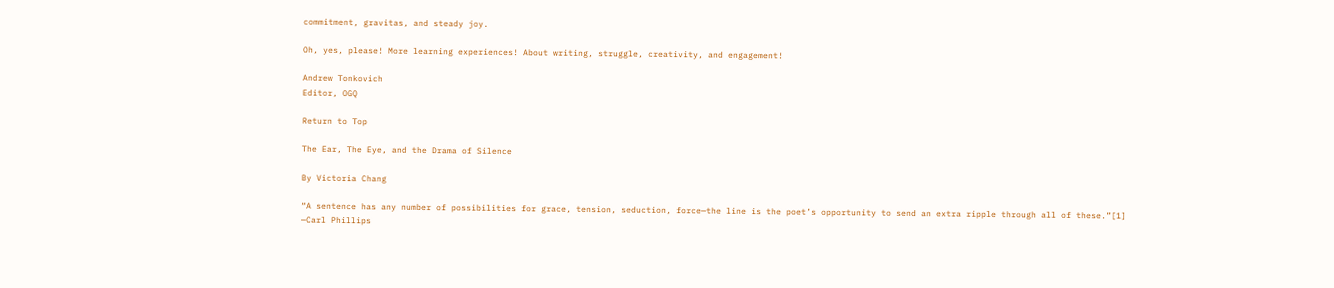commitment, gravitas, and steady joy.

Oh, yes, please! More learning experiences! About writing, struggle, creativity, and engagement!

Andrew Tonkovich
Editor, OGQ

Return to Top

The Ear, The Eye, and the Drama of Silence

By Victoria Chang

“A sentence has any number of possibilities for grace, tension, seduction, force—the line is the poet’s opportunity to send an extra ripple through all of these.”[1]
—Carl Phillips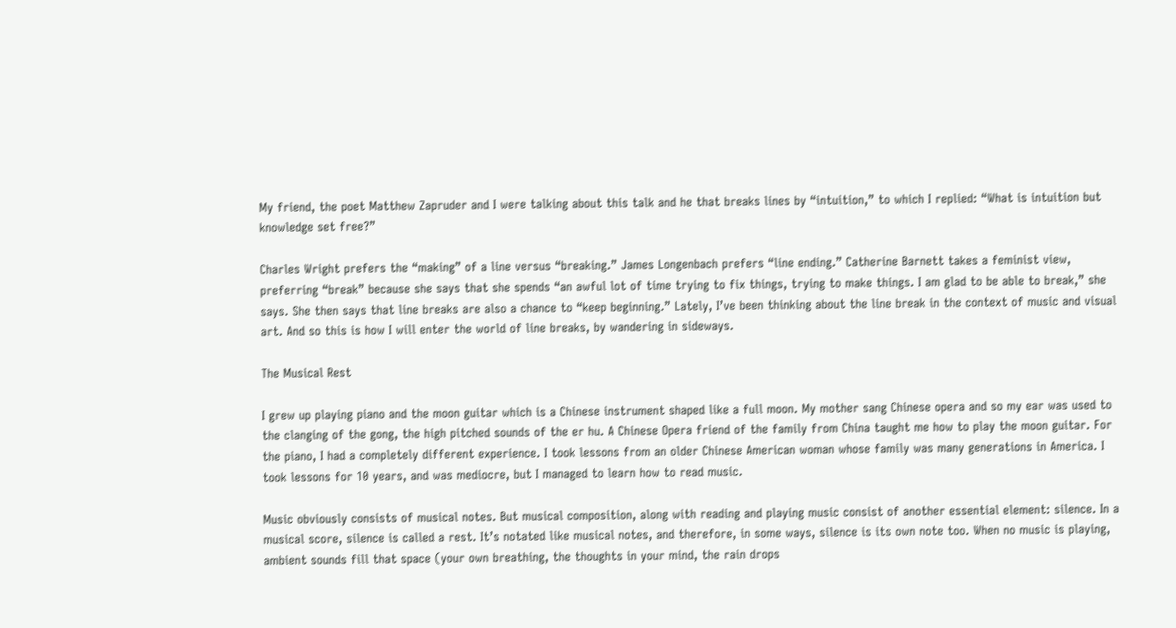My friend, the poet Matthew Zapruder and I were talking about this talk and he that breaks lines by “intuition,” to which I replied: “What is intuition but knowledge set free?”

Charles Wright prefers the “making” of a line versus “breaking.” James Longenbach prefers “line ending.” Catherine Barnett takes a feminist view, preferring “break” because she says that she spends “an awful lot of time trying to fix things, trying to make things. I am glad to be able to break,” she says. She then says that line breaks are also a chance to “keep beginning.” Lately, I’ve been thinking about the line break in the context of music and visual art. And so this is how I will enter the world of line breaks, by wandering in sideways.

The Musical Rest

I grew up playing piano and the moon guitar which is a Chinese instrument shaped like a full moon. My mother sang Chinese opera and so my ear was used to the clanging of the gong, the high pitched sounds of the er hu. A Chinese Opera friend of the family from China taught me how to play the moon guitar. For the piano, I had a completely different experience. I took lessons from an older Chinese American woman whose family was many generations in America. I took lessons for 10 years, and was mediocre, but I managed to learn how to read music.

Music obviously consists of musical notes. But musical composition, along with reading and playing music consist of another essential element: silence. In a musical score, silence is called a rest. It’s notated like musical notes, and therefore, in some ways, silence is its own note too. When no music is playing, ambient sounds fill that space (your own breathing, the thoughts in your mind, the rain drops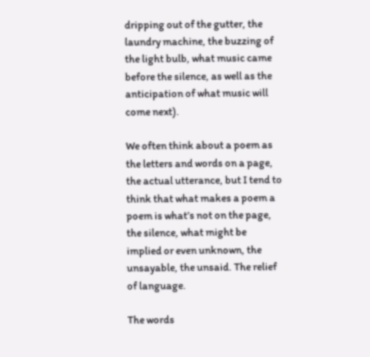dripping out of the gutter, the laundry machine, the buzzing of the light bulb, what music came before the silence, as well as the anticipation of what music will come next).

We often think about a poem as the letters and words on a page, the actual utterance, but I tend to think that what makes a poem a poem is what’s not on the page, the silence, what might be implied or even unknown, the unsayable, the unsaid. The relief of language.

The words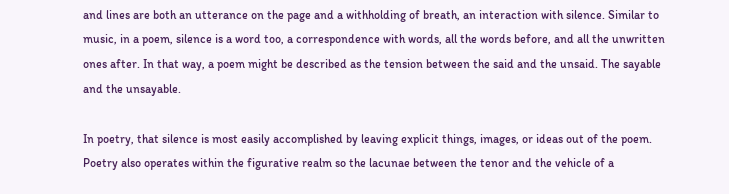and lines are both an utterance on the page and a withholding of breath, an interaction with silence. Similar to music, in a poem, silence is a word too, a correspondence with words, all the words before, and all the unwritten ones after. In that way, a poem might be described as the tension between the said and the unsaid. The sayable and the unsayable.

In poetry, that silence is most easily accomplished by leaving explicit things, images, or ideas out of the poem. Poetry also operates within the figurative realm so the lacunae between the tenor and the vehicle of a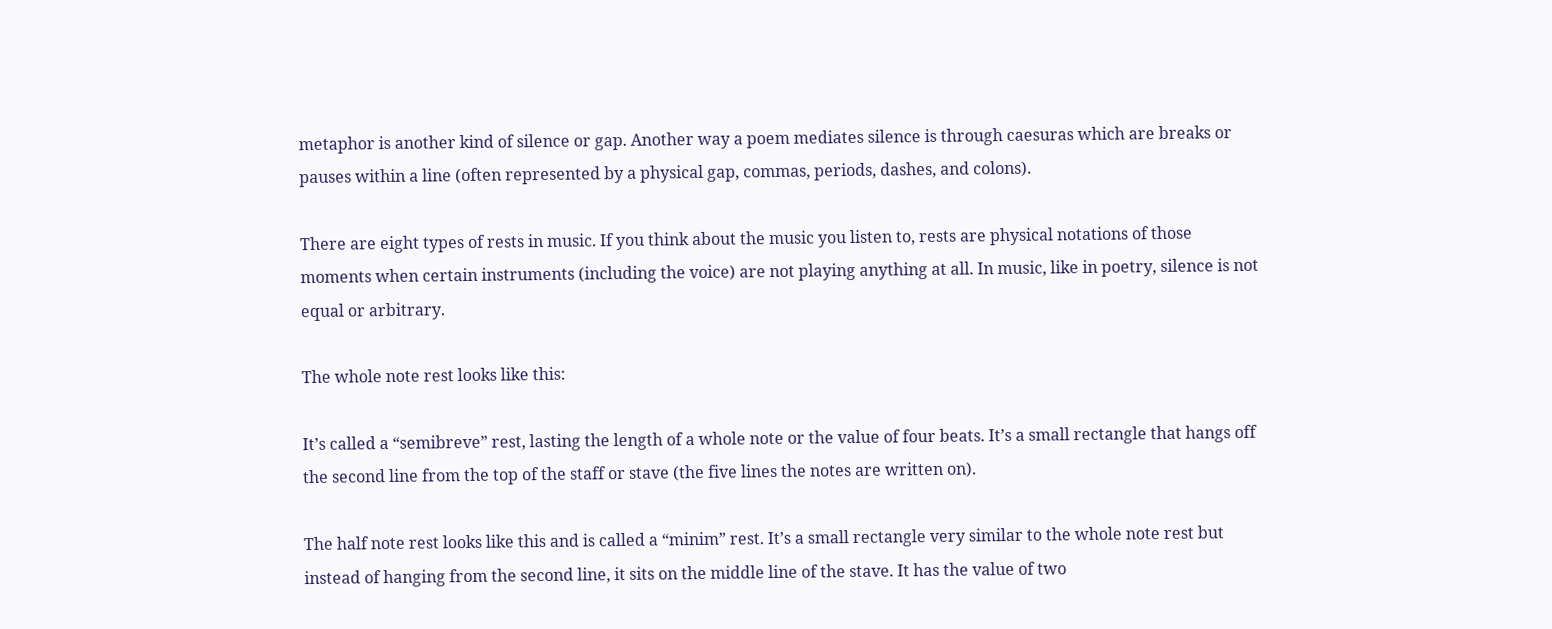metaphor is another kind of silence or gap. Another way a poem mediates silence is through caesuras which are breaks or pauses within a line (often represented by a physical gap, commas, periods, dashes, and colons).

There are eight types of rests in music. If you think about the music you listen to, rests are physical notations of those moments when certain instruments (including the voice) are not playing anything at all. In music, like in poetry, silence is not equal or arbitrary.

The whole note rest looks like this:

It’s called a “semibreve” rest, lasting the length of a whole note or the value of four beats. It’s a small rectangle that hangs off the second line from the top of the staff or stave (the five lines the notes are written on).

The half note rest looks like this and is called a “minim” rest. It’s a small rectangle very similar to the whole note rest but instead of hanging from the second line, it sits on the middle line of the stave. It has the value of two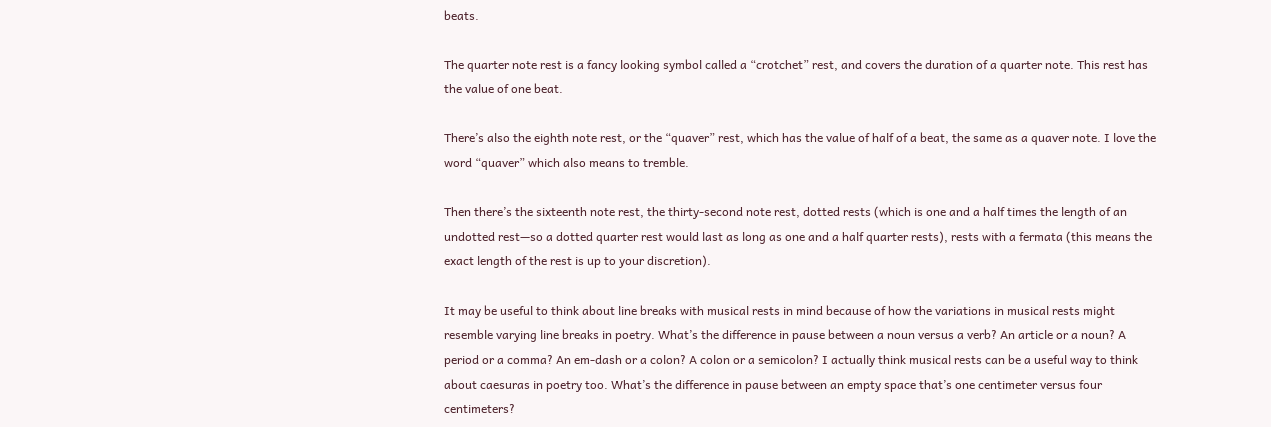beats.

The quarter note rest is a fancy looking symbol called a “crotchet” rest, and covers the duration of a quarter note. This rest has the value of one beat.

There’s also the eighth note rest, or the “quaver” rest, which has the value of half of a beat, the same as a quaver note. I love the word “quaver” which also means to tremble.

Then there’s the sixteenth note rest, the thirty-second note rest, dotted rests (which is one and a half times the length of an undotted rest—so a dotted quarter rest would last as long as one and a half quarter rests), rests with a fermata (this means the exact length of the rest is up to your discretion).

It may be useful to think about line breaks with musical rests in mind because of how the variations in musical rests might resemble varying line breaks in poetry. What’s the difference in pause between a noun versus a verb? An article or a noun? A period or a comma? An em-dash or a colon? A colon or a semicolon? I actually think musical rests can be a useful way to think about caesuras in poetry too. What’s the difference in pause between an empty space that’s one centimeter versus four centimeters?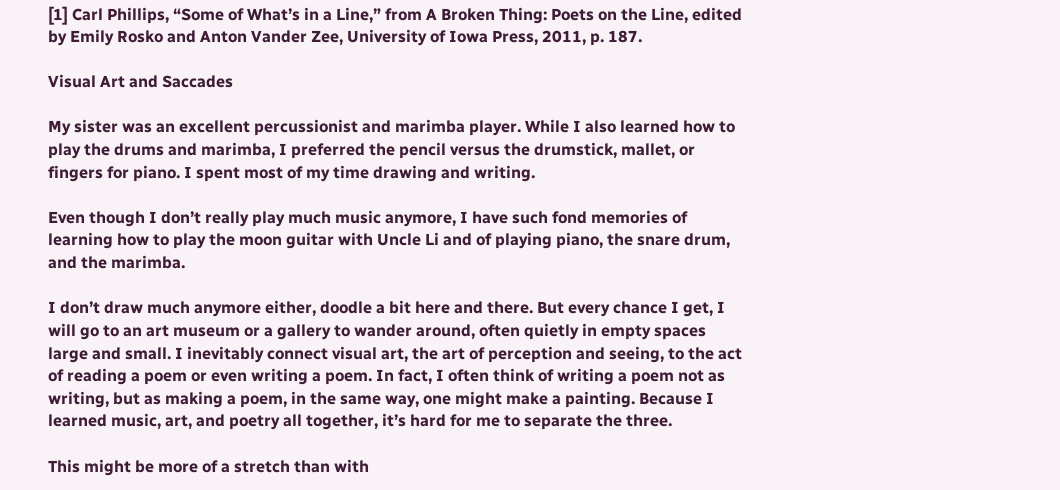[1] Carl Phillips, “Some of What’s in a Line,” from A Broken Thing: Poets on the Line, edited by Emily Rosko and Anton Vander Zee, University of Iowa Press, 2011, p. 187.

Visual Art and Saccades

My sister was an excellent percussionist and marimba player. While I also learned how to play the drums and marimba, I preferred the pencil versus the drumstick, mallet, or fingers for piano. I spent most of my time drawing and writing.

Even though I don’t really play much music anymore, I have such fond memories of learning how to play the moon guitar with Uncle Li and of playing piano, the snare drum, and the marimba.

I don’t draw much anymore either, doodle a bit here and there. But every chance I get, I will go to an art museum or a gallery to wander around, often quietly in empty spaces large and small. I inevitably connect visual art, the art of perception and seeing, to the act of reading a poem or even writing a poem. In fact, I often think of writing a poem not as writing, but as making a poem, in the same way, one might make a painting. Because I learned music, art, and poetry all together, it’s hard for me to separate the three.

This might be more of a stretch than with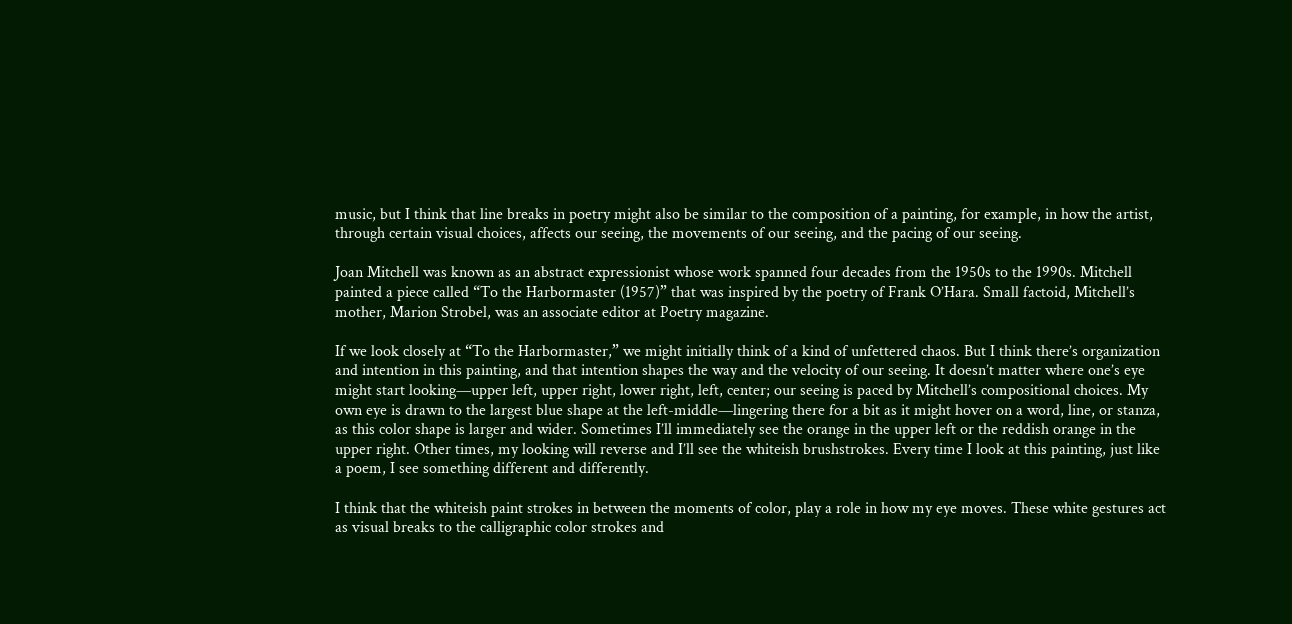music, but I think that line breaks in poetry might also be similar to the composition of a painting, for example, in how the artist, through certain visual choices, affects our seeing, the movements of our seeing, and the pacing of our seeing.

Joan Mitchell was known as an abstract expressionist whose work spanned four decades from the 1950s to the 1990s. Mitchell painted a piece called “To the Harbormaster (1957)” that was inspired by the poetry of Frank O’Hara. Small factoid, Mitchell’s mother, Marion Strobel, was an associate editor at Poetry magazine.

If we look closely at “To the Harbormaster,” we might initially think of a kind of unfettered chaos. But I think there’s organization and intention in this painting, and that intention shapes the way and the velocity of our seeing. It doesn’t matter where one’s eye might start looking—upper left, upper right, lower right, left, center; our seeing is paced by Mitchell’s compositional choices. My own eye is drawn to the largest blue shape at the left-middle—lingering there for a bit as it might hover on a word, line, or stanza, as this color shape is larger and wider. Sometimes I’ll immediately see the orange in the upper left or the reddish orange in the upper right. Other times, my looking will reverse and I’ll see the whiteish brushstrokes. Every time I look at this painting, just like a poem, I see something different and differently.

I think that the whiteish paint strokes in between the moments of color, play a role in how my eye moves. These white gestures act as visual breaks to the calligraphic color strokes and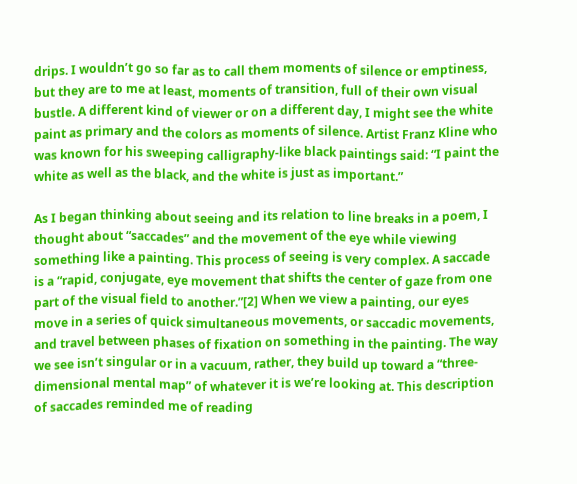drips. I wouldn’t go so far as to call them moments of silence or emptiness, but they are to me at least, moments of transition, full of their own visual bustle. A different kind of viewer or on a different day, I might see the white paint as primary and the colors as moments of silence. Artist Franz Kline who was known for his sweeping calligraphy-like black paintings said: “I paint the white as well as the black, and the white is just as important.”

As I began thinking about seeing and its relation to line breaks in a poem, I thought about “saccades” and the movement of the eye while viewing something like a painting. This process of seeing is very complex. A saccade is a “rapid, conjugate, eye movement that shifts the center of gaze from one part of the visual field to another.”[2] When we view a painting, our eyes move in a series of quick simultaneous movements, or saccadic movements, and travel between phases of fixation on something in the painting. The way we see isn’t singular or in a vacuum, rather, they build up toward a “three-dimensional mental map” of whatever it is we’re looking at. This description of saccades reminded me of reading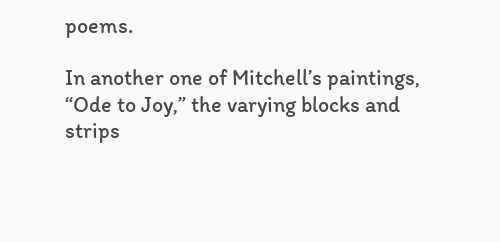poems.

In another one of Mitchell’s paintings, “Ode to Joy,” the varying blocks and strips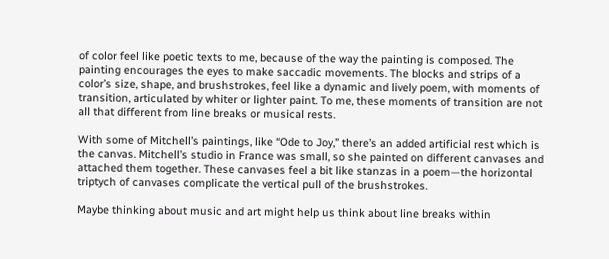of color feel like poetic texts to me, because of the way the painting is composed. The painting encourages the eyes to make saccadic movements. The blocks and strips of a color’s size, shape, and brushstrokes, feel like a dynamic and lively poem, with moments of transition, articulated by whiter or lighter paint. To me, these moments of transition are not all that different from line breaks or musical rests.

With some of Mitchell’s paintings, like “Ode to Joy,” there’s an added artificial rest which is the canvas. Mitchell’s studio in France was small, so she painted on different canvases and attached them together. These canvases feel a bit like stanzas in a poem—the horizontal triptych of canvases complicate the vertical pull of the brushstrokes.

Maybe thinking about music and art might help us think about line breaks within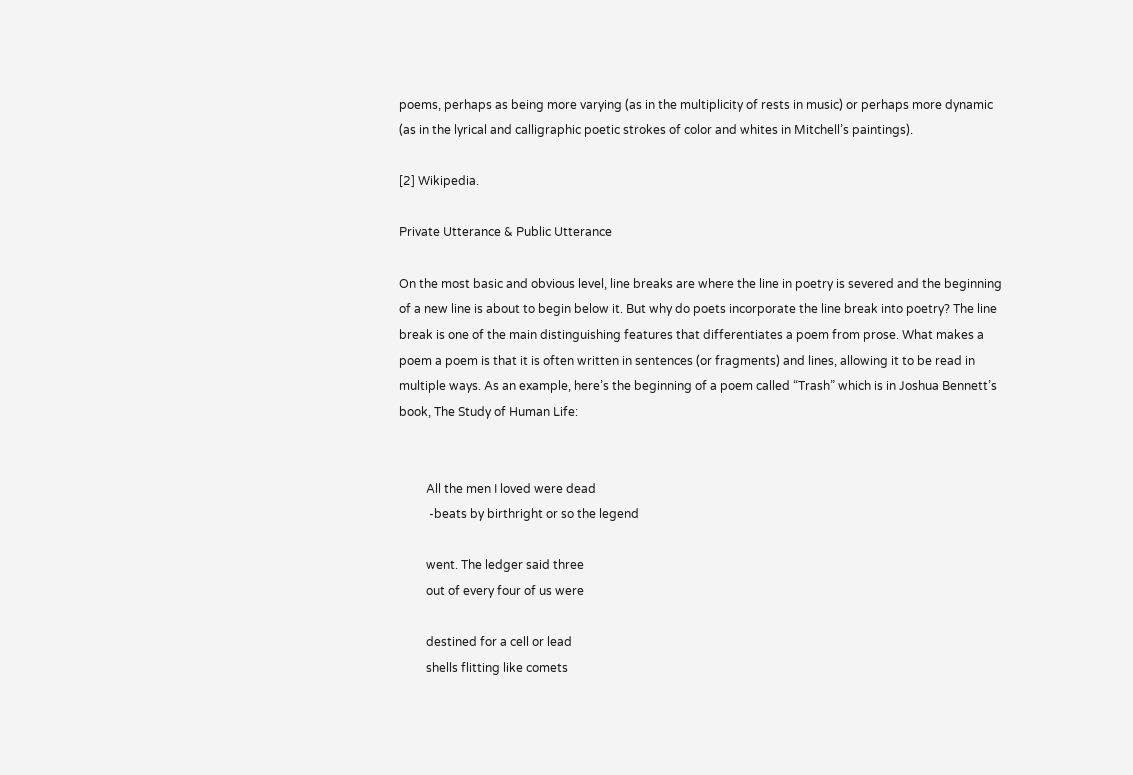poems, perhaps as being more varying (as in the multiplicity of rests in music) or perhaps more dynamic (as in the lyrical and calligraphic poetic strokes of color and whites in Mitchell’s paintings).

[2] Wikipedia.

Private Utterance & Public Utterance

On the most basic and obvious level, line breaks are where the line in poetry is severed and the beginning of a new line is about to begin below it. But why do poets incorporate the line break into poetry? The line break is one of the main distinguishing features that differentiates a poem from prose. What makes a poem a poem is that it is often written in sentences (or fragments) and lines, allowing it to be read in multiple ways. As an example, here’s the beginning of a poem called “Trash” which is in Joshua Bennett’s book, The Study of Human Life:


         All the men I loved were dead
          -beats by birthright or so the legend

         went. The ledger said three
         out of every four of us were

         destined for a cell or lead
         shells flitting like comets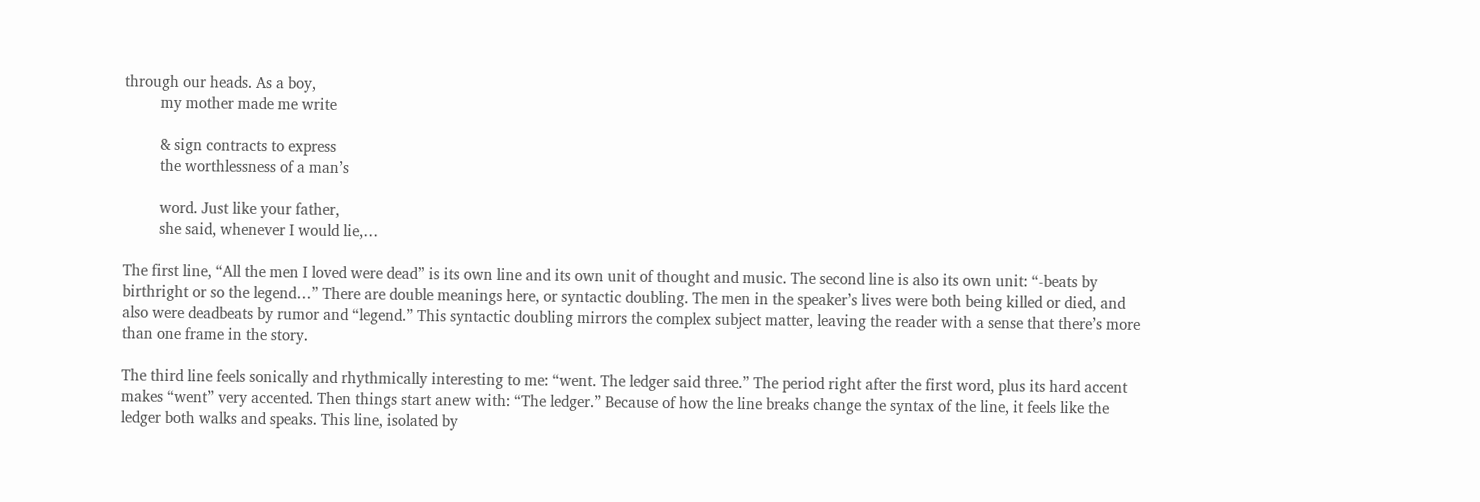through our heads. As a boy,
         my mother made me write

         & sign contracts to express
         the worthlessness of a man’s

         word. Just like your father,
         she said, whenever I would lie,…

The first line, “All the men I loved were dead” is its own line and its own unit of thought and music. The second line is also its own unit: “-beats by birthright or so the legend…” There are double meanings here, or syntactic doubling. The men in the speaker’s lives were both being killed or died, and also were deadbeats by rumor and “legend.” This syntactic doubling mirrors the complex subject matter, leaving the reader with a sense that there’s more than one frame in the story.

The third line feels sonically and rhythmically interesting to me: “went. The ledger said three.” The period right after the first word, plus its hard accent makes “went” very accented. Then things start anew with: “The ledger.” Because of how the line breaks change the syntax of the line, it feels like the ledger both walks and speaks. This line, isolated by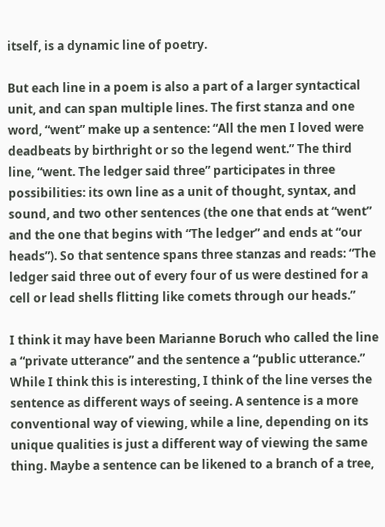itself, is a dynamic line of poetry.

But each line in a poem is also a part of a larger syntactical unit, and can span multiple lines. The first stanza and one word, “went” make up a sentence: “All the men I loved were deadbeats by birthright or so the legend went.” The third line, “went. The ledger said three” participates in three possibilities: its own line as a unit of thought, syntax, and sound, and two other sentences (the one that ends at “went” and the one that begins with “The ledger” and ends at “our heads”). So that sentence spans three stanzas and reads: “The ledger said three out of every four of us were destined for a cell or lead shells flitting like comets through our heads.”

I think it may have been Marianne Boruch who called the line a “private utterance” and the sentence a “public utterance.” While I think this is interesting, I think of the line verses the sentence as different ways of seeing. A sentence is a more conventional way of viewing, while a line, depending on its unique qualities is just a different way of viewing the same thing. Maybe a sentence can be likened to a branch of a tree,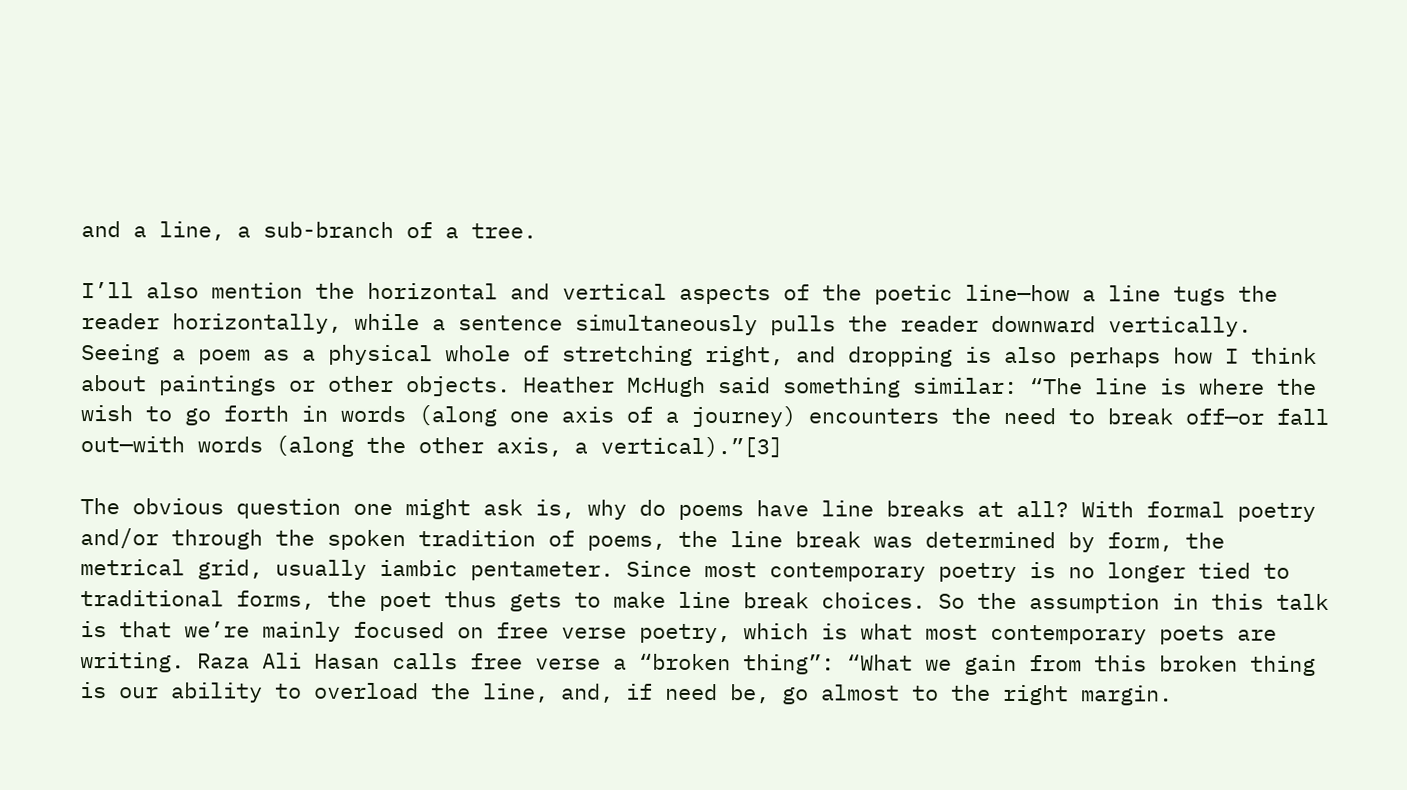and a line, a sub-branch of a tree.

I’ll also mention the horizontal and vertical aspects of the poetic line—how a line tugs the reader horizontally, while a sentence simultaneously pulls the reader downward vertically. Seeing a poem as a physical whole of stretching right, and dropping is also perhaps how I think about paintings or other objects. Heather McHugh said something similar: “The line is where the wish to go forth in words (along one axis of a journey) encounters the need to break off—or fall out—with words (along the other axis, a vertical).”[3]

The obvious question one might ask is, why do poems have line breaks at all? With formal poetry and/or through the spoken tradition of poems, the line break was determined by form, the metrical grid, usually iambic pentameter. Since most contemporary poetry is no longer tied to traditional forms, the poet thus gets to make line break choices. So the assumption in this talk is that we’re mainly focused on free verse poetry, which is what most contemporary poets are writing. Raza Ali Hasan calls free verse a “broken thing”: “What we gain from this broken thing is our ability to overload the line, and, if need be, go almost to the right margin.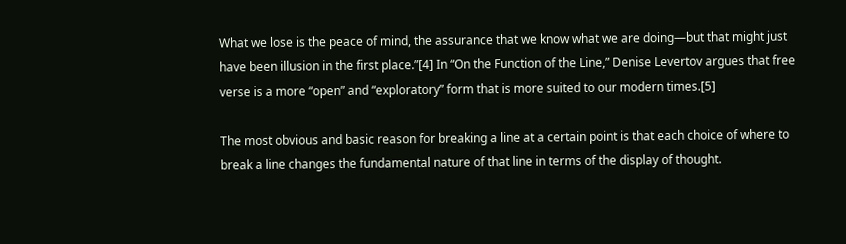What we lose is the peace of mind, the assurance that we know what we are doing—but that might just have been illusion in the first place.”[4] In “On the Function of the Line,” Denise Levertov argues that free verse is a more “open” and “exploratory” form that is more suited to our modern times.[5]

The most obvious and basic reason for breaking a line at a certain point is that each choice of where to break a line changes the fundamental nature of that line in terms of the display of thought.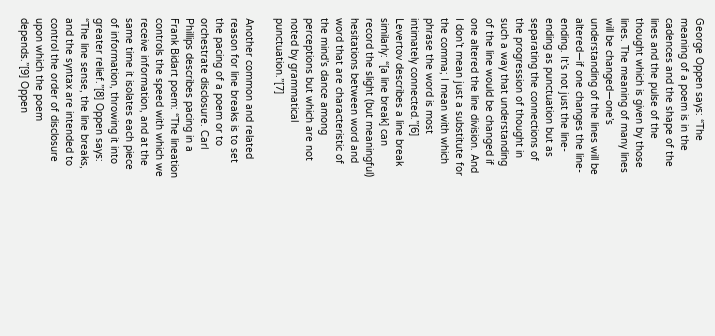George Oppen says: “The meaning of a poem is in the cadences and the shape of the lines and the pulse of the thought which is given by those lines. The meaning of many lines will be changed—one’s understanding of the lines will be altered—if one changes the line-ending. It’s not just the line-ending as punctuation but as separating the connections of the progression of thought in such a way that understanding of the line would be changed if one altered the line division. And I don’t mean just a substitute for the comma; I mean with which phrase the word is most intimately connected.”[6] Levertov describes a line break similarly: “[a line break] can record the slight (but meaningful) hesitations between word and word that are characteristic of the mind’s dance among perceptions but which are not noted by grammatical punctuation.”[7]

Another common and related reason for line breaks is to set the pacing of a poem or to orchestrate disclosure. Carl Phillips describes pacing in a Frank Bidart poem: “The lineation controls the speed with which we receive information, and at the same time it isolates each piece of information, throwing it into greater relief.”[8] Oppen says: “The line sense, the line breaks, and the syntax are intended to control the order of disclosure upon which the poem depends.”[9] Oppen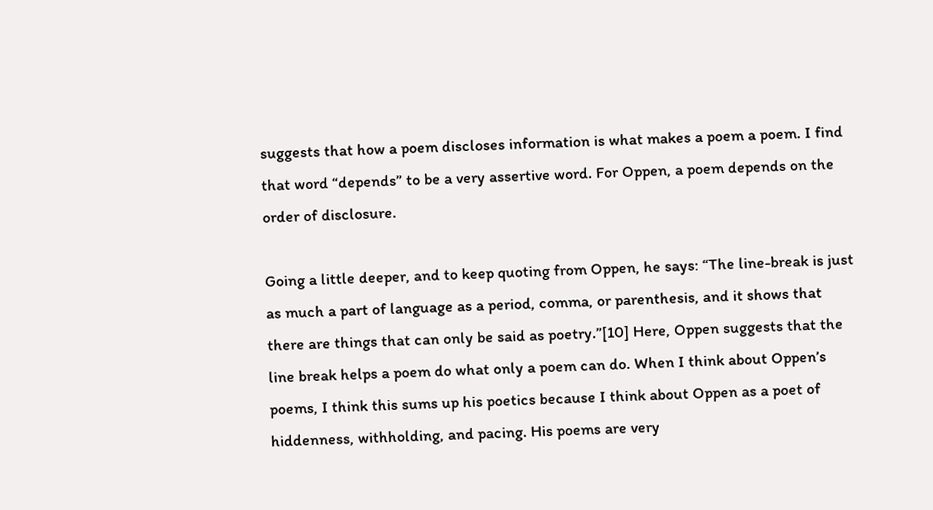suggests that how a poem discloses information is what makes a poem a poem. I find that word “depends” to be a very assertive word. For Oppen, a poem depends on the order of disclosure.

Going a little deeper, and to keep quoting from Oppen, he says: “The line-break is just as much a part of language as a period, comma, or parenthesis, and it shows that there are things that can only be said as poetry.”[10] Here, Oppen suggests that the line break helps a poem do what only a poem can do. When I think about Oppen’s poems, I think this sums up his poetics because I think about Oppen as a poet of hiddenness, withholding, and pacing. His poems are very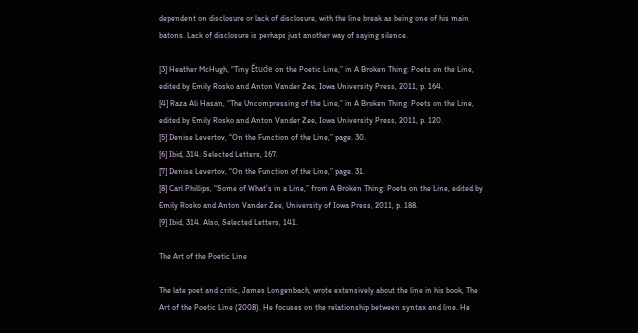dependent on disclosure or lack of disclosure, with the line break as being one of his main batons. Lack of disclosure is perhaps just another way of saying silence.

[3] Heather McHugh, “Tiny Étude on the Poetic Line,” in A Broken Thing: Poets on the Line, edited by Emily Rosko and Anton Vander Zee, Iowa University Press, 2011, p. 164.
[4] Raza Ali Hasan, “The Uncompressing of the Line,” in A Broken Thing: Poets on the Line, edited by Emily Rosko and Anton Vander Zee, Iowa University Press, 2011, p. 120.
[5] Denise Levertov, “On the Function of the Line,” page. 30.
[6] Ibid, 314. Selected Letters, 167.
[7] Denise Levertov, “On the Function of the Line,” page. 31.
[8] Carl Phillips, “Some of What’s in a Line,” from A Broken Thing: Poets on the Line, edited by Emily Rosko and Anton Vander Zee, University of Iowa Press, 2011, p. 188.
[9] Ibid, 314. Also, Selected Letters, 141.

The Art of the Poetic Line

The late poet and critic, James Longenbach, wrote extensively about the line in his book, The Art of the Poetic Line (2008). He focuses on the relationship between syntax and line. He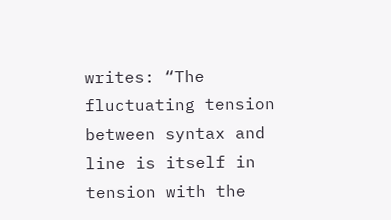writes: “The fluctuating tension between syntax and line is itself in tension with the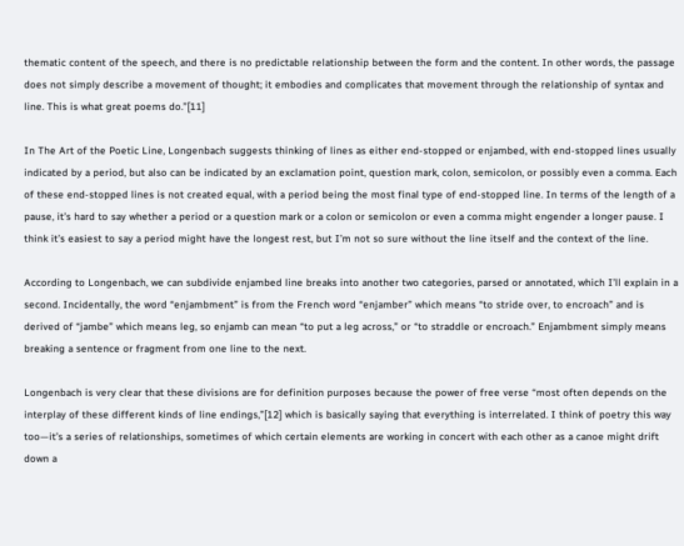thematic content of the speech, and there is no predictable relationship between the form and the content. In other words, the passage does not simply describe a movement of thought; it embodies and complicates that movement through the relationship of syntax and line. This is what great poems do.”[11]

In The Art of the Poetic Line, Longenbach suggests thinking of lines as either end-stopped or enjambed, with end-stopped lines usually indicated by a period, but also can be indicated by an exclamation point, question mark, colon, semicolon, or possibly even a comma. Each of these end-stopped lines is not created equal, with a period being the most final type of end-stopped line. In terms of the length of a pause, it’s hard to say whether a period or a question mark or a colon or semicolon or even a comma might engender a longer pause. I think it’s easiest to say a period might have the longest rest, but I’m not so sure without the line itself and the context of the line.

According to Longenbach, we can subdivide enjambed line breaks into another two categories, parsed or annotated, which I’ll explain in a second. Incidentally, the word “enjambment” is from the French word “enjamber” which means “to stride over, to encroach” and is derived of “jambe” which means leg, so enjamb can mean “to put a leg across,” or “to straddle or encroach.” Enjambment simply means breaking a sentence or fragment from one line to the next.

Longenbach is very clear that these divisions are for definition purposes because the power of free verse “most often depends on the interplay of these different kinds of line endings,”[12] which is basically saying that everything is interrelated. I think of poetry this way too—it’s a series of relationships, sometimes of which certain elements are working in concert with each other as a canoe might drift down a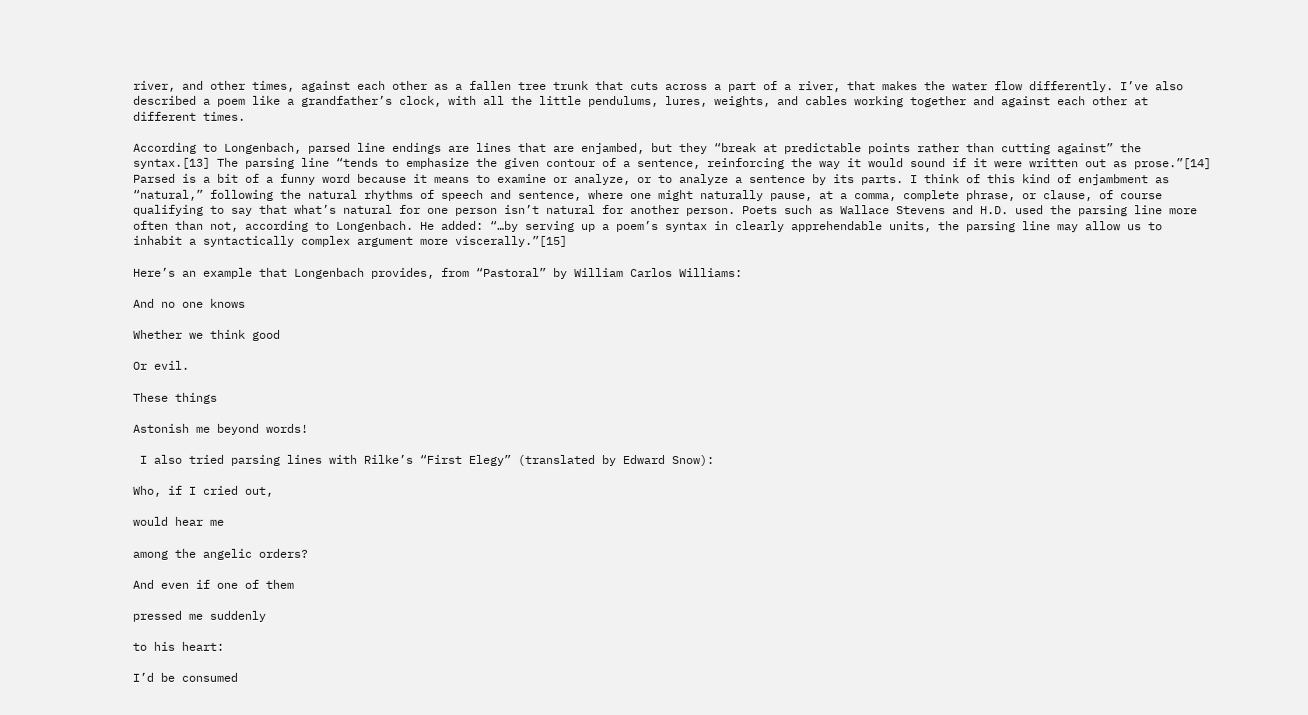river, and other times, against each other as a fallen tree trunk that cuts across a part of a river, that makes the water flow differently. I’ve also described a poem like a grandfather’s clock, with all the little pendulums, lures, weights, and cables working together and against each other at different times.

According to Longenbach, parsed line endings are lines that are enjambed, but they “break at predictable points rather than cutting against” the syntax.[13] The parsing line “tends to emphasize the given contour of a sentence, reinforcing the way it would sound if it were written out as prose.”[14] Parsed is a bit of a funny word because it means to examine or analyze, or to analyze a sentence by its parts. I think of this kind of enjambment as “natural,” following the natural rhythms of speech and sentence, where one might naturally pause, at a comma, complete phrase, or clause, of course qualifying to say that what’s natural for one person isn’t natural for another person. Poets such as Wallace Stevens and H.D. used the parsing line more often than not, according to Longenbach. He added: “…by serving up a poem’s syntax in clearly apprehendable units, the parsing line may allow us to inhabit a syntactically complex argument more viscerally.”[15]

Here’s an example that Longenbach provides, from “Pastoral” by William Carlos Williams:

And no one knows

Whether we think good

Or evil.

These things

Astonish me beyond words!

 I also tried parsing lines with Rilke’s “First Elegy” (translated by Edward Snow):

Who, if I cried out,

would hear me

among the angelic orders?

And even if one of them

pressed me suddenly

to his heart:

I’d be consumed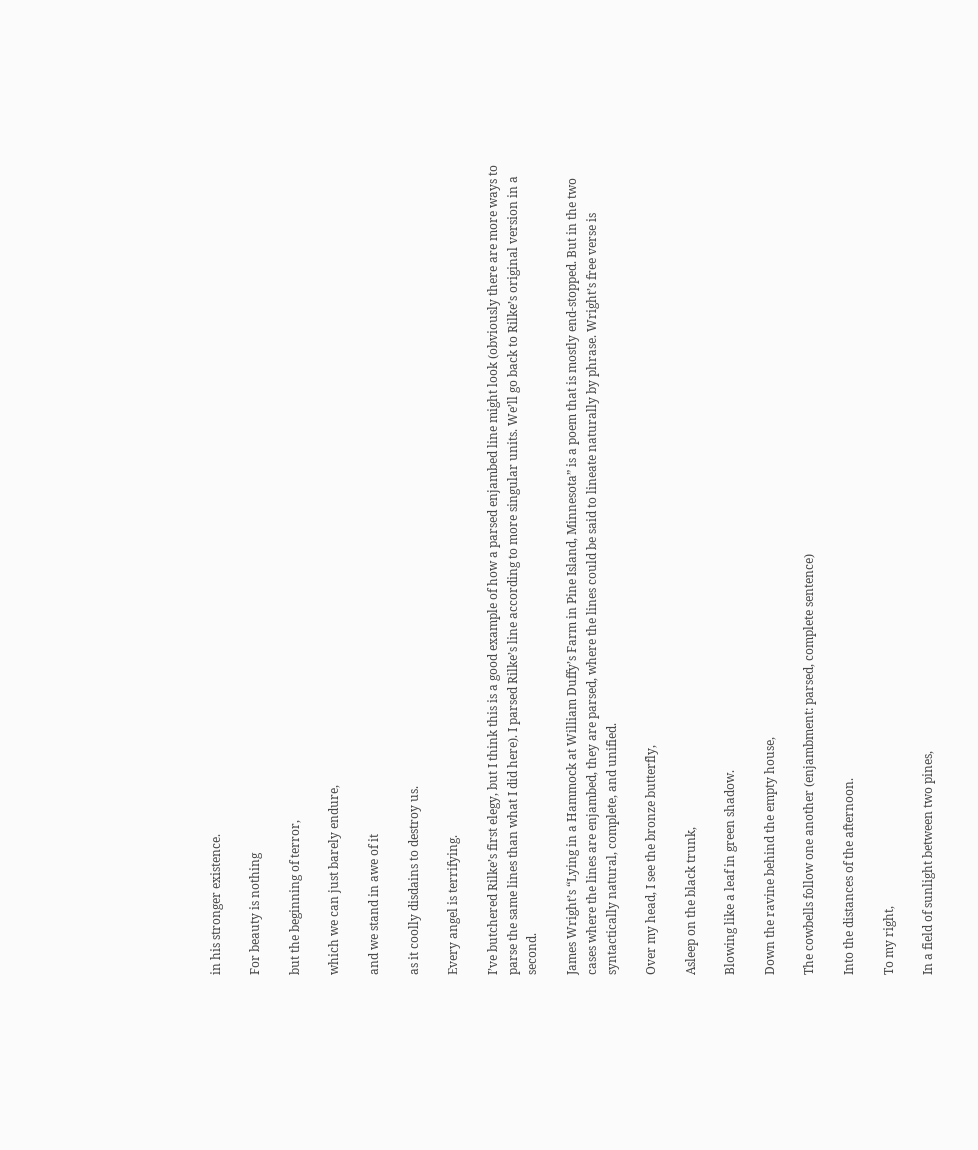in his stronger existence.

For beauty is nothing

but the beginning of terror,

which we can just barely endure,

and we stand in awe of it

as it coolly disdains to destroy us.

Every angel is terrifying.

I’ve butchered Rilke’s first elegy, but I think this is a good example of how a parsed enjambed line might look (obviously there are more ways to parse the same lines than what I did here). I parsed Rilke’s line according to more singular units. We’ll go back to Rilke’s original version in a second.

James Wright’s “Lying in a Hammock at William Duffy’s Farm in Pine Island, Minnesota” is a poem that is mostly end-stopped. But in the two cases where the lines are enjambed, they are parsed, where the lines could be said to lineate naturally by phrase. Wright’s free verse is syntactically natural, complete, and unified.

Over my head, I see the bronze butterfly,

Asleep on the black trunk,

Blowing like a leaf in green shadow.

Down the ravine behind the empty house,

The cowbells follow one another (enjambment: parsed, complete sentence)

Into the distances of the afternoon.

To my right,

In a field of sunlight between two pines,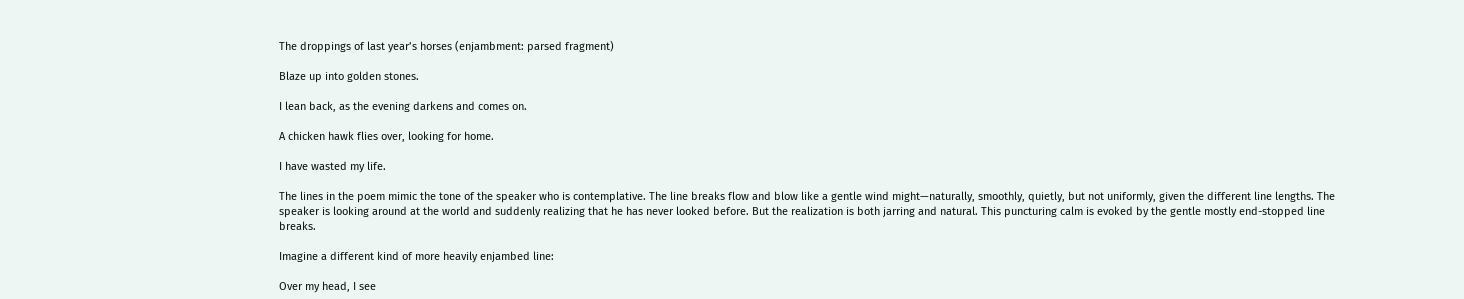The droppings of last year’s horses (enjambment: parsed fragment)

Blaze up into golden stones.

I lean back, as the evening darkens and comes on.

A chicken hawk flies over, looking for home.

I have wasted my life.

The lines in the poem mimic the tone of the speaker who is contemplative. The line breaks flow and blow like a gentle wind might—naturally, smoothly, quietly, but not uniformly, given the different line lengths. The speaker is looking around at the world and suddenly realizing that he has never looked before. But the realization is both jarring and natural. This puncturing calm is evoked by the gentle mostly end-stopped line breaks.

Imagine a different kind of more heavily enjambed line:

Over my head, I see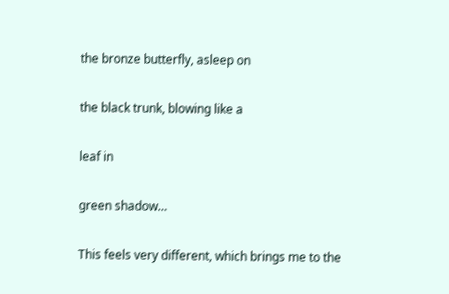the bronze butterfly, asleep on

the black trunk, blowing like a

leaf in

green shadow…

This feels very different, which brings me to the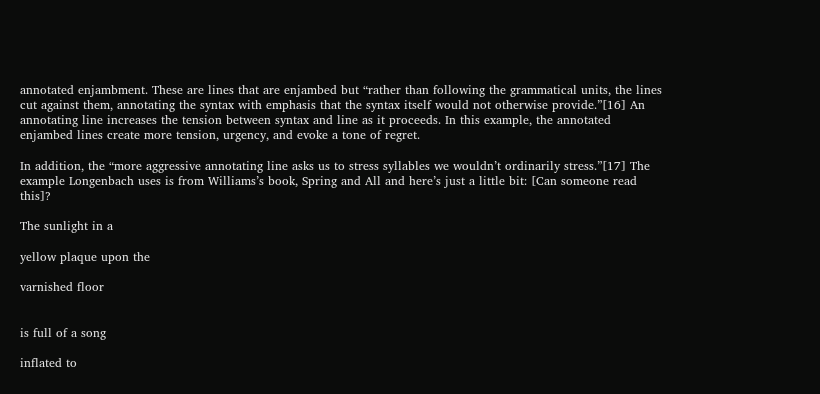annotated enjambment. These are lines that are enjambed but “rather than following the grammatical units, the lines cut against them, annotating the syntax with emphasis that the syntax itself would not otherwise provide.”[16] An annotating line increases the tension between syntax and line as it proceeds. In this example, the annotated enjambed lines create more tension, urgency, and evoke a tone of regret.

In addition, the “more aggressive annotating line asks us to stress syllables we wouldn’t ordinarily stress.”[17] The example Longenbach uses is from Williams’s book, Spring and All and here’s just a little bit: [Can someone read this]?

The sunlight in a

yellow plaque upon the

varnished floor


is full of a song

inflated to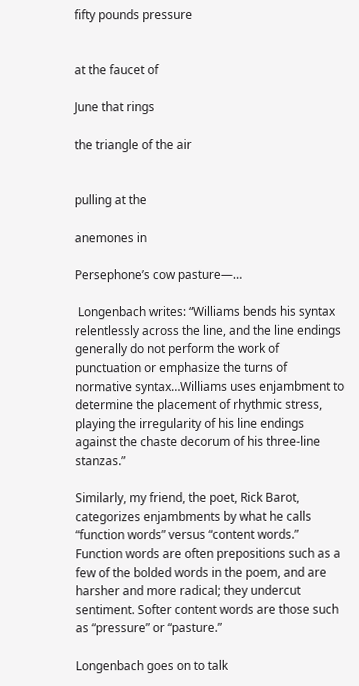fifty pounds pressure


at the faucet of

June that rings

the triangle of the air


pulling at the

anemones in

Persephone’s cow pasture—…

 Longenbach writes: “Williams bends his syntax relentlessly across the line, and the line endings generally do not perform the work of punctuation or emphasize the turns of normative syntax…Williams uses enjambment to determine the placement of rhythmic stress, playing the irregularity of his line endings against the chaste decorum of his three-line stanzas.”

Similarly, my friend, the poet, Rick Barot, categorizes enjambments by what he calls “function words” versus “content words.” Function words are often prepositions such as a few of the bolded words in the poem, and are harsher and more radical; they undercut sentiment. Softer content words are those such as “pressure” or “pasture.”

Longenbach goes on to talk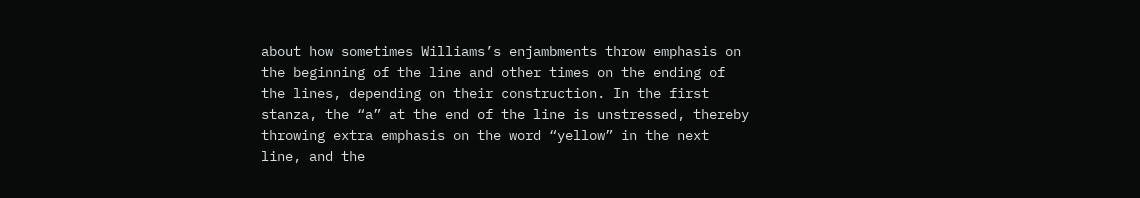about how sometimes Williams’s enjambments throw emphasis on the beginning of the line and other times on the ending of the lines, depending on their construction. In the first stanza, the “a” at the end of the line is unstressed, thereby throwing extra emphasis on the word “yellow” in the next line, and the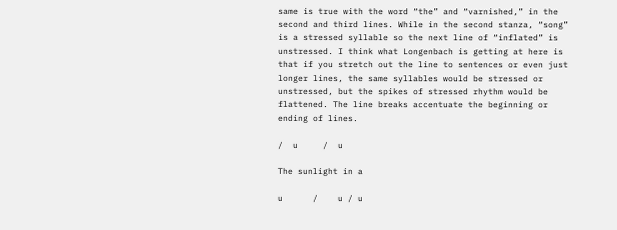same is true with the word “the” and “varnished,” in the second and third lines. While in the second stanza, “song” is a stressed syllable so the next line of “inflated” is unstressed. I think what Longenbach is getting at here is that if you stretch out the line to sentences or even just longer lines, the same syllables would be stressed or unstressed, but the spikes of stressed rhythm would be flattened. The line breaks accentuate the beginning or ending of lines.

/  u     /  u

The sunlight in a

u      /    u / u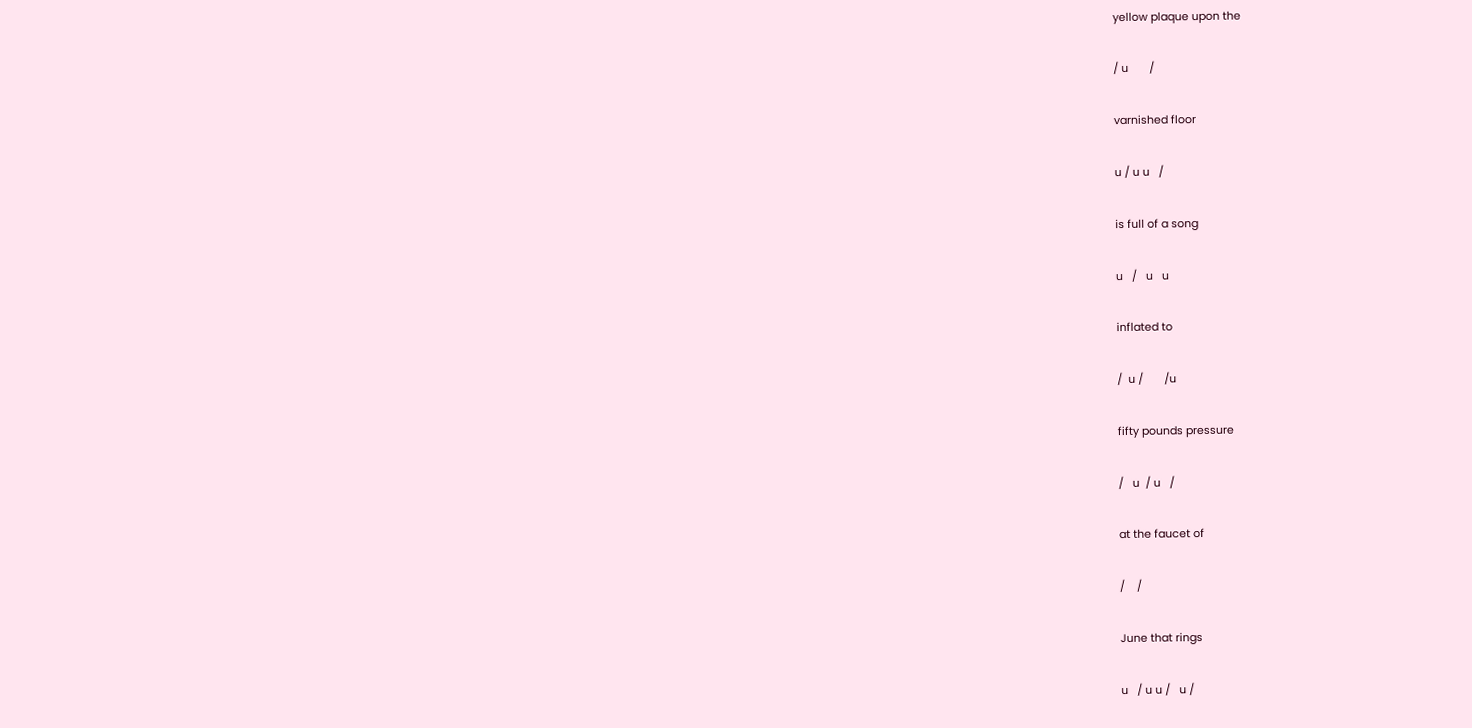yellow plaque upon the

/ u       /

varnished floor

u / u u   /

is full of a song

u   /   u   u

inflated to

/  u /       /u

fifty pounds pressure

/   u  / u   /

at the faucet of

/    /

June that rings

u   / u u /   u /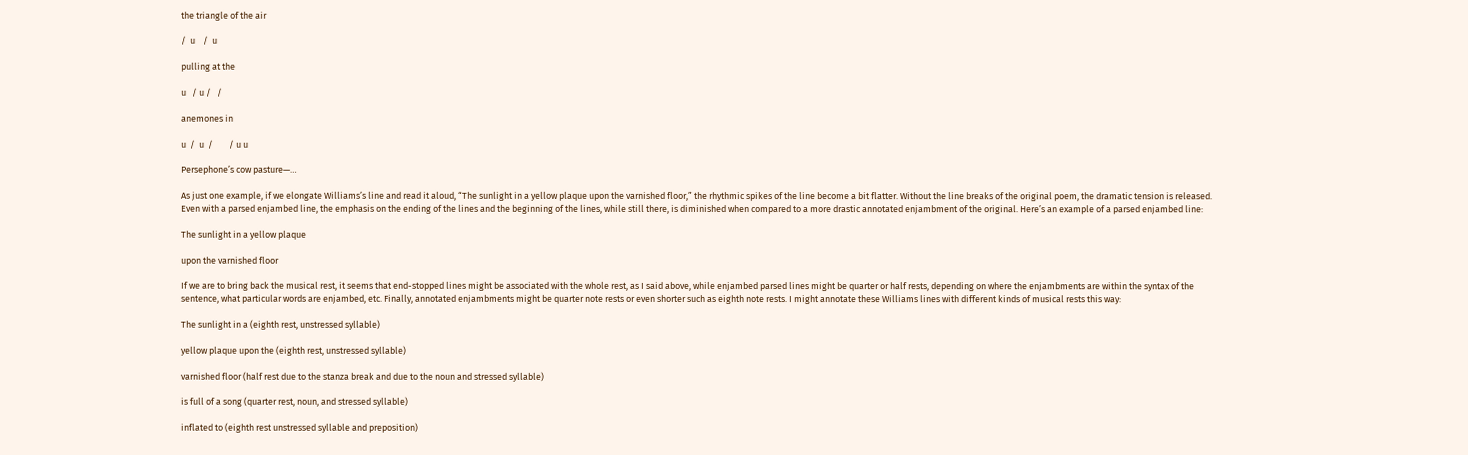the triangle of the air

/  u    /  u

pulling at the

u   / u /   /

anemones in

u  /  u  /        / u u

Persephone’s cow pasture—…

As just one example, if we elongate Williams’s line and read it aloud, “The sunlight in a yellow plaque upon the varnished floor,” the rhythmic spikes of the line become a bit flatter. Without the line breaks of the original poem, the dramatic tension is released. Even with a parsed enjambed line, the emphasis on the ending of the lines and the beginning of the lines, while still there, is diminished when compared to a more drastic annotated enjambment of the original. Here’s an example of a parsed enjambed line:

The sunlight in a yellow plaque

upon the varnished floor

If we are to bring back the musical rest, it seems that end-stopped lines might be associated with the whole rest, as I said above, while enjambed parsed lines might be quarter or half rests, depending on where the enjambments are within the syntax of the sentence, what particular words are enjambed, etc. Finally, annotated enjambments might be quarter note rests or even shorter such as eighth note rests. I might annotate these Williams lines with different kinds of musical rests this way:

The sunlight in a (eighth rest, unstressed syllable)

yellow plaque upon the (eighth rest, unstressed syllable)

varnished floor (half rest due to the stanza break and due to the noun and stressed syllable)

is full of a song (quarter rest, noun, and stressed syllable)

inflated to (eighth rest unstressed syllable and preposition)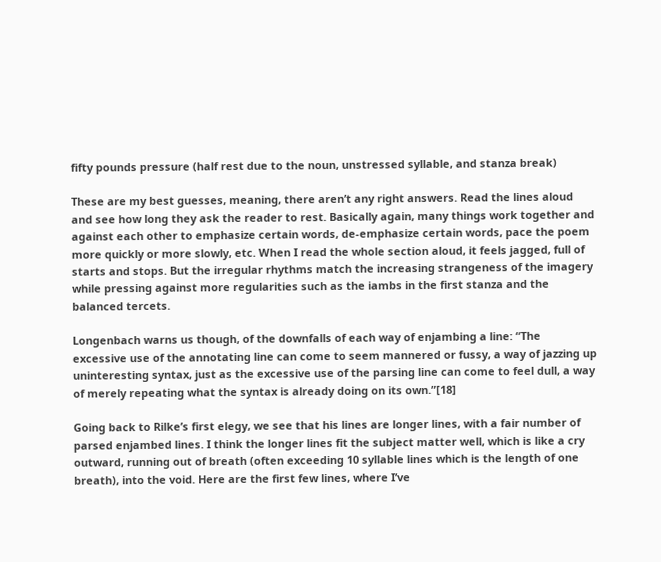fifty pounds pressure (half rest due to the noun, unstressed syllable, and stanza break)

These are my best guesses, meaning, there aren’t any right answers. Read the lines aloud and see how long they ask the reader to rest. Basically again, many things work together and against each other to emphasize certain words, de-emphasize certain words, pace the poem more quickly or more slowly, etc. When I read the whole section aloud, it feels jagged, full of starts and stops. But the irregular rhythms match the increasing strangeness of the imagery while pressing against more regularities such as the iambs in the first stanza and the balanced tercets.

Longenbach warns us though, of the downfalls of each way of enjambing a line: “The excessive use of the annotating line can come to seem mannered or fussy, a way of jazzing up uninteresting syntax, just as the excessive use of the parsing line can come to feel dull, a way of merely repeating what the syntax is already doing on its own.”[18]

Going back to Rilke’s first elegy, we see that his lines are longer lines, with a fair number of parsed enjambed lines. I think the longer lines fit the subject matter well, which is like a cry outward, running out of breath (often exceeding 10 syllable lines which is the length of one breath), into the void. Here are the first few lines, where I’ve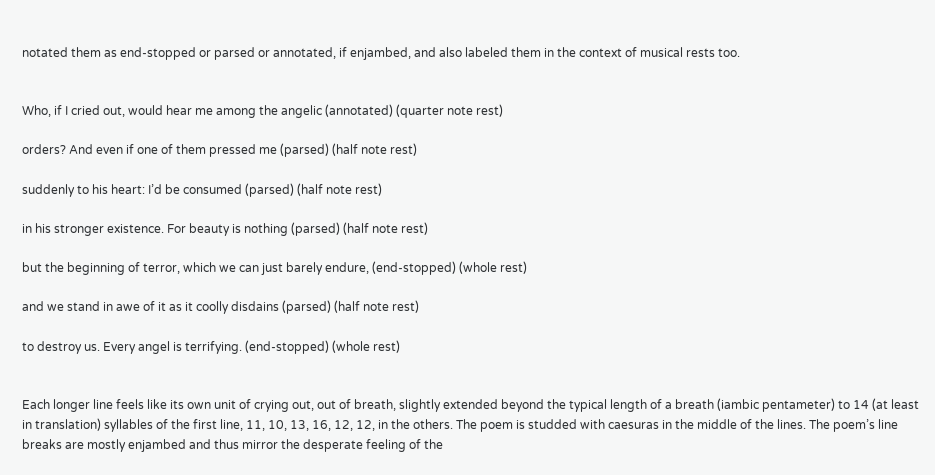notated them as end-stopped or parsed or annotated, if enjambed, and also labeled them in the context of musical rests too.


Who, if I cried out, would hear me among the angelic (annotated) (quarter note rest)

orders? And even if one of them pressed me (parsed) (half note rest)

suddenly to his heart: I’d be consumed (parsed) (half note rest)

in his stronger existence. For beauty is nothing (parsed) (half note rest)

but the beginning of terror, which we can just barely endure, (end-stopped) (whole rest)

and we stand in awe of it as it coolly disdains (parsed) (half note rest)

to destroy us. Every angel is terrifying. (end-stopped) (whole rest)


Each longer line feels like its own unit of crying out, out of breath, slightly extended beyond the typical length of a breath (iambic pentameter) to 14 (at least in translation) syllables of the first line, 11, 10, 13, 16, 12, 12, in the others. The poem is studded with caesuras in the middle of the lines. The poem’s line breaks are mostly enjambed and thus mirror the desperate feeling of the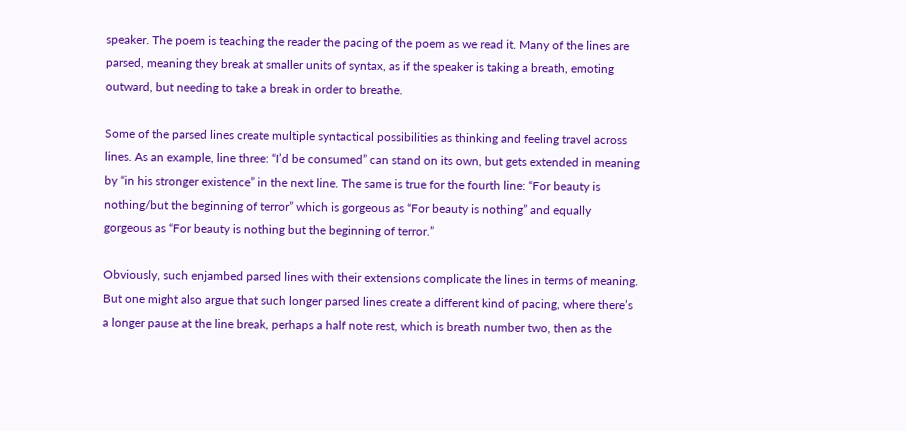speaker. The poem is teaching the reader the pacing of the poem as we read it. Many of the lines are parsed, meaning they break at smaller units of syntax, as if the speaker is taking a breath, emoting outward, but needing to take a break in order to breathe.

Some of the parsed lines create multiple syntactical possibilities as thinking and feeling travel across lines. As an example, line three: “I’d be consumed” can stand on its own, but gets extended in meaning by “in his stronger existence” in the next line. The same is true for the fourth line: “For beauty is nothing/but the beginning of terror” which is gorgeous as “For beauty is nothing” and equally gorgeous as “For beauty is nothing but the beginning of terror.”

Obviously, such enjambed parsed lines with their extensions complicate the lines in terms of meaning. But one might also argue that such longer parsed lines create a different kind of pacing, where there’s a longer pause at the line break, perhaps a half note rest, which is breath number two, then as the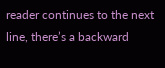reader continues to the next line, there’s a backward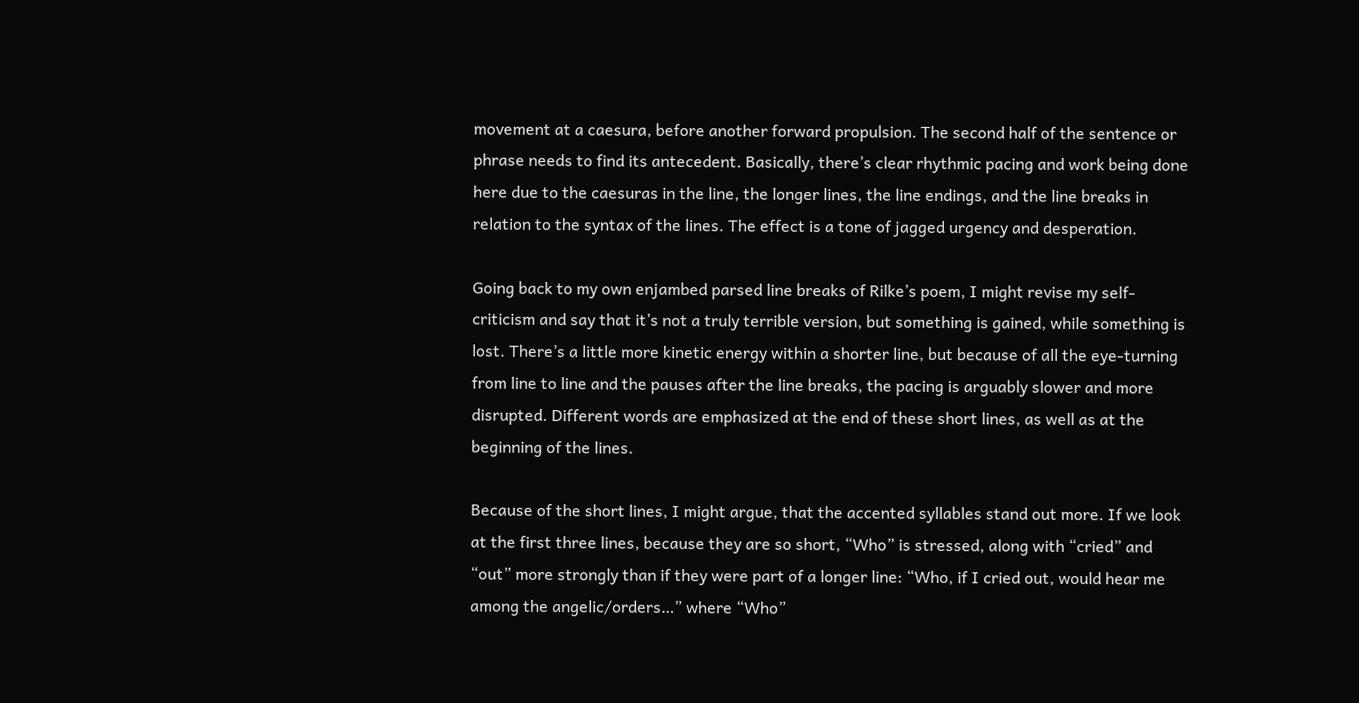movement at a caesura, before another forward propulsion. The second half of the sentence or phrase needs to find its antecedent. Basically, there’s clear rhythmic pacing and work being done here due to the caesuras in the line, the longer lines, the line endings, and the line breaks in relation to the syntax of the lines. The effect is a tone of jagged urgency and desperation.

Going back to my own enjambed parsed line breaks of Rilke’s poem, I might revise my self-criticism and say that it’s not a truly terrible version, but something is gained, while something is lost. There’s a little more kinetic energy within a shorter line, but because of all the eye-turning from line to line and the pauses after the line breaks, the pacing is arguably slower and more disrupted. Different words are emphasized at the end of these short lines, as well as at the beginning of the lines.

Because of the short lines, I might argue, that the accented syllables stand out more. If we look at the first three lines, because they are so short, “Who” is stressed, along with “cried” and “out” more strongly than if they were part of a longer line: “Who, if I cried out, would hear me among the angelic/orders…” where “Who”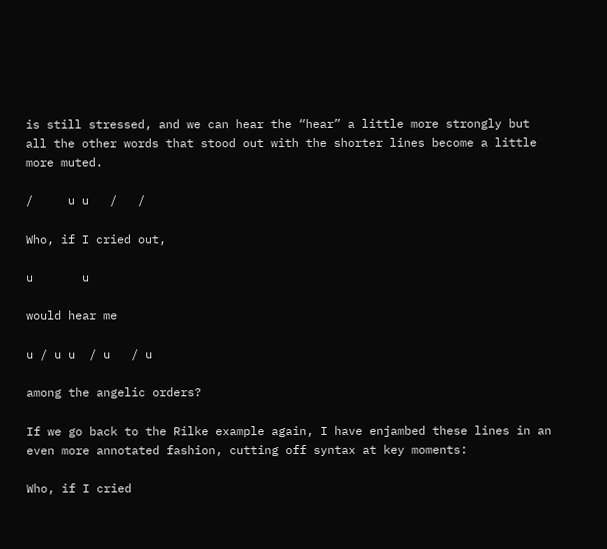is still stressed, and we can hear the “hear” a little more strongly but all the other words that stood out with the shorter lines become a little more muted.

/     u u   /   /

Who, if I cried out,

u       u

would hear me

u / u u  / u   / u

among the angelic orders?

If we go back to the Rilke example again, I have enjambed these lines in an even more annotated fashion, cutting off syntax at key moments:

Who, if I cried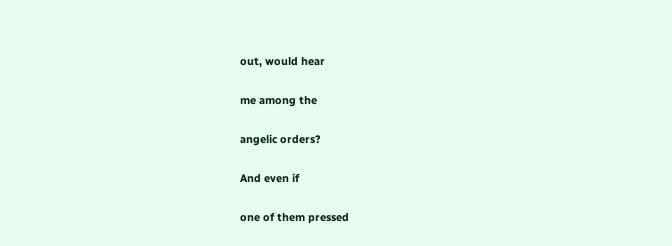out, would hear

me among the

angelic orders?

And even if

one of them pressed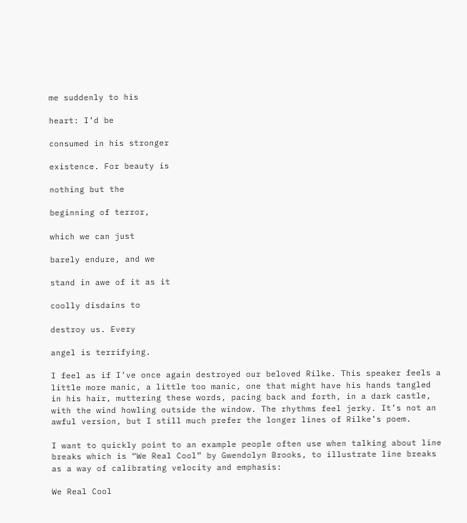me suddenly to his

heart: I’d be

consumed in his stronger

existence. For beauty is

nothing but the

beginning of terror,

which we can just

barely endure, and we

stand in awe of it as it

coolly disdains to

destroy us. Every

angel is terrifying.

I feel as if I’ve once again destroyed our beloved Rilke. This speaker feels a little more manic, a little too manic, one that might have his hands tangled in his hair, muttering these words, pacing back and forth, in a dark castle, with the wind howling outside the window. The rhythms feel jerky. It’s not an awful version, but I still much prefer the longer lines of Rilke’s poem.

I want to quickly point to an example people often use when talking about line breaks which is “We Real Cool” by Gwendolyn Brooks, to illustrate line breaks as a way of calibrating velocity and emphasis:

We Real Cool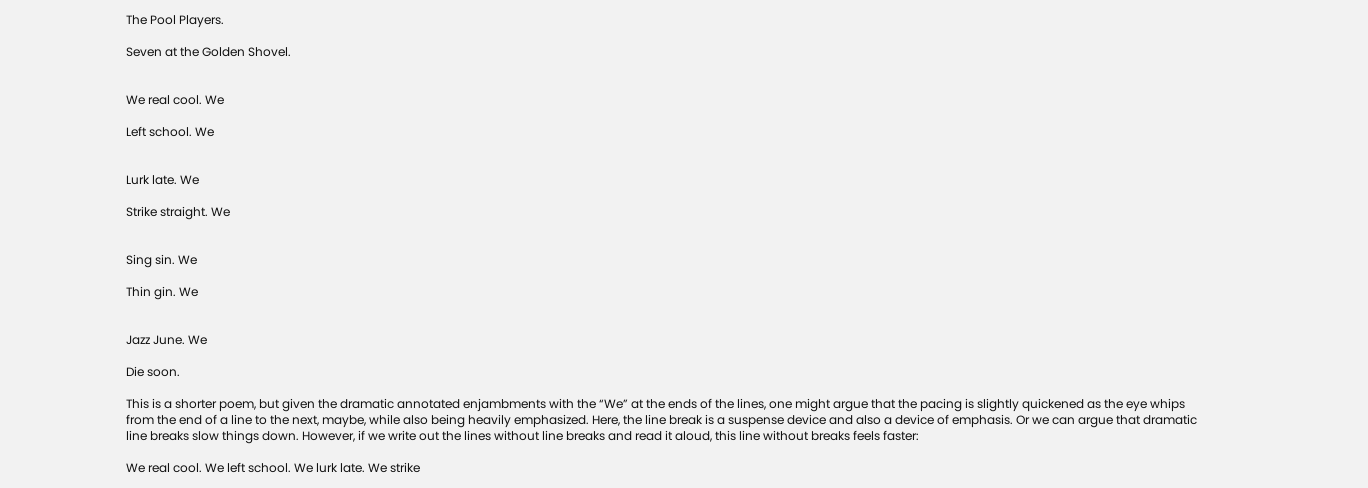The Pool Players.

Seven at the Golden Shovel.


We real cool. We

Left school. We


Lurk late. We

Strike straight. We


Sing sin. We

Thin gin. We


Jazz June. We

Die soon.

This is a shorter poem, but given the dramatic annotated enjambments with the “We” at the ends of the lines, one might argue that the pacing is slightly quickened as the eye whips from the end of a line to the next, maybe, while also being heavily emphasized. Here, the line break is a suspense device and also a device of emphasis. Or we can argue that dramatic line breaks slow things down. However, if we write out the lines without line breaks and read it aloud, this line without breaks feels faster:

We real cool. We left school. We lurk late. We strike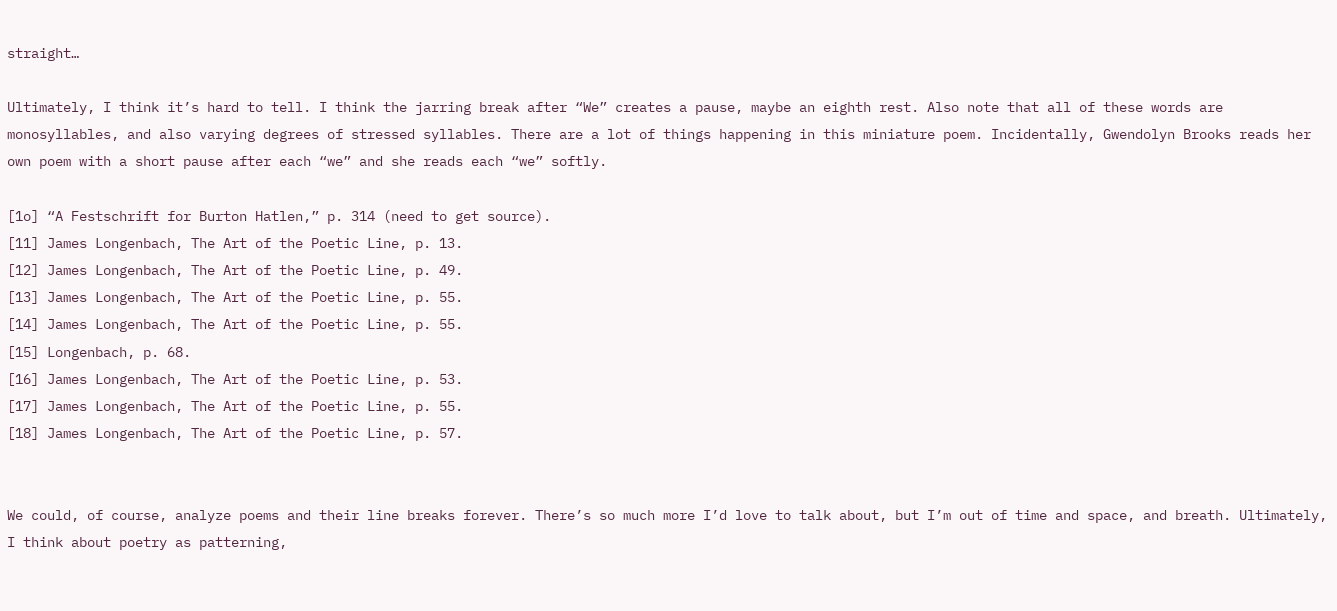straight…

Ultimately, I think it’s hard to tell. I think the jarring break after “We” creates a pause, maybe an eighth rest. Also note that all of these words are monosyllables, and also varying degrees of stressed syllables. There are a lot of things happening in this miniature poem. Incidentally, Gwendolyn Brooks reads her own poem with a short pause after each “we” and she reads each “we” softly.

[1o] “A Festschrift for Burton Hatlen,” p. 314 (need to get source).
[11] James Longenbach, The Art of the Poetic Line, p. 13.
[12] James Longenbach, The Art of the Poetic Line, p. 49.
[13] James Longenbach, The Art of the Poetic Line, p. 55.
[14] James Longenbach, The Art of the Poetic Line, p. 55.
[15] Longenbach, p. 68.
[16] James Longenbach, The Art of the Poetic Line, p. 53.
[17] James Longenbach, The Art of the Poetic Line, p. 55.
[18] James Longenbach, The Art of the Poetic Line, p. 57.


We could, of course, analyze poems and their line breaks forever. There’s so much more I’d love to talk about, but I’m out of time and space, and breath. Ultimately, I think about poetry as patterning,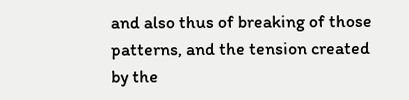and also thus of breaking of those patterns, and the tension created by the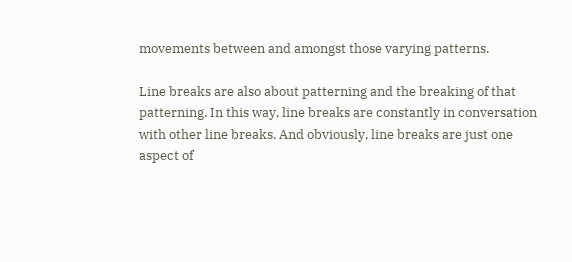movements between and amongst those varying patterns.

Line breaks are also about patterning and the breaking of that patterning. In this way, line breaks are constantly in conversation with other line breaks. And obviously, line breaks are just one aspect of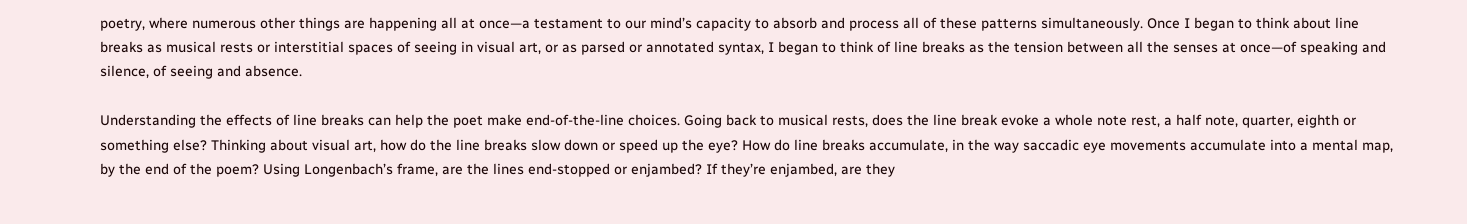poetry, where numerous other things are happening all at once—a testament to our mind’s capacity to absorb and process all of these patterns simultaneously. Once I began to think about line breaks as musical rests or interstitial spaces of seeing in visual art, or as parsed or annotated syntax, I began to think of line breaks as the tension between all the senses at once—of speaking and silence, of seeing and absence.

Understanding the effects of line breaks can help the poet make end-of-the-line choices. Going back to musical rests, does the line break evoke a whole note rest, a half note, quarter, eighth or something else? Thinking about visual art, how do the line breaks slow down or speed up the eye? How do line breaks accumulate, in the way saccadic eye movements accumulate into a mental map, by the end of the poem? Using Longenbach’s frame, are the lines end-stopped or enjambed? If they’re enjambed, are they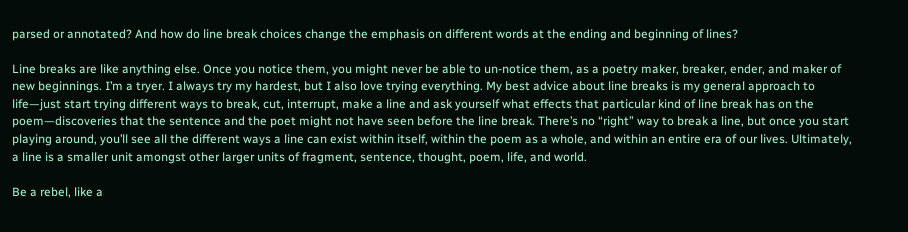parsed or annotated? And how do line break choices change the emphasis on different words at the ending and beginning of lines?

Line breaks are like anything else. Once you notice them, you might never be able to un-notice them, as a poetry maker, breaker, ender, and maker of new beginnings. I’m a tryer. I always try my hardest, but I also love trying everything. My best advice about line breaks is my general approach to life—just start trying different ways to break, cut, interrupt, make a line and ask yourself what effects that particular kind of line break has on the poem—discoveries that the sentence and the poet might not have seen before the line break. There’s no “right” way to break a line, but once you start playing around, you’ll see all the different ways a line can exist within itself, within the poem as a whole, and within an entire era of our lives. Ultimately, a line is a smaller unit amongst other larger units of fragment, sentence, thought, poem, life, and world.

Be a rebel, like a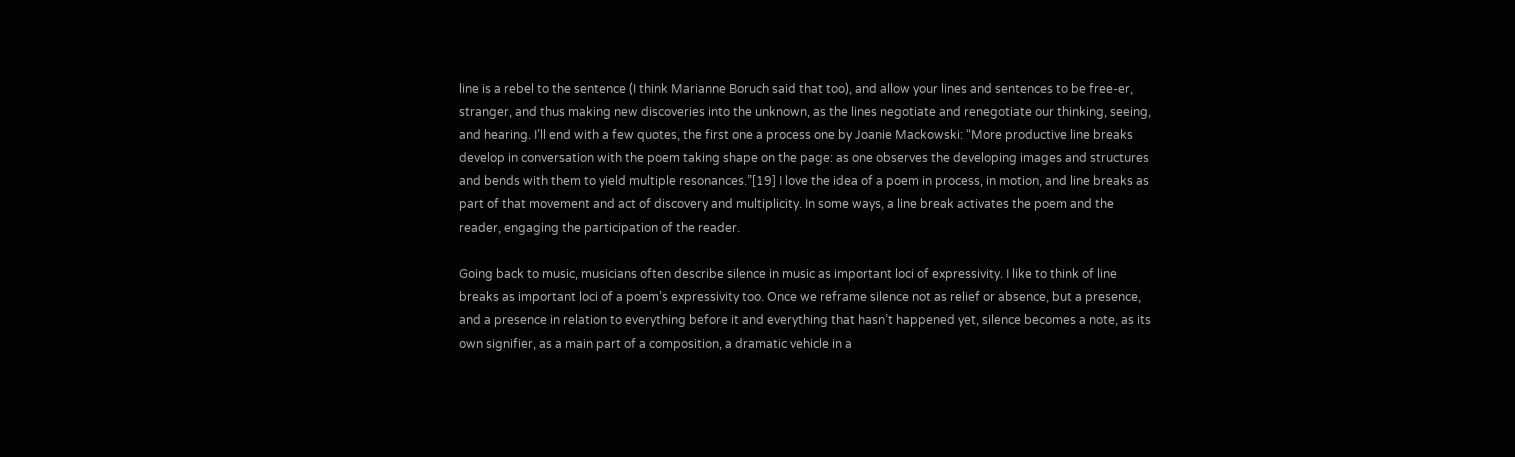line is a rebel to the sentence (I think Marianne Boruch said that too), and allow your lines and sentences to be free-er, stranger, and thus making new discoveries into the unknown, as the lines negotiate and renegotiate our thinking, seeing, and hearing. I’ll end with a few quotes, the first one a process one by Joanie Mackowski: “More productive line breaks develop in conversation with the poem taking shape on the page: as one observes the developing images and structures and bends with them to yield multiple resonances.”[19] I love the idea of a poem in process, in motion, and line breaks as part of that movement and act of discovery and multiplicity. In some ways, a line break activates the poem and the reader, engaging the participation of the reader.

Going back to music, musicians often describe silence in music as important loci of expressivity. I like to think of line breaks as important loci of a poem’s expressivity too. Once we reframe silence not as relief or absence, but a presence, and a presence in relation to everything before it and everything that hasn’t happened yet, silence becomes a note, as its own signifier, as a main part of a composition, a dramatic vehicle in a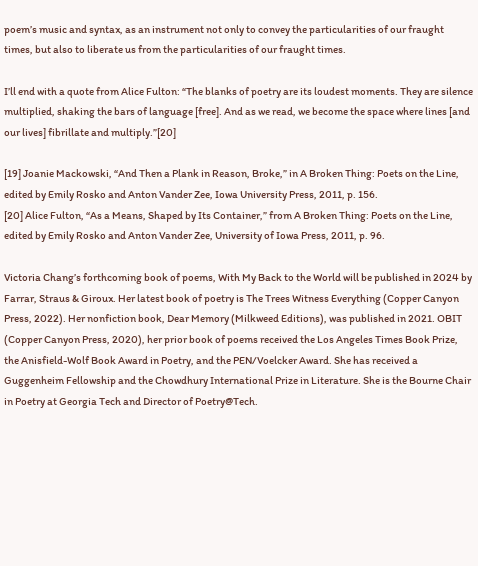poem’s music and syntax, as an instrument not only to convey the particularities of our fraught times, but also to liberate us from the particularities of our fraught times.

I’ll end with a quote from Alice Fulton: “The blanks of poetry are its loudest moments. They are silence multiplied, shaking the bars of language [free]. And as we read, we become the space where lines [and our lives] fibrillate and multiply.”[20]

[19] Joanie Mackowski, “And Then a Plank in Reason, Broke,” in A Broken Thing: Poets on the Line, edited by Emily Rosko and Anton Vander Zee, Iowa University Press, 2011, p. 156.
[20] Alice Fulton, “As a Means, Shaped by Its Container,” from A Broken Thing: Poets on the Line, edited by Emily Rosko and Anton Vander Zee, University of Iowa Press, 2011, p. 96.

Victoria Chang’s forthcoming book of poems, With My Back to the World will be published in 2024 by Farrar, Straus & Giroux. Her latest book of poetry is The Trees Witness Everything (Copper Canyon Press, 2022). Her nonfiction book, Dear Memory (Milkweed Editions), was published in 2021. OBIT (Copper Canyon Press, 2020), her prior book of poems received the Los Angeles Times Book Prize, the Anisfield-Wolf Book Award in Poetry, and the PEN/Voelcker Award. She has received a Guggenheim Fellowship and the Chowdhury International Prize in Literature. She is the Bourne Chair in Poetry at Georgia Tech and Director of Poetry@Tech.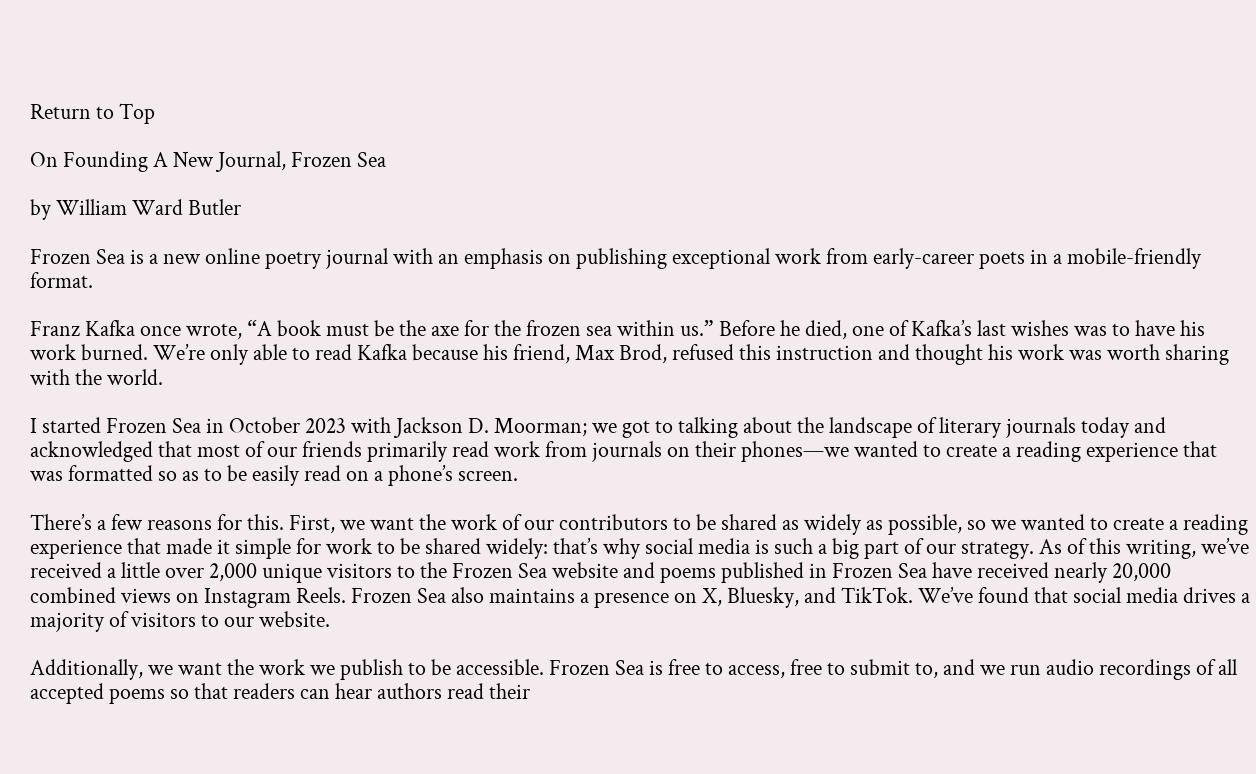Return to Top

On Founding A New Journal, Frozen Sea

by William Ward Butler

Frozen Sea is a new online poetry journal with an emphasis on publishing exceptional work from early-career poets in a mobile-friendly format.

Franz Kafka once wrote, “A book must be the axe for the frozen sea within us.” Before he died, one of Kafka’s last wishes was to have his work burned. We’re only able to read Kafka because his friend, Max Brod, refused this instruction and thought his work was worth sharing with the world.

I started Frozen Sea in October 2023 with Jackson D. Moorman; we got to talking about the landscape of literary journals today and acknowledged that most of our friends primarily read work from journals on their phones—we wanted to create a reading experience that was formatted so as to be easily read on a phone’s screen.

There’s a few reasons for this. First, we want the work of our contributors to be shared as widely as possible, so we wanted to create a reading experience that made it simple for work to be shared widely: that’s why social media is such a big part of our strategy. As of this writing, we’ve received a little over 2,000 unique visitors to the Frozen Sea website and poems published in Frozen Sea have received nearly 20,000 combined views on Instagram Reels. Frozen Sea also maintains a presence on X, Bluesky, and TikTok. We’ve found that social media drives a majority of visitors to our website.

Additionally, we want the work we publish to be accessible. Frozen Sea is free to access, free to submit to, and we run audio recordings of all accepted poems so that readers can hear authors read their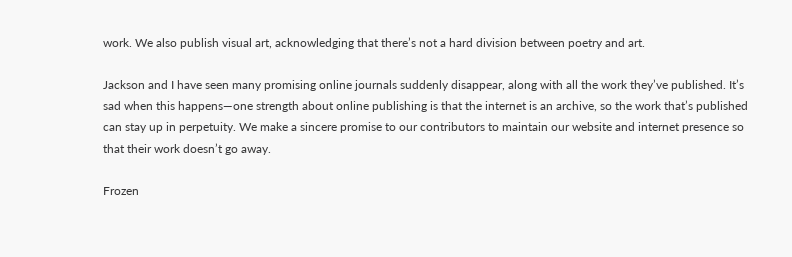work. We also publish visual art, acknowledging that there’s not a hard division between poetry and art.

Jackson and I have seen many promising online journals suddenly disappear, along with all the work they’ve published. It’s sad when this happens—one strength about online publishing is that the internet is an archive, so the work that’s published can stay up in perpetuity. We make a sincere promise to our contributors to maintain our website and internet presence so that their work doesn’t go away.

Frozen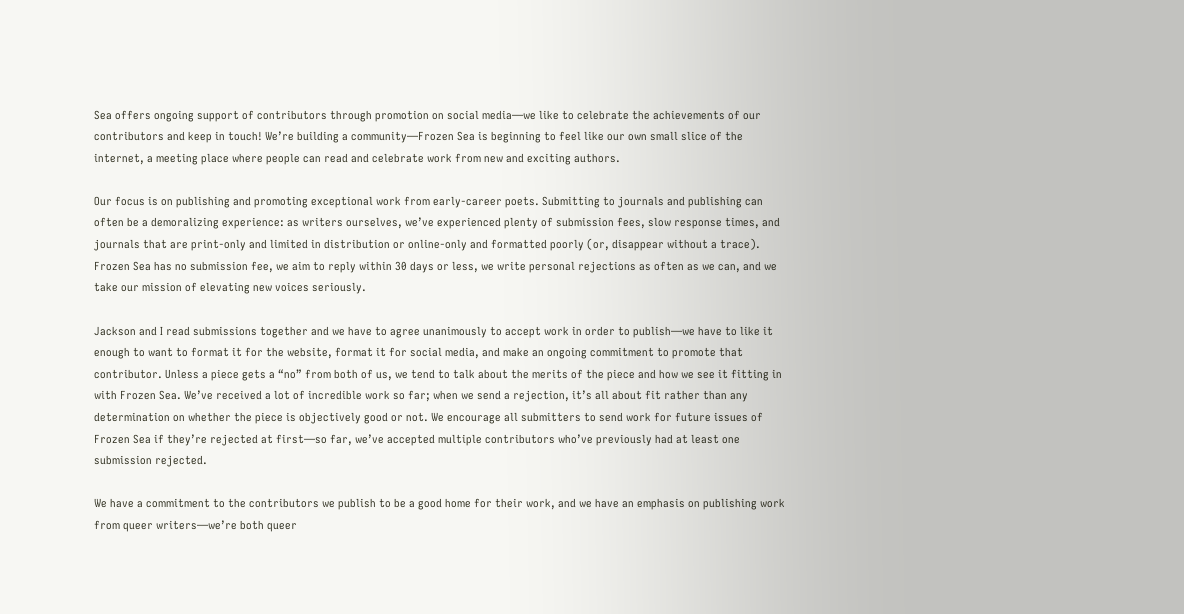Sea offers ongoing support of contributors through promotion on social media—we like to celebrate the achievements of our contributors and keep in touch! We’re building a community—Frozen Sea is beginning to feel like our own small slice of the internet, a meeting place where people can read and celebrate work from new and exciting authors.

Our focus is on publishing and promoting exceptional work from early-career poets. Submitting to journals and publishing can often be a demoralizing experience: as writers ourselves, we’ve experienced plenty of submission fees, slow response times, and journals that are print-only and limited in distribution or online-only and formatted poorly (or, disappear without a trace). Frozen Sea has no submission fee, we aim to reply within 30 days or less, we write personal rejections as often as we can, and we take our mission of elevating new voices seriously.

Jackson and I read submissions together and we have to agree unanimously to accept work in order to publish—we have to like it enough to want to format it for the website, format it for social media, and make an ongoing commitment to promote that contributor. Unless a piece gets a “no” from both of us, we tend to talk about the merits of the piece and how we see it fitting in with Frozen Sea. We’ve received a lot of incredible work so far; when we send a rejection, it’s all about fit rather than any determination on whether the piece is objectively good or not. We encourage all submitters to send work for future issues of Frozen Sea if they’re rejected at first—so far, we’ve accepted multiple contributors who’ve previously had at least one submission rejected.

We have a commitment to the contributors we publish to be a good home for their work, and we have an emphasis on publishing work from queer writers—we’re both queer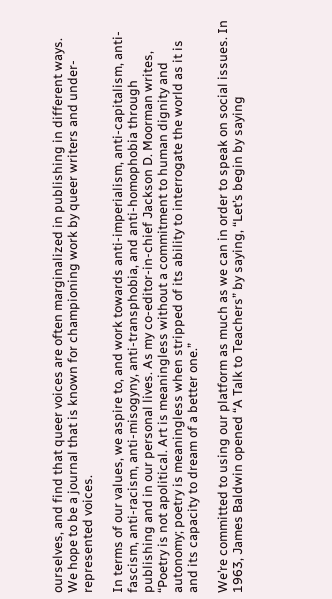ourselves, and find that queer voices are often marginalized in publishing in different ways. We hope to be a journal that is known for championing work by queer writers and under-represented voices.

In terms of our values, we aspire to, and work towards anti-imperialism, anti-capitalism, anti-fascism, anti-racism, anti-misogyny, anti-transphobia, and anti-homophobia through publishing and in our personal lives. As my co-editor-in-chief Jackson D. Moorman writes, “Poetry is not apolitical. Art is meaningless without a commitment to human dignity and autonomy; poetry is meaningless when stripped of its ability to interrogate the world as it is and its capacity to dream of a better one.”

We’re committed to using our platform as much as we can in order to speak on social issues. In 1963, James Baldwin opened “A Talk to Teachers” by saying, “Let’s begin by saying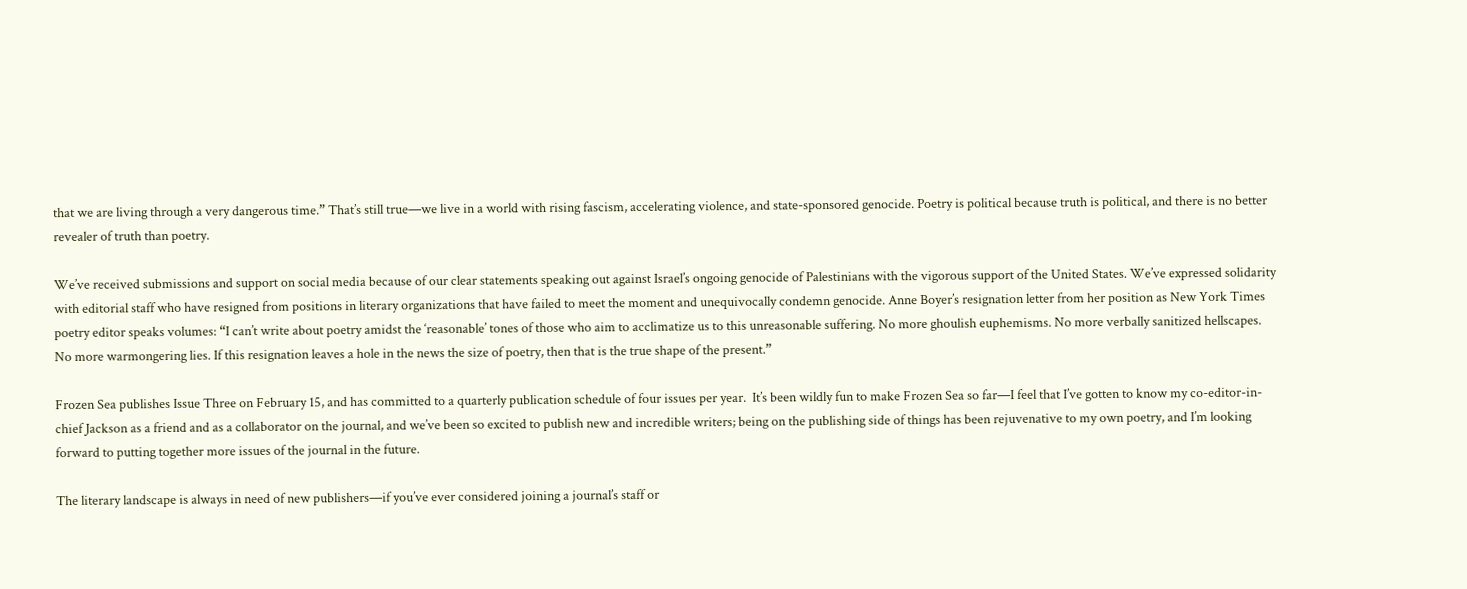that we are living through a very dangerous time.” That’s still true—we live in a world with rising fascism, accelerating violence, and state-sponsored genocide. Poetry is political because truth is political, and there is no better revealer of truth than poetry.

We’ve received submissions and support on social media because of our clear statements speaking out against Israel’s ongoing genocide of Palestinians with the vigorous support of the United States. We’ve expressed solidarity with editorial staff who have resigned from positions in literary organizations that have failed to meet the moment and unequivocally condemn genocide. Anne Boyer’s resignation letter from her position as New York Times poetry editor speaks volumes: “I can’t write about poetry amidst the ‘reasonable’ tones of those who aim to acclimatize us to this unreasonable suffering. No more ghoulish euphemisms. No more verbally sanitized hellscapes. No more warmongering lies. If this resignation leaves a hole in the news the size of poetry, then that is the true shape of the present.”

Frozen Sea publishes Issue Three on February 15, and has committed to a quarterly publication schedule of four issues per year.  It’s been wildly fun to make Frozen Sea so far—I feel that I’ve gotten to know my co-editor-in-chief Jackson as a friend and as a collaborator on the journal, and we’ve been so excited to publish new and incredible writers; being on the publishing side of things has been rejuvenative to my own poetry, and I’m looking forward to putting together more issues of the journal in the future.

The literary landscape is always in need of new publishers—if you’ve ever considered joining a journal’s staff or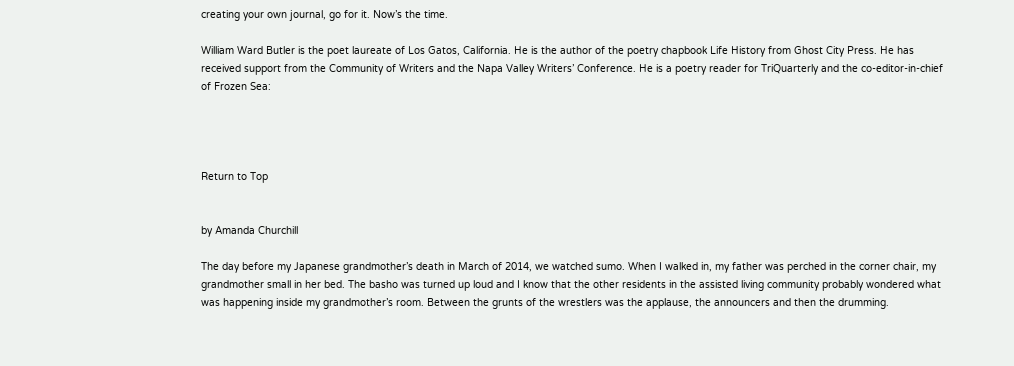creating your own journal, go for it. Now’s the time.

William Ward Butler is the poet laureate of Los Gatos, California. He is the author of the poetry chapbook Life History from Ghost City Press. He has received support from the Community of Writers and the Napa Valley Writers’ Conference. He is a poetry reader for TriQuarterly and the co-editor-in-chief of Frozen Sea:




Return to Top


by Amanda Churchill

The day before my Japanese grandmother’s death in March of 2014, we watched sumo. When I walked in, my father was perched in the corner chair, my grandmother small in her bed. The basho was turned up loud and I know that the other residents in the assisted living community probably wondered what was happening inside my grandmother’s room. Between the grunts of the wrestlers was the applause, the announcers and then the drumming.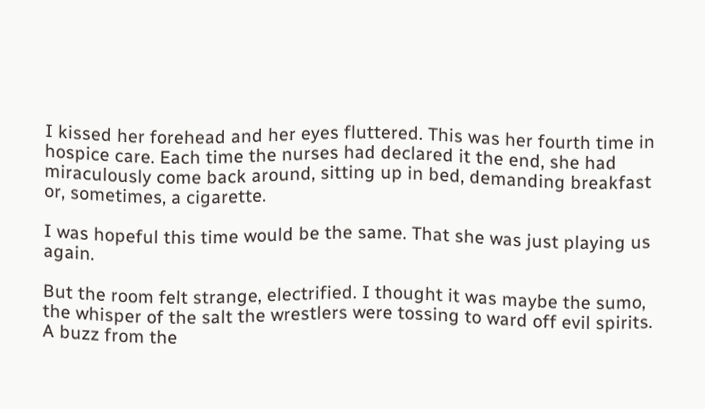I kissed her forehead and her eyes fluttered. This was her fourth time in hospice care. Each time the nurses had declared it the end, she had miraculously come back around, sitting up in bed, demanding breakfast or, sometimes, a cigarette.

I was hopeful this time would be the same. That she was just playing us again.

But the room felt strange, electrified. I thought it was maybe the sumo, the whisper of the salt the wrestlers were tossing to ward off evil spirits. A buzz from the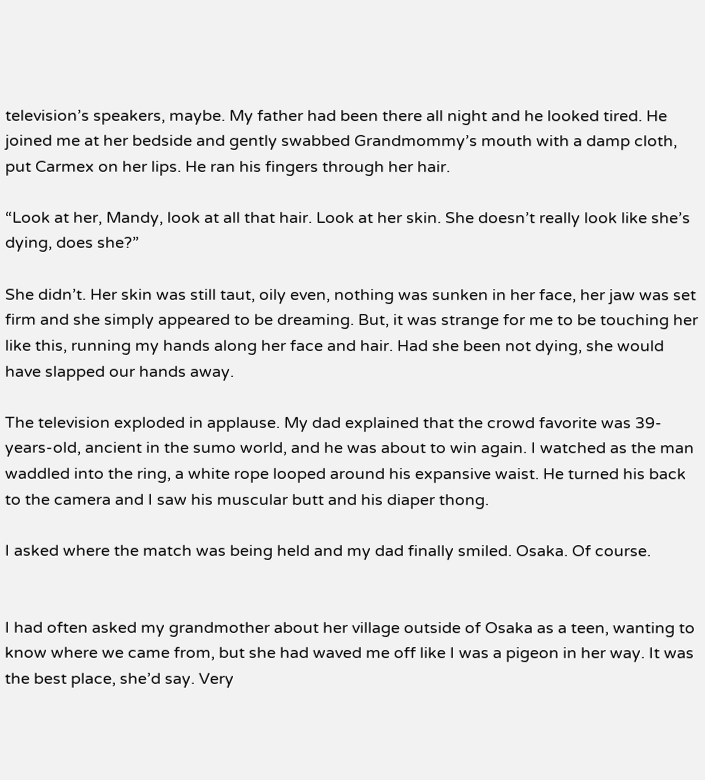television’s speakers, maybe. My father had been there all night and he looked tired. He joined me at her bedside and gently swabbed Grandmommy’s mouth with a damp cloth, put Carmex on her lips. He ran his fingers through her hair.

“Look at her, Mandy, look at all that hair. Look at her skin. She doesn’t really look like she’s dying, does she?”

She didn’t. Her skin was still taut, oily even, nothing was sunken in her face, her jaw was set firm and she simply appeared to be dreaming. But, it was strange for me to be touching her like this, running my hands along her face and hair. Had she been not dying, she would have slapped our hands away.

The television exploded in applause. My dad explained that the crowd favorite was 39-years-old, ancient in the sumo world, and he was about to win again. I watched as the man waddled into the ring, a white rope looped around his expansive waist. He turned his back to the camera and I saw his muscular butt and his diaper thong.

I asked where the match was being held and my dad finally smiled. Osaka. Of course.


I had often asked my grandmother about her village outside of Osaka as a teen, wanting to know where we came from, but she had waved me off like I was a pigeon in her way. It was the best place, she’d say. Very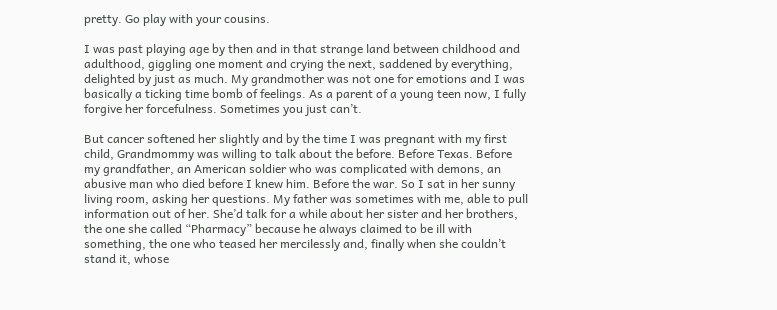pretty. Go play with your cousins.

I was past playing age by then and in that strange land between childhood and adulthood, giggling one moment and crying the next, saddened by everything, delighted by just as much. My grandmother was not one for emotions and I was basically a ticking time bomb of feelings. As a parent of a young teen now, I fully forgive her forcefulness. Sometimes you just can’t.

But cancer softened her slightly and by the time I was pregnant with my first child, Grandmommy was willing to talk about the before. Before Texas. Before my grandfather, an American soldier who was complicated with demons, an abusive man who died before I knew him. Before the war. So I sat in her sunny living room, asking her questions. My father was sometimes with me, able to pull information out of her. She’d talk for a while about her sister and her brothers, the one she called “Pharmacy” because he always claimed to be ill with something, the one who teased her mercilessly and, finally when she couldn’t stand it, whose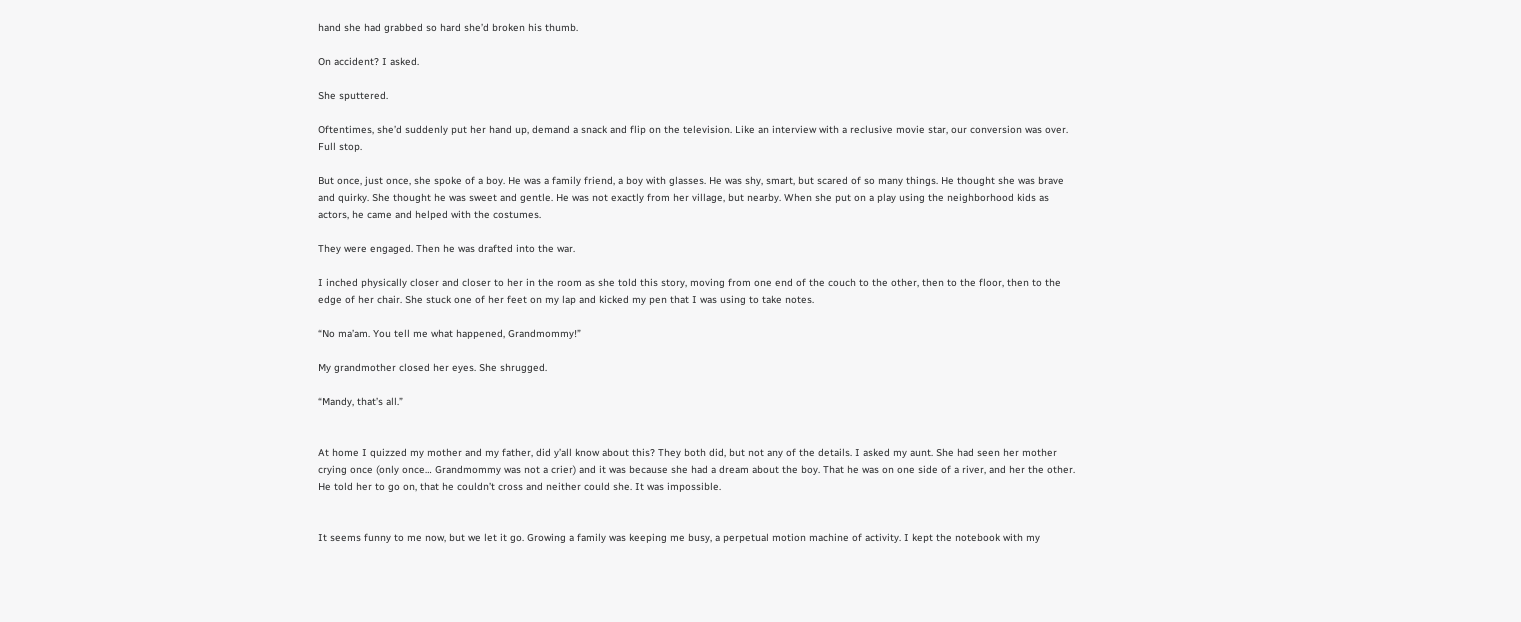hand she had grabbed so hard she’d broken his thumb.

On accident? I asked.

She sputtered.

Oftentimes, she’d suddenly put her hand up, demand a snack and flip on the television. Like an interview with a reclusive movie star, our conversion was over. Full stop.

But once, just once, she spoke of a boy. He was a family friend, a boy with glasses. He was shy, smart, but scared of so many things. He thought she was brave and quirky. She thought he was sweet and gentle. He was not exactly from her village, but nearby. When she put on a play using the neighborhood kids as actors, he came and helped with the costumes.

They were engaged. Then he was drafted into the war.

I inched physically closer and closer to her in the room as she told this story, moving from one end of the couch to the other, then to the floor, then to the edge of her chair. She stuck one of her feet on my lap and kicked my pen that I was using to take notes.

“No ma’am. You tell me what happened, Grandmommy!”

My grandmother closed her eyes. She shrugged.

“Mandy, that’s all.”


At home I quizzed my mother and my father, did y’all know about this? They both did, but not any of the details. I asked my aunt. She had seen her mother crying once (only once… Grandmommy was not a crier) and it was because she had a dream about the boy. That he was on one side of a river, and her the other. He told her to go on, that he couldn’t cross and neither could she. It was impossible.


It seems funny to me now, but we let it go. Growing a family was keeping me busy, a perpetual motion machine of activity. I kept the notebook with my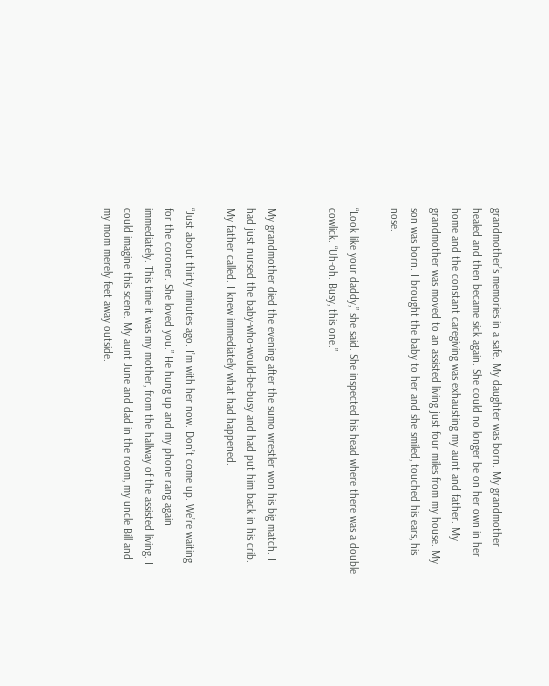grandmother’s memories in a safe. My daughter was born. My grandmother healed and then became sick again. She could no longer be on her own in her home and the constant caregiving was exhausting my aunt and father. My grandmother was moved to an assisted living just four miles from my house. My son was born. I brought the baby to her and she smiled, touched his ears, his nose.

“Look like your daddy,” she said. She inspected his head where there was a double cowlick. “Uh-oh. Busy, this one.”


My grandmother died the evening after the sumo wrestler won his big match. I had just nursed the baby-who-would-be-busy and had put him back in his crib. My father called. I knew immediately what had happened.

“Just about thirty minutes ago. I’m with her now. Don’t come up. We’re waiting for the coroner. She loved you.” He hung up and my phone rang again immediately. This time it was my mother, from the hallway of the assisted living. I could imagine this scene. My aunt June and dad in the room, my uncle Bill and my mom merely feet away outside.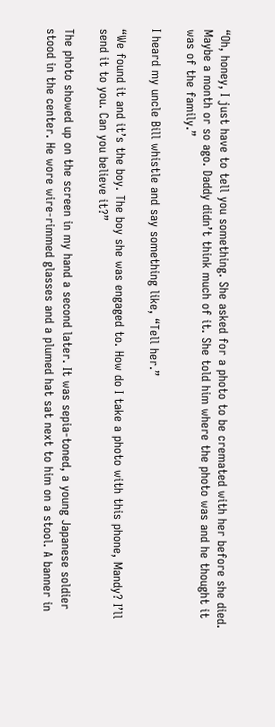“Oh, honey, I just have to tell you something. She asked for a photo to be cremated with her before she died. Maybe a month or so ago. Daddy didn’t think much of it. She told him where the photo was and he thought it was of the family.”

I heard my uncle Bill whistle and say something like, “Tell her.”

“We found it and it’s the boy. The boy she was engaged to. How do I take a photo with this phone, Mandy? I’ll send it to you. Can you believe it?”

The photo showed up on the screen in my hand a second later. It was sepia-toned, a young Japanese soldier stood in the center. He wore wire-rimmed glasses and a plumed hat sat next to him on a stool. A banner in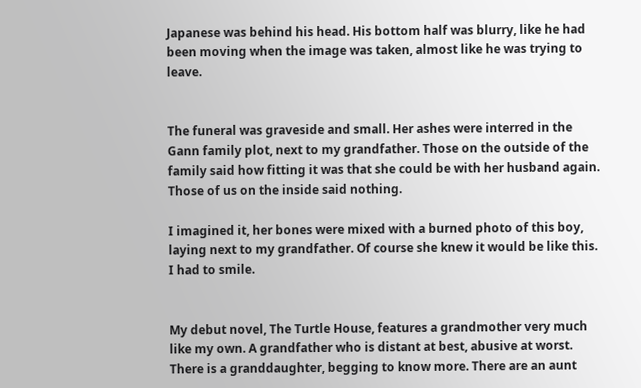Japanese was behind his head. His bottom half was blurry, like he had been moving when the image was taken, almost like he was trying to leave.


The funeral was graveside and small. Her ashes were interred in the Gann family plot, next to my grandfather. Those on the outside of the family said how fitting it was that she could be with her husband again. Those of us on the inside said nothing.

I imagined it, her bones were mixed with a burned photo of this boy, laying next to my grandfather. Of course she knew it would be like this. I had to smile.


My debut novel, The Turtle House, features a grandmother very much like my own. A grandfather who is distant at best, abusive at worst. There is a granddaughter, begging to know more. There are an aunt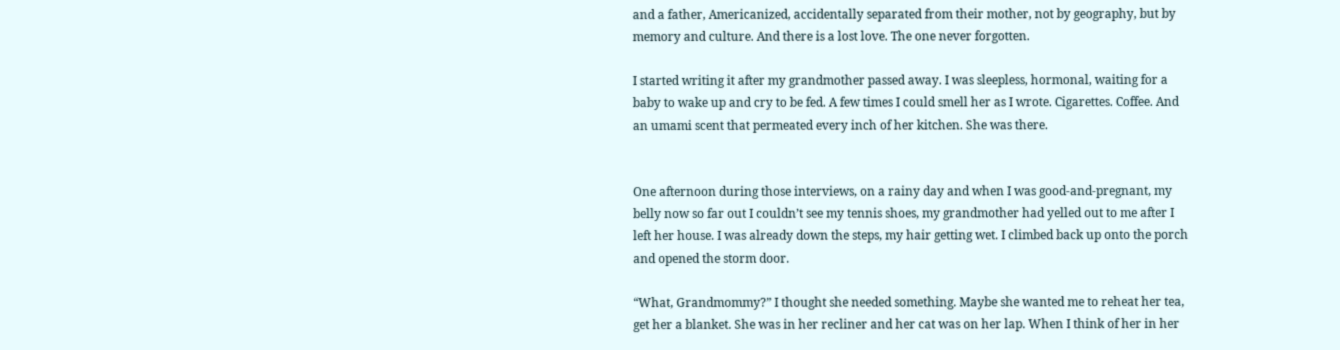and a father, Americanized, accidentally separated from their mother, not by geography, but by memory and culture. And there is a lost love. The one never forgotten.

I started writing it after my grandmother passed away. I was sleepless, hormonal, waiting for a baby to wake up and cry to be fed. A few times I could smell her as I wrote. Cigarettes. Coffee. And an umami scent that permeated every inch of her kitchen. She was there.


One afternoon during those interviews, on a rainy day and when I was good-and-pregnant, my belly now so far out I couldn’t see my tennis shoes, my grandmother had yelled out to me after I left her house. I was already down the steps, my hair getting wet. I climbed back up onto the porch and opened the storm door.

“What, Grandmommy?” I thought she needed something. Maybe she wanted me to reheat her tea, get her a blanket. She was in her recliner and her cat was on her lap. When I think of her in her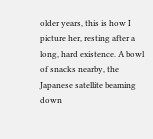older years, this is how I picture her, resting after a long, hard existence. A bowl of snacks nearby, the Japanese satellite beaming down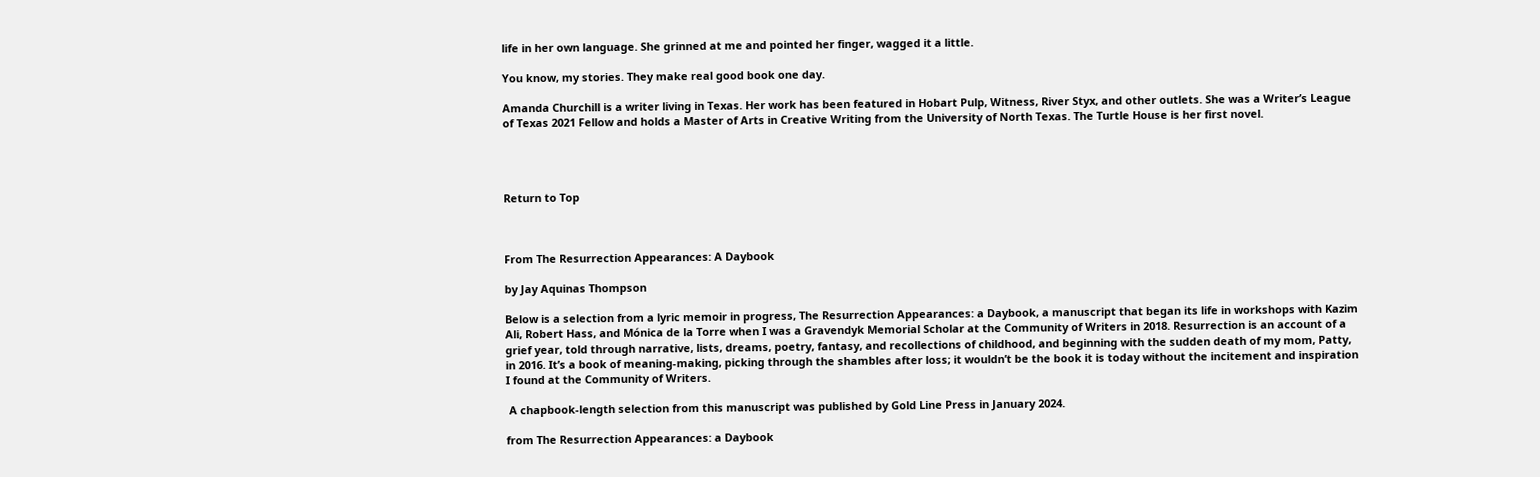life in her own language. She grinned at me and pointed her finger, wagged it a little.

You know, my stories. They make real good book one day.

Amanda Churchill is a writer living in Texas. Her work has been featured in Hobart Pulp, Witness, River Styx, and other outlets. She was a Writer’s League of Texas 2021 Fellow and holds a Master of Arts in Creative Writing from the University of North Texas. The Turtle House is her first novel.




Return to Top



From The Resurrection Appearances: A Daybook

by Jay Aquinas Thompson

Below is a selection from a lyric memoir in progress, The Resurrection Appearances: a Daybook, a manuscript that began its life in workshops with Kazim Ali, Robert Hass, and Mónica de la Torre when I was a Gravendyk Memorial Scholar at the Community of Writers in 2018. Resurrection is an account of a grief year, told through narrative, lists, dreams, poetry, fantasy, and recollections of childhood, and beginning with the sudden death of my mom, Patty, in 2016. It’s a book of meaning-making, picking through the shambles after loss; it wouldn’t be the book it is today without the incitement and inspiration I found at the Community of Writers.

 A chapbook-length selection from this manuscript was published by Gold Line Press in January 2024.

from The Resurrection Appearances: a Daybook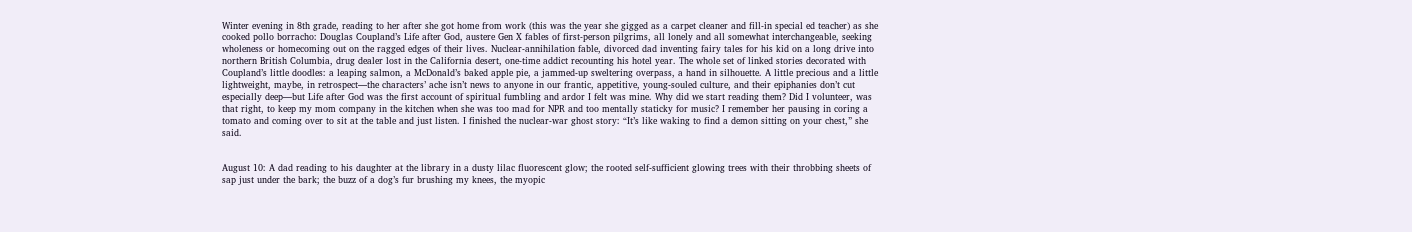Winter evening in 8th grade, reading to her after she got home from work (this was the year she gigged as a carpet cleaner and fill-in special ed teacher) as she cooked pollo borracho: Douglas Coupland’s Life after God, austere Gen X fables of first-person pilgrims, all lonely and all somewhat interchangeable, seeking wholeness or homecoming out on the ragged edges of their lives. Nuclear-annihilation fable, divorced dad inventing fairy tales for his kid on a long drive into northern British Columbia, drug dealer lost in the California desert, one-time addict recounting his hotel year. The whole set of linked stories decorated with Coupland’s little doodles: a leaping salmon, a McDonald’s baked apple pie, a jammed-up sweltering overpass, a hand in silhouette. A little precious and a little lightweight, maybe, in retrospect—the characters’ ache isn’t news to anyone in our frantic, appetitive, young-souled culture, and their epiphanies don’t cut especially deep—but Life after God was the first account of spiritual fumbling and ardor I felt was mine. Why did we start reading them? Did I volunteer, was that right, to keep my mom company in the kitchen when she was too mad for NPR and too mentally staticky for music? I remember her pausing in coring a tomato and coming over to sit at the table and just listen. I finished the nuclear-war ghost story: “It’s like waking to find a demon sitting on your chest,” she said.


August 10: A dad reading to his daughter at the library in a dusty lilac fluorescent glow; the rooted self-sufficient glowing trees with their throbbing sheets of sap just under the bark; the buzz of a dog’s fur brushing my knees, the myopic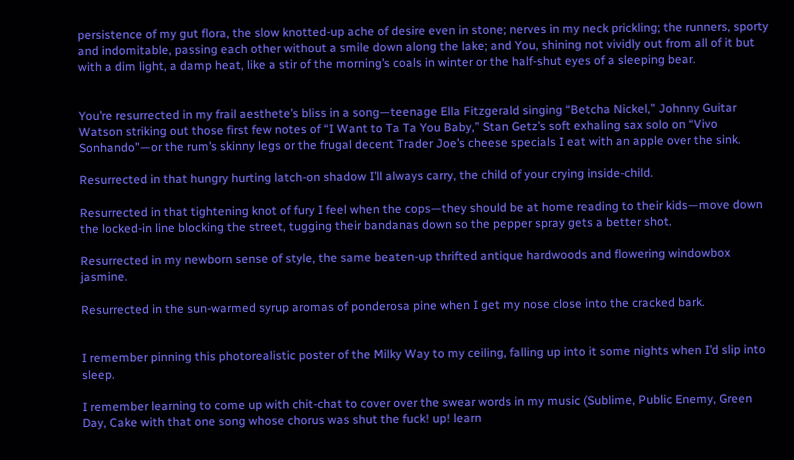persistence of my gut flora, the slow knotted-up ache of desire even in stone; nerves in my neck prickling; the runners, sporty and indomitable, passing each other without a smile down along the lake; and You, shining not vividly out from all of it but with a dim light, a damp heat, like a stir of the morning’s coals in winter or the half-shut eyes of a sleeping bear.


You’re resurrected in my frail aesthete’s bliss in a song—teenage Ella Fitzgerald singing “Betcha Nickel,” Johnny Guitar Watson striking out those first few notes of “I Want to Ta Ta You Baby,” Stan Getz’s soft exhaling sax solo on “Vivo Sonhando”—or the rum’s skinny legs or the frugal decent Trader Joe’s cheese specials I eat with an apple over the sink.

Resurrected in that hungry hurting latch-on shadow I’ll always carry, the child of your crying inside-child.

Resurrected in that tightening knot of fury I feel when the cops—they should be at home reading to their kids—move down the locked-in line blocking the street, tugging their bandanas down so the pepper spray gets a better shot.

Resurrected in my newborn sense of style, the same beaten-up thrifted antique hardwoods and flowering windowbox jasmine.

Resurrected in the sun-warmed syrup aromas of ponderosa pine when I get my nose close into the cracked bark.


I remember pinning this photorealistic poster of the Milky Way to my ceiling, falling up into it some nights when I’d slip into sleep.

I remember learning to come up with chit-chat to cover over the swear words in my music (Sublime, Public Enemy, Green Day, Cake with that one song whose chorus was shut the fuck! up! learn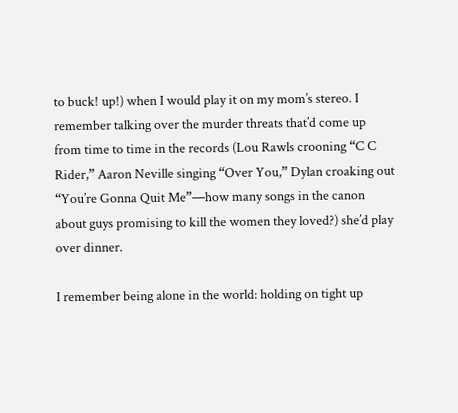to buck! up!) when I would play it on my mom’s stereo. I remember talking over the murder threats that’d come up from time to time in the records (Lou Rawls crooning “C C Rider,” Aaron Neville singing “Over You,” Dylan croaking out “You’re Gonna Quit Me”—how many songs in the canon about guys promising to kill the women they loved?) she’d play over dinner.

I remember being alone in the world: holding on tight up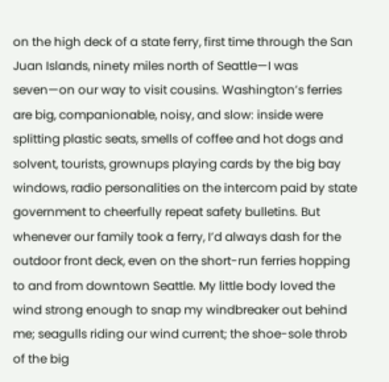on the high deck of a state ferry, first time through the San Juan Islands, ninety miles north of Seattle—I was seven—on our way to visit cousins. Washington’s ferries are big, companionable, noisy, and slow: inside were splitting plastic seats, smells of coffee and hot dogs and solvent, tourists, grownups playing cards by the big bay windows, radio personalities on the intercom paid by state government to cheerfully repeat safety bulletins. But whenever our family took a ferry, I’d always dash for the outdoor front deck, even on the short-run ferries hopping to and from downtown Seattle. My little body loved the wind strong enough to snap my windbreaker out behind me; seagulls riding our wind current; the shoe-sole throb of the big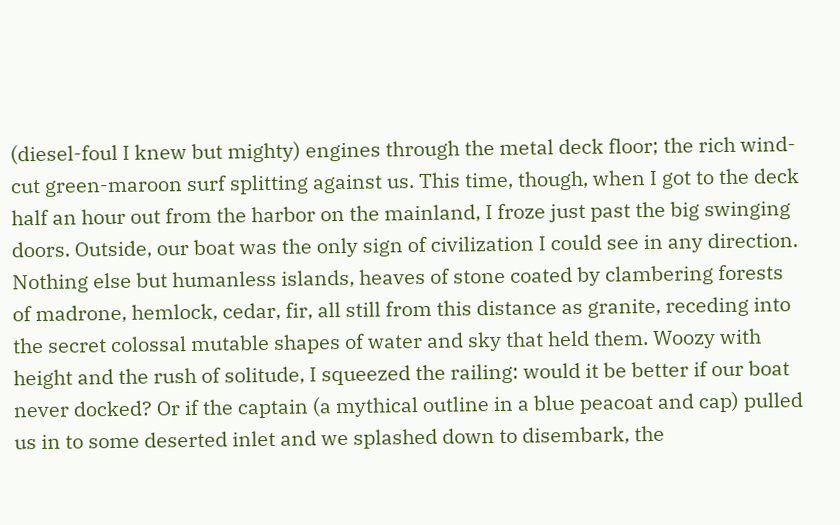(diesel-foul I knew but mighty) engines through the metal deck floor; the rich wind-cut green-maroon surf splitting against us. This time, though, when I got to the deck half an hour out from the harbor on the mainland, I froze just past the big swinging doors. Outside, our boat was the only sign of civilization I could see in any direction. Nothing else but humanless islands, heaves of stone coated by clambering forests of madrone, hemlock, cedar, fir, all still from this distance as granite, receding into the secret colossal mutable shapes of water and sky that held them. Woozy with height and the rush of solitude, I squeezed the railing: would it be better if our boat never docked? Or if the captain (a mythical outline in a blue peacoat and cap) pulled us in to some deserted inlet and we splashed down to disembark, the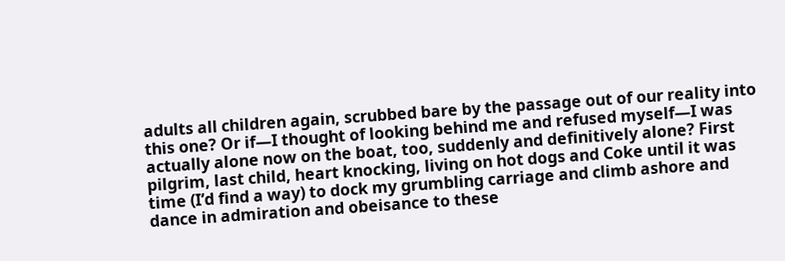adults all children again, scrubbed bare by the passage out of our reality into this one? Or if—I thought of looking behind me and refused myself—I was actually alone now on the boat, too, suddenly and definitively alone? First pilgrim, last child, heart knocking, living on hot dogs and Coke until it was time (I’d find a way) to dock my grumbling carriage and climb ashore and dance in admiration and obeisance to these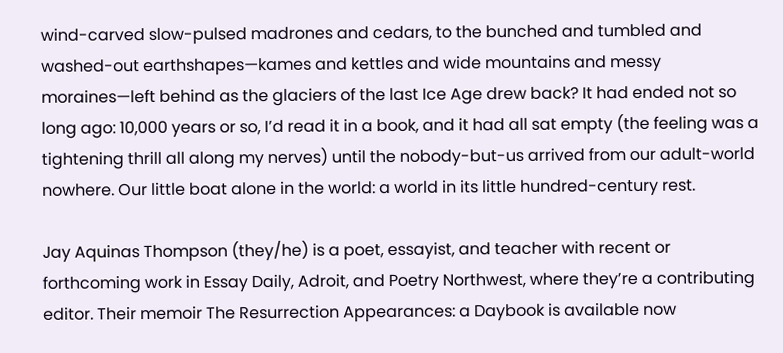wind-carved slow-pulsed madrones and cedars, to the bunched and tumbled and washed-out earthshapes—kames and kettles and wide mountains and messy moraines—left behind as the glaciers of the last Ice Age drew back? It had ended not so long ago: 10,000 years or so, I’d read it in a book, and it had all sat empty (the feeling was a tightening thrill all along my nerves) until the nobody-but-us arrived from our adult-world nowhere. Our little boat alone in the world: a world in its little hundred-century rest.

Jay Aquinas Thompson (they/he) is a poet, essayist, and teacher with recent or forthcoming work in Essay Daily, Adroit, and Poetry Northwest, where they’re a contributing editor. Their memoir The Resurrection Appearances: a Daybook is available now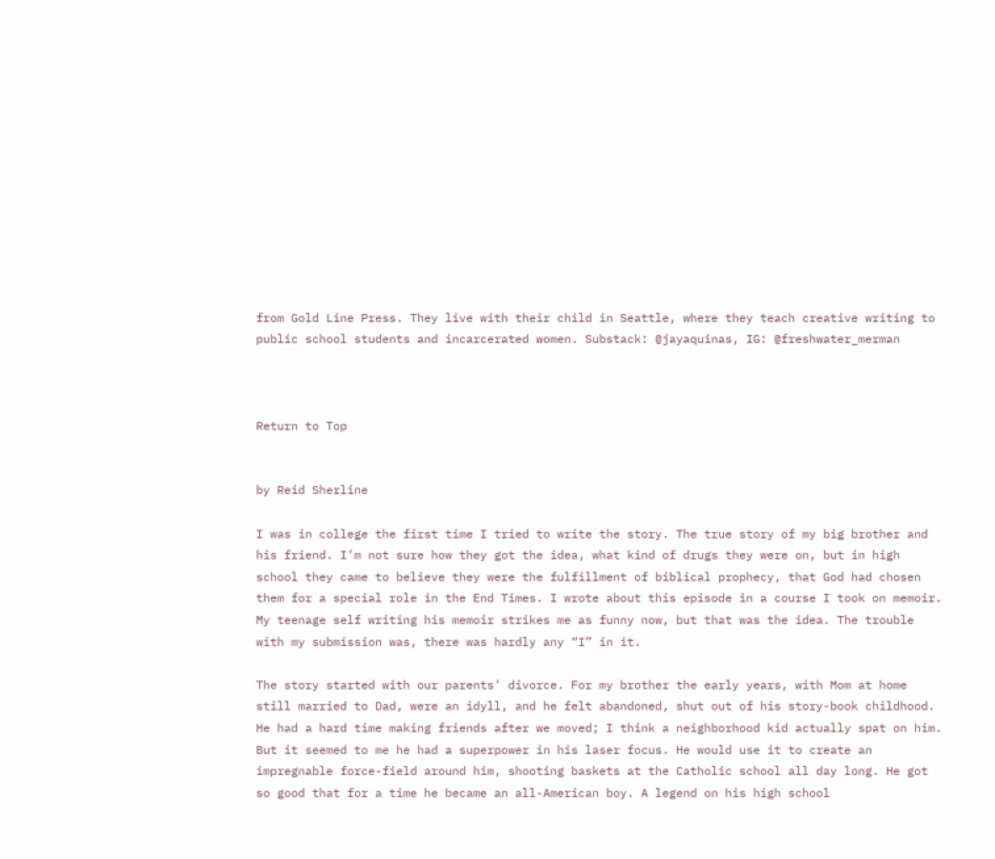from Gold Line Press. They live with their child in Seattle, where they teach creative writing to public school students and incarcerated women. Substack: @jayaquinas, IG: @freshwater_merman



Return to Top


by Reid Sherline

I was in college the first time I tried to write the story. The true story of my big brother and his friend. I’m not sure how they got the idea, what kind of drugs they were on, but in high school they came to believe they were the fulfillment of biblical prophecy, that God had chosen them for a special role in the End Times. I wrote about this episode in a course I took on memoir. My teenage self writing his memoir strikes me as funny now, but that was the idea. The trouble with my submission was, there was hardly any “I” in it.

The story started with our parents’ divorce. For my brother the early years, with Mom at home still married to Dad, were an idyll, and he felt abandoned, shut out of his story-book childhood. He had a hard time making friends after we moved; I think a neighborhood kid actually spat on him. But it seemed to me he had a superpower in his laser focus. He would use it to create an impregnable force-field around him, shooting baskets at the Catholic school all day long. He got so good that for a time he became an all-American boy. A legend on his high school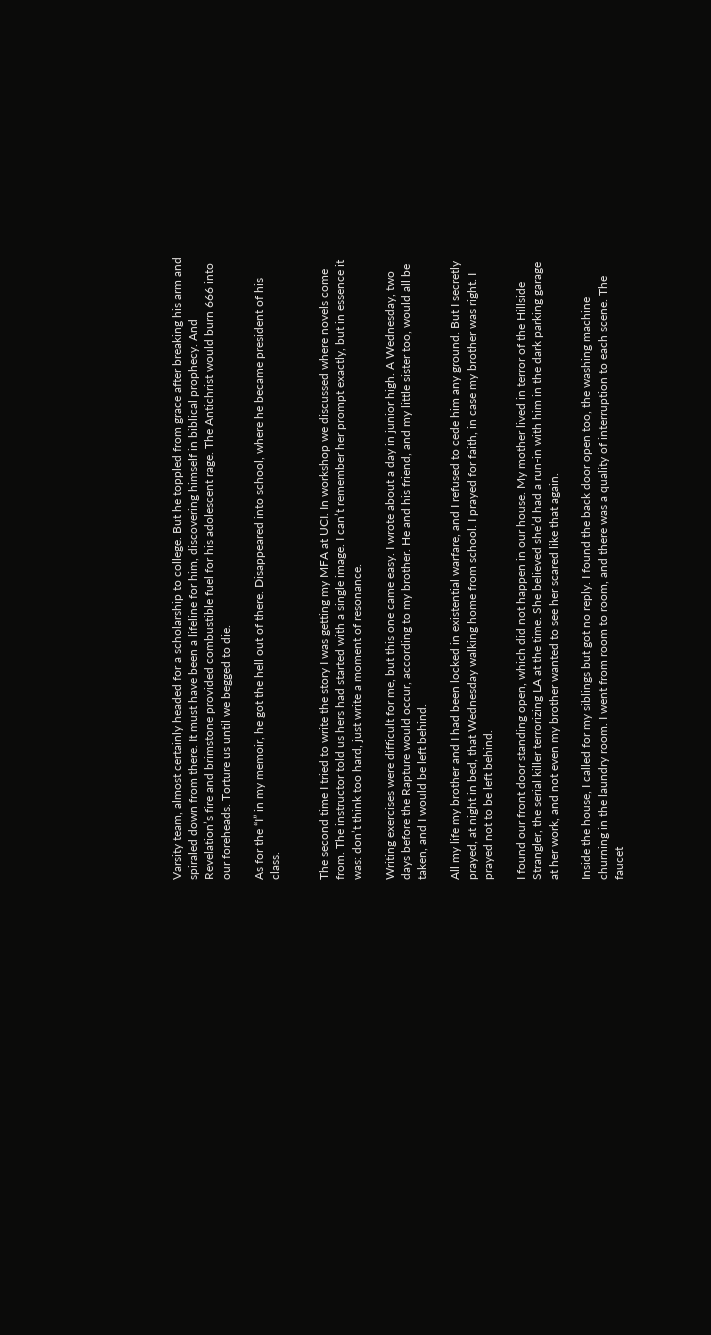Varsity team, almost certainly headed for a scholarship to college. But he toppled from grace after breaking his arm and spiraled down from there. It must have been a lifeline for him, discovering himself in biblical prophecy. And Revelation’s fire and brimstone provided combustible fuel for his adolescent rage. The Antichrist would burn 666 into our foreheads. Torture us until we begged to die.

As for the “I” in my memoir, he got the hell out of there. Disappeared into school, where he became president of his class.


The second time I tried to write the story I was getting my MFA at UCI. In workshop we discussed where novels come from. The instructor told us hers had started with a single image. I can’t remember her prompt exactly, but in essence it was: don’t think too hard, just write a moment of resonance.

Writing exercises were difficult for me, but this one came easy. I wrote about a day in junior high. A Wednesday, two days before the Rapture would occur, according to my brother. He and his friend, and my little sister too, would all be taken, and I would be left behind.

All my life my brother and I had been locked in existential warfare, and I refused to cede him any ground. But I secretly prayed, at night in bed, that Wednesday walking home from school. I prayed for faith, in case my brother was right. I prayed not to be left behind.

I found our front door standing open, which did not happen in our house. My mother lived in terror of the Hillside Strangler, the serial killer terrorizing LA at the time. She believed she’d had a run-in with him in the dark parking garage at her work, and not even my brother wanted to see her scared like that again.

Inside the house, I called for my siblings but got no reply. I found the back door open too, the washing machine churning in the laundry room. I went from room to room, and there was a quality of interruption to each scene. The faucet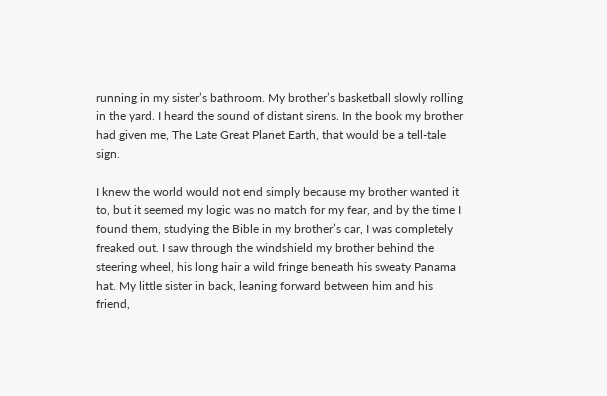running in my sister’s bathroom. My brother’s basketball slowly rolling in the yard. I heard the sound of distant sirens. In the book my brother had given me, The Late Great Planet Earth, that would be a tell-tale sign.

I knew the world would not end simply because my brother wanted it to, but it seemed my logic was no match for my fear, and by the time I found them, studying the Bible in my brother’s car, I was completely freaked out. I saw through the windshield my brother behind the steering wheel, his long hair a wild fringe beneath his sweaty Panama hat. My little sister in back, leaning forward between him and his friend,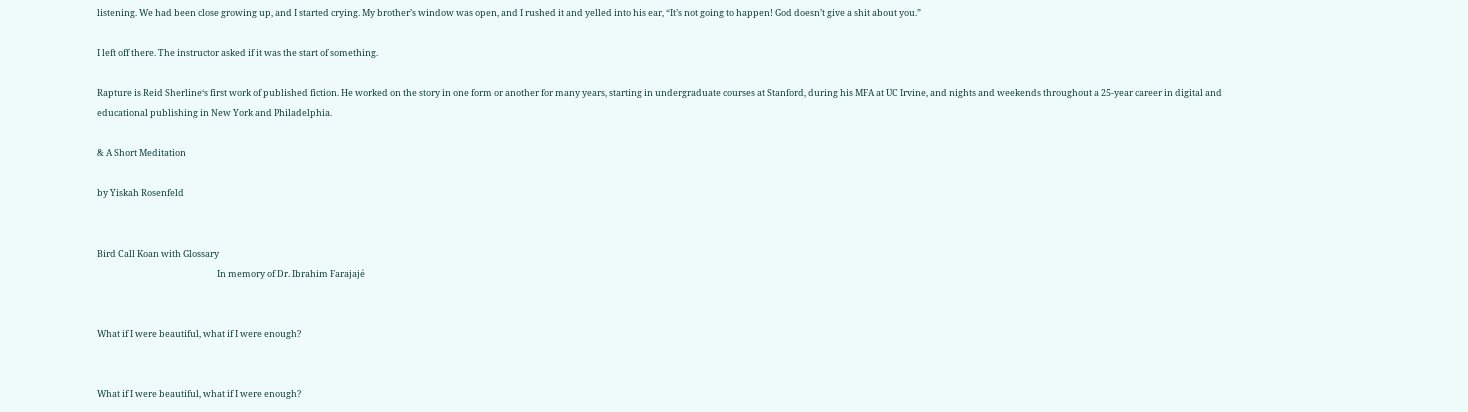listening. We had been close growing up, and I started crying. My brother’s window was open, and I rushed it and yelled into his ear, “It’s not going to happen! God doesn’t give a shit about you.”

I left off there. The instructor asked if it was the start of something.

Rapture is Reid Sherline‘s first work of published fiction. He worked on the story in one form or another for many years, starting in undergraduate courses at Stanford, during his MFA at UC Irvine, and nights and weekends throughout a 25-year career in digital and educational publishing in New York and Philadelphia.

& A Short Meditation

by Yiskah Rosenfeld


Bird Call Koan with Glossary
                                                            In memory of Dr. Ibrahim Farajajé


What if I were beautiful, what if I were enough?


What if I were beautiful, what if I were enough?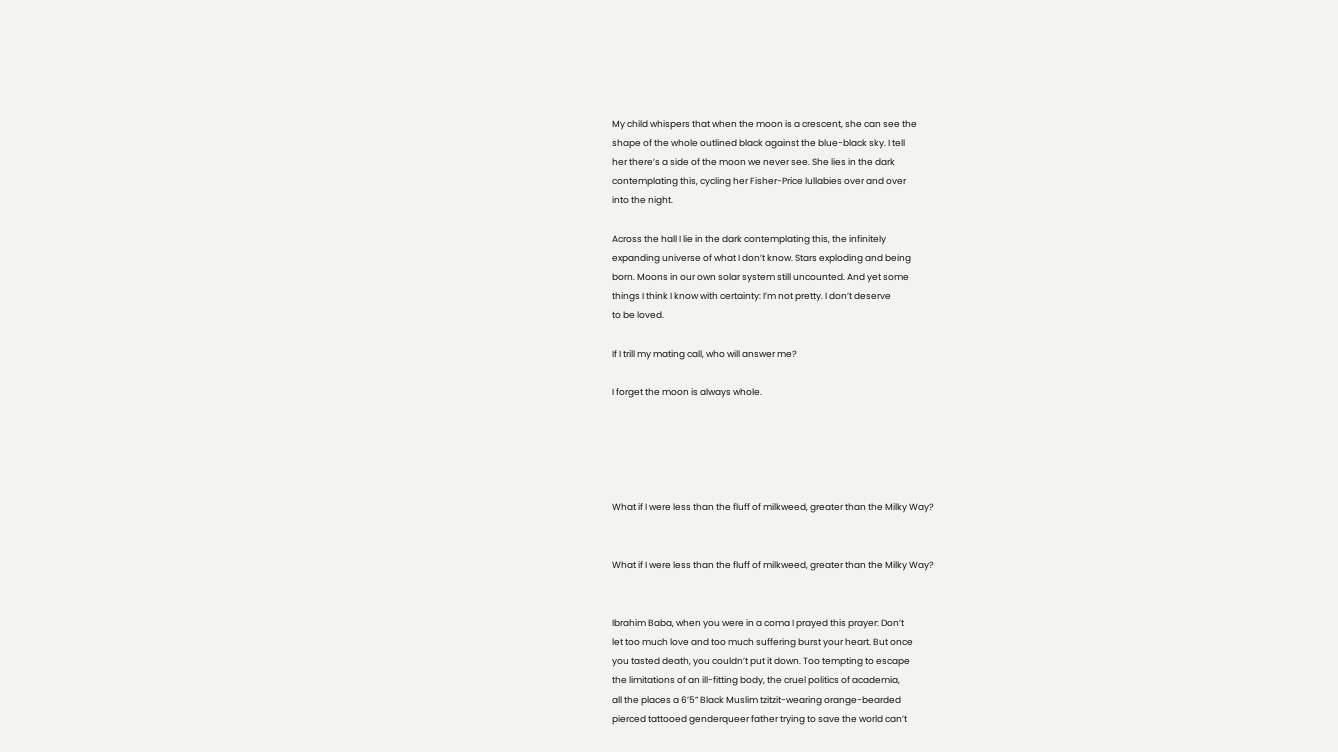My child whispers that when the moon is a crescent, she can see the
shape of the whole outlined black against the blue-black sky. I tell
her there’s a side of the moon we never see. She lies in the dark
contemplating this, cycling her Fisher-Price lullabies over and over
into the night.

Across the hall I lie in the dark contemplating this, the infinitely
expanding universe of what I don’t know. Stars exploding and being
born. Moons in our own solar system still uncounted. And yet some
things I think I know with certainty: I’m not pretty. I don’t deserve
to be loved.

If I trill my mating call, who will answer me?

I forget the moon is always whole.





What if I were less than the fluff of milkweed, greater than the Milky Way?


What if I were less than the fluff of milkweed, greater than the Milky Way?


Ibrahim Baba, when you were in a coma I prayed this prayer: Don’t
let too much love and too much suffering burst your heart. But once
you tasted death, you couldn’t put it down. Too tempting to escape
the limitations of an ill-fitting body, the cruel politics of academia,
all the places a 6’5” Black Muslim tzitzit-wearing orange-bearded
pierced tattooed genderqueer father trying to save the world can’t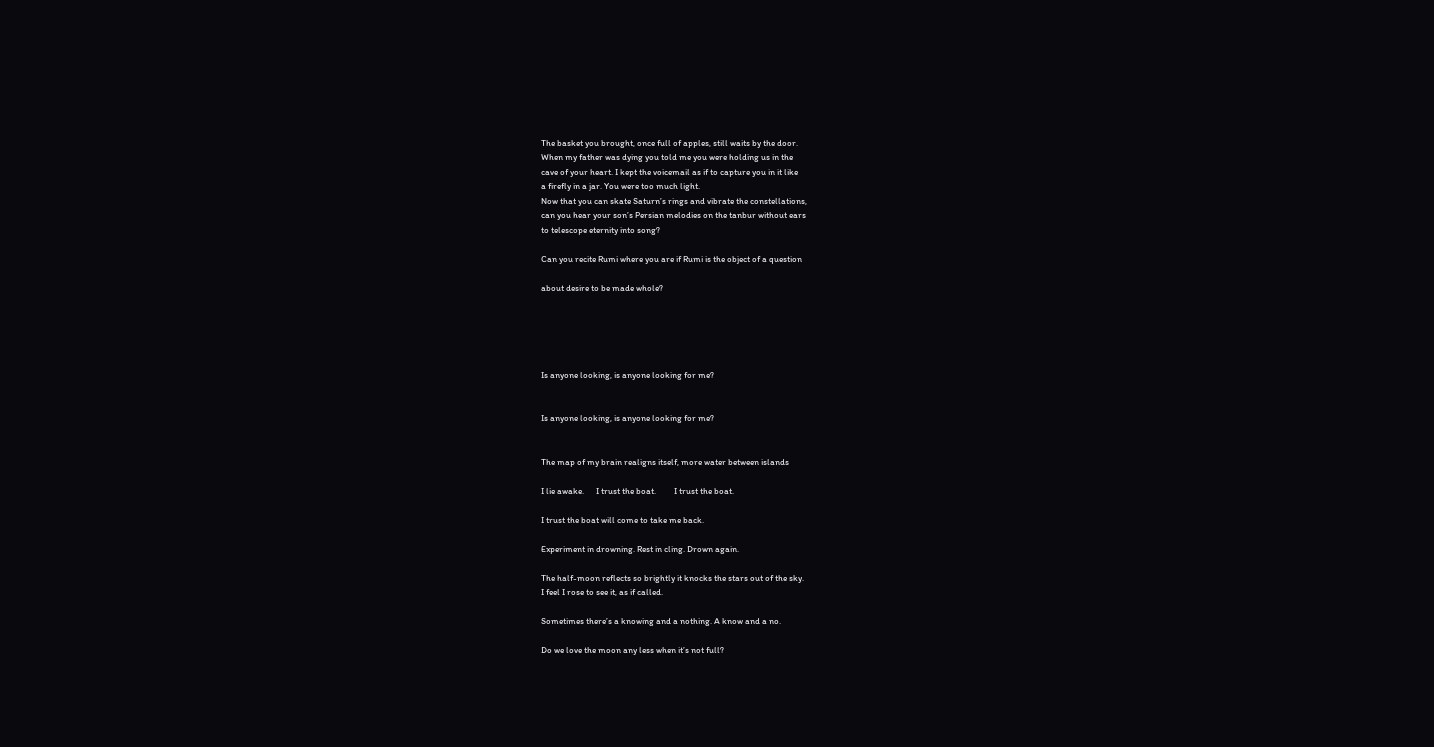The basket you brought, once full of apples, still waits by the door.
When my father was dying you told me you were holding us in the
cave of your heart. I kept the voicemail as if to capture you in it like
a firefly in a jar. You were too much light.
Now that you can skate Saturn’s rings and vibrate the constellations,
can you hear your son’s Persian melodies on the tanbur without ears
to telescope eternity into song?

Can you recite Rumi where you are if Rumi is the object of a question

about desire to be made whole?





Is anyone looking, is anyone looking for me?


Is anyone looking, is anyone looking for me?


The map of my brain realigns itself, more water between islands

I lie awake.      I trust the boat.         I trust the boat.

I trust the boat will come to take me back.

Experiment in drowning. Rest in cling. Drown again.

The half-moon reflects so brightly it knocks the stars out of the sky.
I feel I rose to see it, as if called.

Sometimes there’s a knowing and a nothing. A know and a no.

Do we love the moon any less when it’s not full?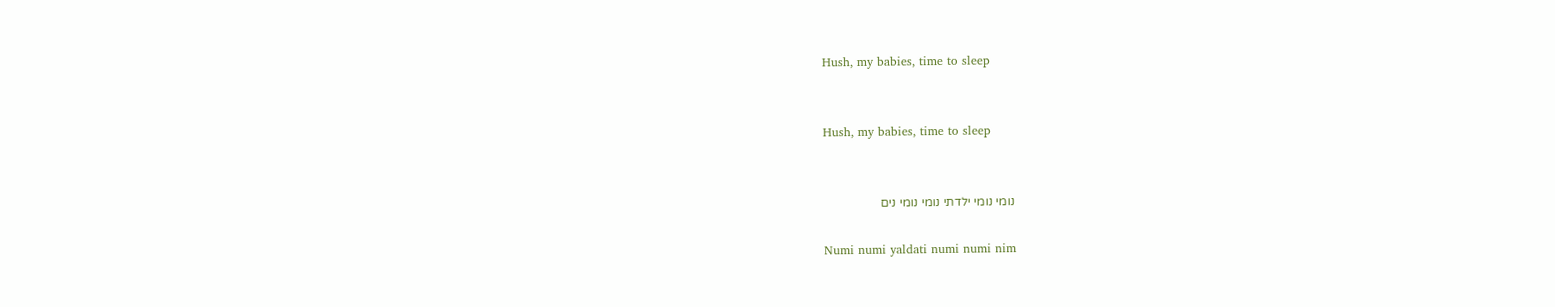Hush, my babies, time to sleep


Hush, my babies, time to sleep


נומי נומי ילדתי נומי נומי נים

Numi numi yaldati numi numi nim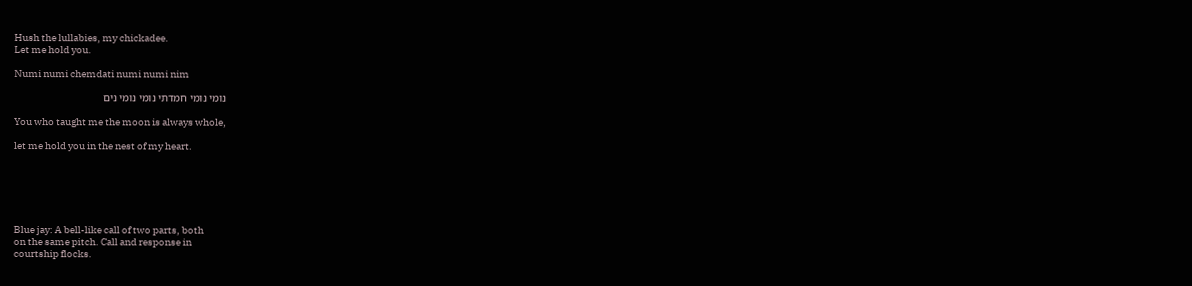Hush the lullabies, my chickadee.
Let me hold you.

Numi numi chemdati numi numi nim

נומי נומי חמדתי נומי נומי נים

You who taught me the moon is always whole,

let me hold you in the nest of my heart.






Blue jay: A bell-like call of two parts, both
on the same pitch. Call and response in
courtship flocks.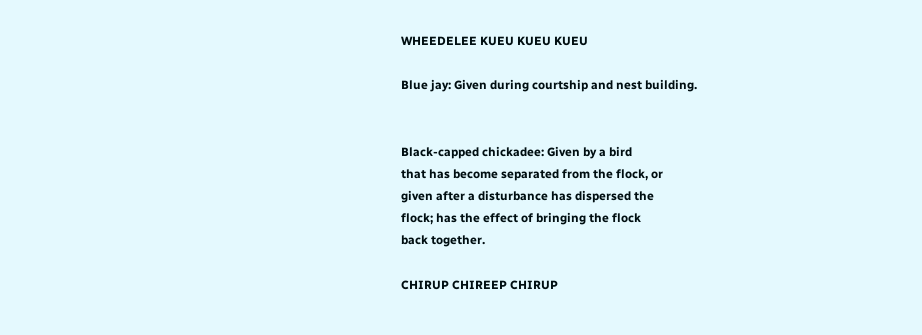WHEEDELEE KUEU KUEU KUEU

Blue jay: Given during courtship and nest building.


Black-capped chickadee: Given by a bird
that has become separated from the flock, or
given after a disturbance has dispersed the
flock; has the effect of bringing the flock
back together.

CHIRUP CHIREEP CHIRUP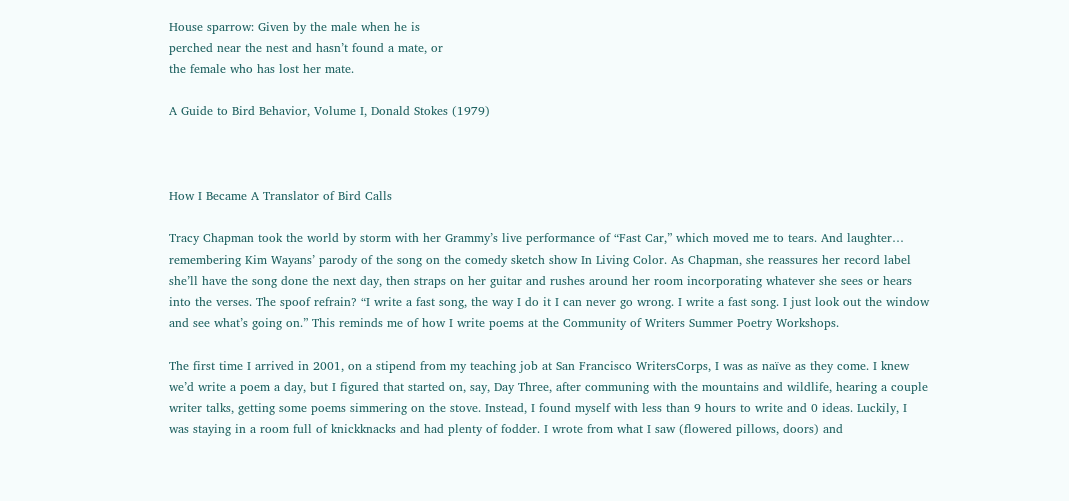House sparrow: Given by the male when he is
perched near the nest and hasn’t found a mate, or
the female who has lost her mate.

A Guide to Bird Behavior, Volume I, Donald Stokes (1979)



How I Became A Translator of Bird Calls

Tracy Chapman took the world by storm with her Grammy’s live performance of “Fast Car,” which moved me to tears. And laughter… remembering Kim Wayans’ parody of the song on the comedy sketch show In Living Color. As Chapman, she reassures her record label she’ll have the song done the next day, then straps on her guitar and rushes around her room incorporating whatever she sees or hears into the verses. The spoof refrain? “I write a fast song, the way I do it I can never go wrong. I write a fast song. I just look out the window and see what’s going on.” This reminds me of how I write poems at the Community of Writers Summer Poetry Workshops.

The first time I arrived in 2001, on a stipend from my teaching job at San Francisco WritersCorps, I was as naïve as they come. I knew we’d write a poem a day, but I figured that started on, say, Day Three, after communing with the mountains and wildlife, hearing a couple writer talks, getting some poems simmering on the stove. Instead, I found myself with less than 9 hours to write and 0 ideas. Luckily, I was staying in a room full of knickknacks and had plenty of fodder. I wrote from what I saw (flowered pillows, doors) and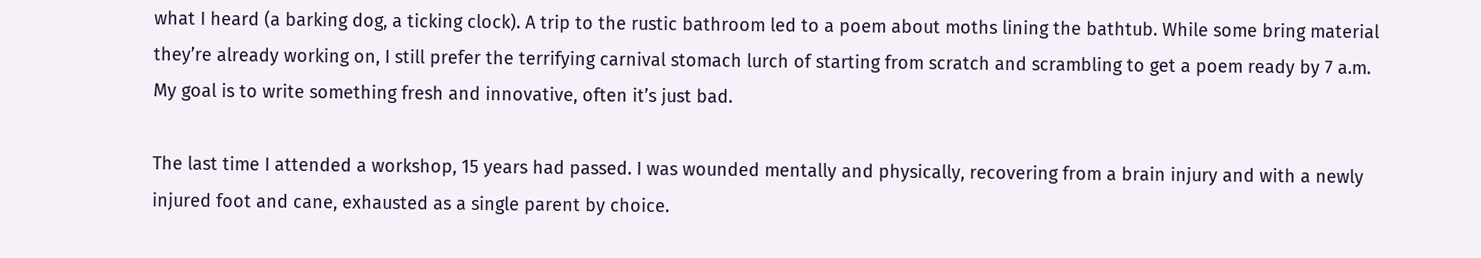what I heard (a barking dog, a ticking clock). A trip to the rustic bathroom led to a poem about moths lining the bathtub. While some bring material they’re already working on, I still prefer the terrifying carnival stomach lurch of starting from scratch and scrambling to get a poem ready by 7 a.m. My goal is to write something fresh and innovative, often it’s just bad.

The last time I attended a workshop, 15 years had passed. I was wounded mentally and physically, recovering from a brain injury and with a newly injured foot and cane, exhausted as a single parent by choice.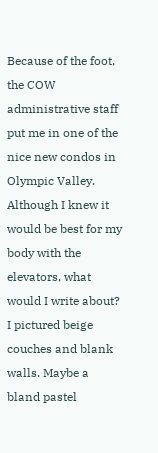Because of the foot, the COW administrative staff put me in one of the nice new condos in Olympic Valley. Although I knew it would be best for my body with the elevators, what would I write about? I pictured beige couches and blank walls. Maybe a bland pastel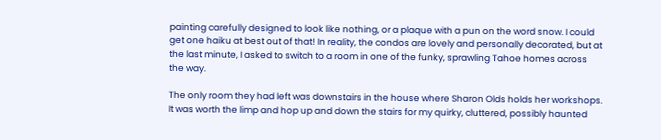painting carefully designed to look like nothing, or a plaque with a pun on the word snow. I could get one haiku at best out of that! In reality, the condos are lovely and personally decorated, but at the last minute, I asked to switch to a room in one of the funky, sprawling Tahoe homes across the way.

The only room they had left was downstairs in the house where Sharon Olds holds her workshops. It was worth the limp and hop up and down the stairs for my quirky, cluttered, possibly haunted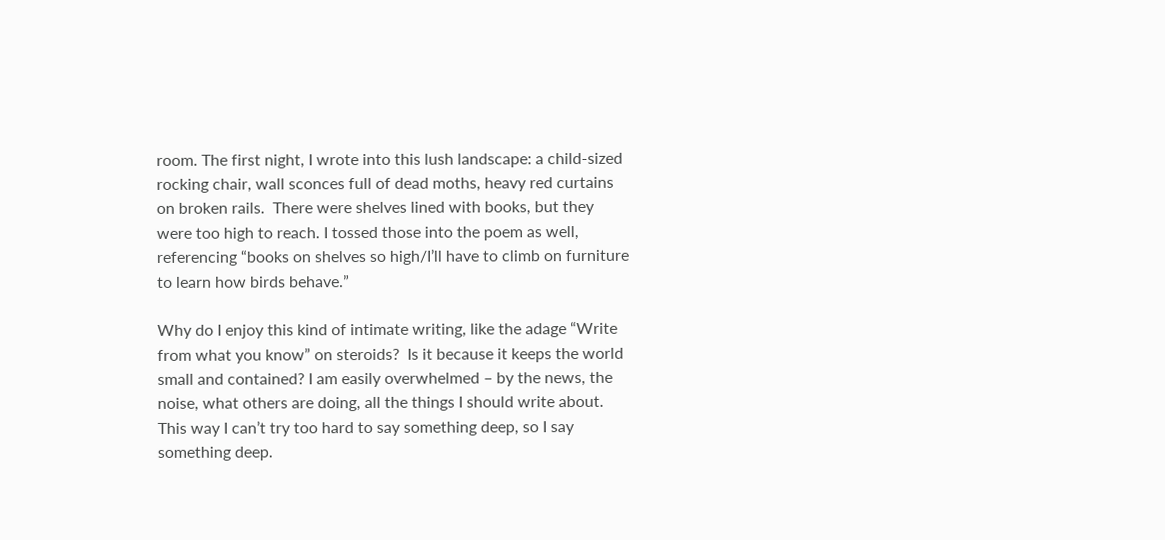room. The first night, I wrote into this lush landscape: a child-sized rocking chair, wall sconces full of dead moths, heavy red curtains on broken rails.  There were shelves lined with books, but they were too high to reach. I tossed those into the poem as well, referencing “books on shelves so high/I’ll have to climb on furniture to learn how birds behave.”

Why do I enjoy this kind of intimate writing, like the adage “Write from what you know” on steroids?  Is it because it keeps the world small and contained? I am easily overwhelmed – by the news, the noise, what others are doing, all the things I should write about. This way I can’t try too hard to say something deep, so I say something deep.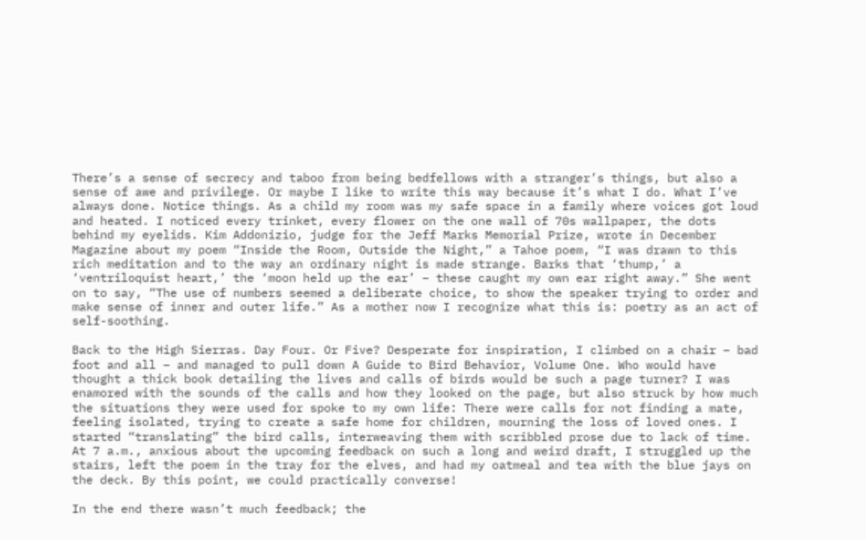There’s a sense of secrecy and taboo from being bedfellows with a stranger’s things, but also a sense of awe and privilege. Or maybe I like to write this way because it’s what I do. What I’ve always done. Notice things. As a child my room was my safe space in a family where voices got loud and heated. I noticed every trinket, every flower on the one wall of 70s wallpaper, the dots behind my eyelids. Kim Addonizio, judge for the Jeff Marks Memorial Prize, wrote in December Magazine about my poem “Inside the Room, Outside the Night,” a Tahoe poem, “I was drawn to this rich meditation and to the way an ordinary night is made strange. Barks that ‘thump,’ a ‘ventriloquist heart,’ the ‘moon held up the ear’ – these caught my own ear right away.” She went on to say, “The use of numbers seemed a deliberate choice, to show the speaker trying to order and make sense of inner and outer life.” As a mother now I recognize what this is: poetry as an act of self-soothing.

Back to the High Sierras. Day Four. Or Five? Desperate for inspiration, I climbed on a chair – bad foot and all – and managed to pull down A Guide to Bird Behavior, Volume One. Who would have thought a thick book detailing the lives and calls of birds would be such a page turner? I was enamored with the sounds of the calls and how they looked on the page, but also struck by how much the situations they were used for spoke to my own life: There were calls for not finding a mate, feeling isolated, trying to create a safe home for children, mourning the loss of loved ones. I started “translating” the bird calls, interweaving them with scribbled prose due to lack of time. At 7 a.m., anxious about the upcoming feedback on such a long and weird draft, I struggled up the stairs, left the poem in the tray for the elves, and had my oatmeal and tea with the blue jays on the deck. By this point, we could practically converse!

In the end there wasn’t much feedback; the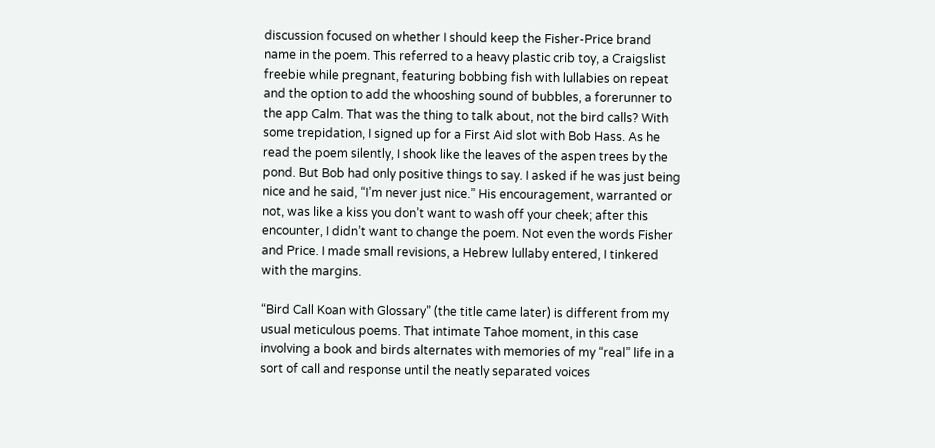discussion focused on whether I should keep the Fisher-Price brand name in the poem. This referred to a heavy plastic crib toy, a Craigslist freebie while pregnant, featuring bobbing fish with lullabies on repeat and the option to add the whooshing sound of bubbles, a forerunner to the app Calm. That was the thing to talk about, not the bird calls? With some trepidation, I signed up for a First Aid slot with Bob Hass. As he read the poem silently, I shook like the leaves of the aspen trees by the pond. But Bob had only positive things to say. I asked if he was just being nice and he said, “I’m never just nice.” His encouragement, warranted or not, was like a kiss you don’t want to wash off your cheek; after this encounter, I didn’t want to change the poem. Not even the words Fisher and Price. I made small revisions, a Hebrew lullaby entered, I tinkered with the margins.

“Bird Call Koan with Glossary” (the title came later) is different from my usual meticulous poems. That intimate Tahoe moment, in this case involving a book and birds alternates with memories of my “real” life in a sort of call and response until the neatly separated voices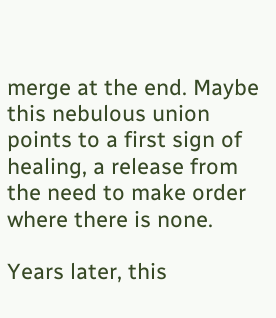merge at the end. Maybe this nebulous union points to a first sign of healing, a release from the need to make order where there is none.

Years later, this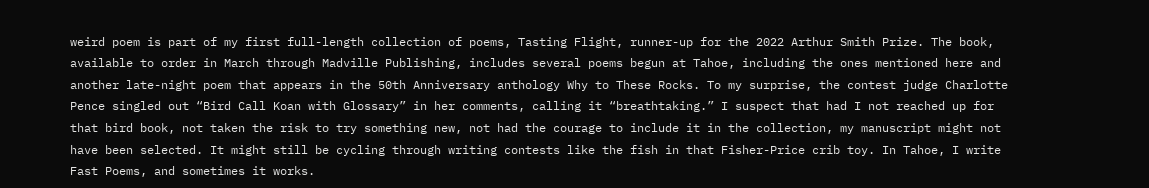weird poem is part of my first full-length collection of poems, Tasting Flight, runner-up for the 2022 Arthur Smith Prize. The book, available to order in March through Madville Publishing, includes several poems begun at Tahoe, including the ones mentioned here and another late-night poem that appears in the 50th Anniversary anthology Why to These Rocks. To my surprise, the contest judge Charlotte Pence singled out “Bird Call Koan with Glossary” in her comments, calling it “breathtaking.” I suspect that had I not reached up for that bird book, not taken the risk to try something new, not had the courage to include it in the collection, my manuscript might not have been selected. It might still be cycling through writing contests like the fish in that Fisher-Price crib toy. In Tahoe, I write Fast Poems, and sometimes it works.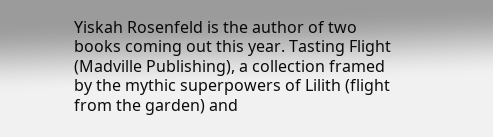Yiskah Rosenfeld is the author of two books coming out this year. Tasting Flight (Madville Publishing), a collection framed by the mythic superpowers of Lilith (flight from the garden) and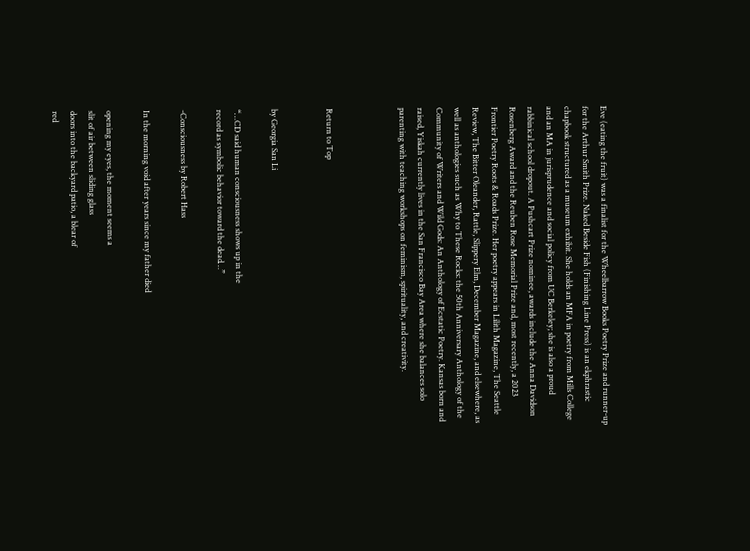Eve (eating the fruit) was a finalist for the Wheelbarrow Books Poetry Prize and runner-up for the Arthur Smith Prize. Naked Beside Fish (Finishing Line Press) is an ekphrastic chapbook structured as a museum exhibit. She holds an MFA in poetry from Mills College and an MA in jurisprudence and social policy from UC Berkeley; she is also a proud rabbinical school dropout. A Pushcart Prize nominee, awards include the Anna Davidson Rosenberg Award and the Reuben Rose Memorial Prize and, most recently, a 2023 Frontier Poetry Roots & Roads Prize. Her poetry appears in Lilith Magazine, The Seattle Review, The Bitter Oleander, Rattle, Slippery Elm, December Magazine, and elsewhere, as well as anthologies such as Why to These Rocks: the 50th Anniversary Anthology of the Community of Writers and Wild Gods: An Anthology of Ecstatic Poetry. Kansas born and raised, Yiskah currently lives in the San Francisco Bay Area where she balances solo parenting with teaching workshops on feminism, spirituality, and creativity.



Return to Top


by Georgia San Li

“…CD said human consciousness shows up in the
record as symbolic behavior toward the dead…”

-Consciousness by Robert Hass

In the morning void after years since my father died

opening my eyes, the moment seems a
slit of air between sliding glass
doors into the backyard patio, a blear of
red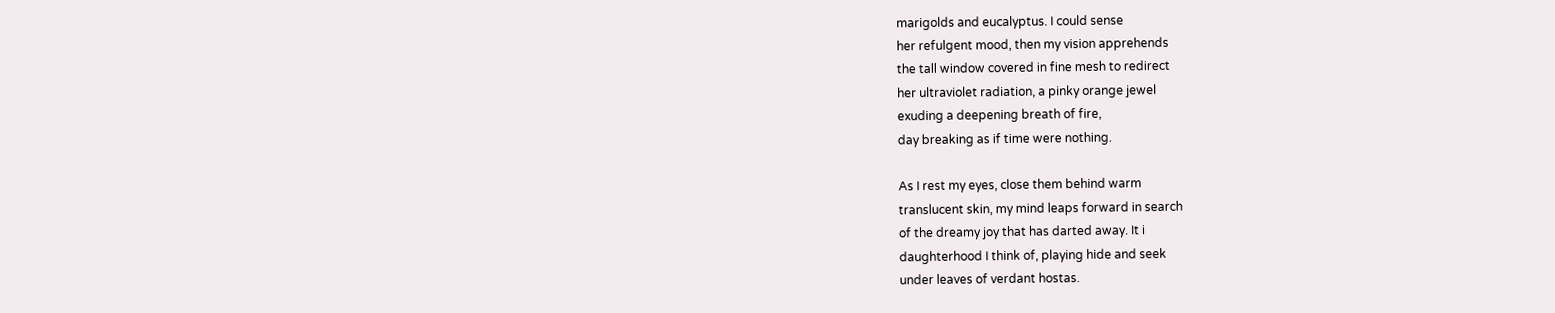marigolds and eucalyptus. I could sense
her refulgent mood, then my vision apprehends
the tall window covered in fine mesh to redirect
her ultraviolet radiation, a pinky orange jewel
exuding a deepening breath of fire,
day breaking as if time were nothing.

As I rest my eyes, close them behind warm
translucent skin, my mind leaps forward in search
of the dreamy joy that has darted away. It i
daughterhood I think of, playing hide and seek
under leaves of verdant hostas.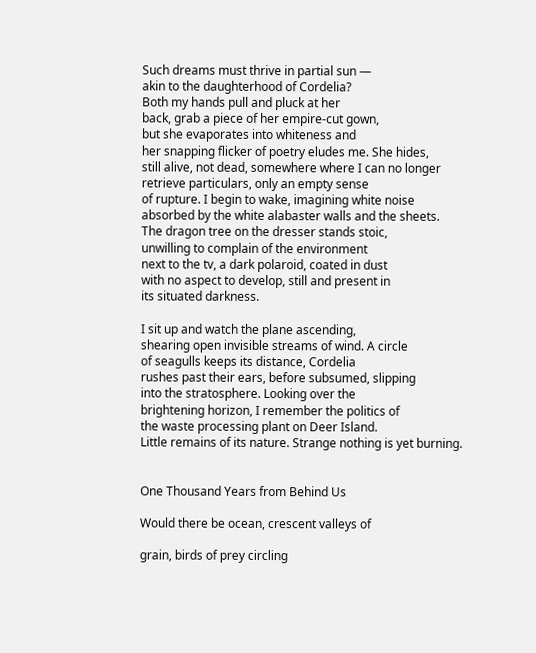Such dreams must thrive in partial sun —
akin to the daughterhood of Cordelia?
Both my hands pull and pluck at her
back, grab a piece of her empire-cut gown,
but she evaporates into whiteness and
her snapping flicker of poetry eludes me. She hides,
still alive, not dead, somewhere where I can no longer
retrieve particulars, only an empty sense
of rupture. I begin to wake, imagining white noise
absorbed by the white alabaster walls and the sheets.
The dragon tree on the dresser stands stoic,
unwilling to complain of the environment
next to the tv, a dark polaroid, coated in dust
with no aspect to develop, still and present in
its situated darkness.

I sit up and watch the plane ascending,
shearing open invisible streams of wind. A circle
of seagulls keeps its distance, Cordelia
rushes past their ears, before subsumed, slipping
into the stratosphere. Looking over the
brightening horizon, I remember the politics of
the waste processing plant on Deer Island.
Little remains of its nature. Strange nothing is yet burning.


One Thousand Years from Behind Us

Would there be ocean, crescent valleys of

grain, birds of prey circling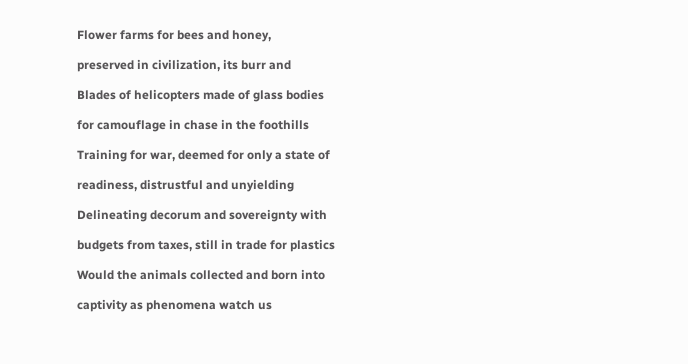Flower farms for bees and honey,

preserved in civilization, its burr and

Blades of helicopters made of glass bodies

for camouflage in chase in the foothills

Training for war, deemed for only a state of

readiness, distrustful and unyielding

Delineating decorum and sovereignty with

budgets from taxes, still in trade for plastics

Would the animals collected and born into

captivity as phenomena watch us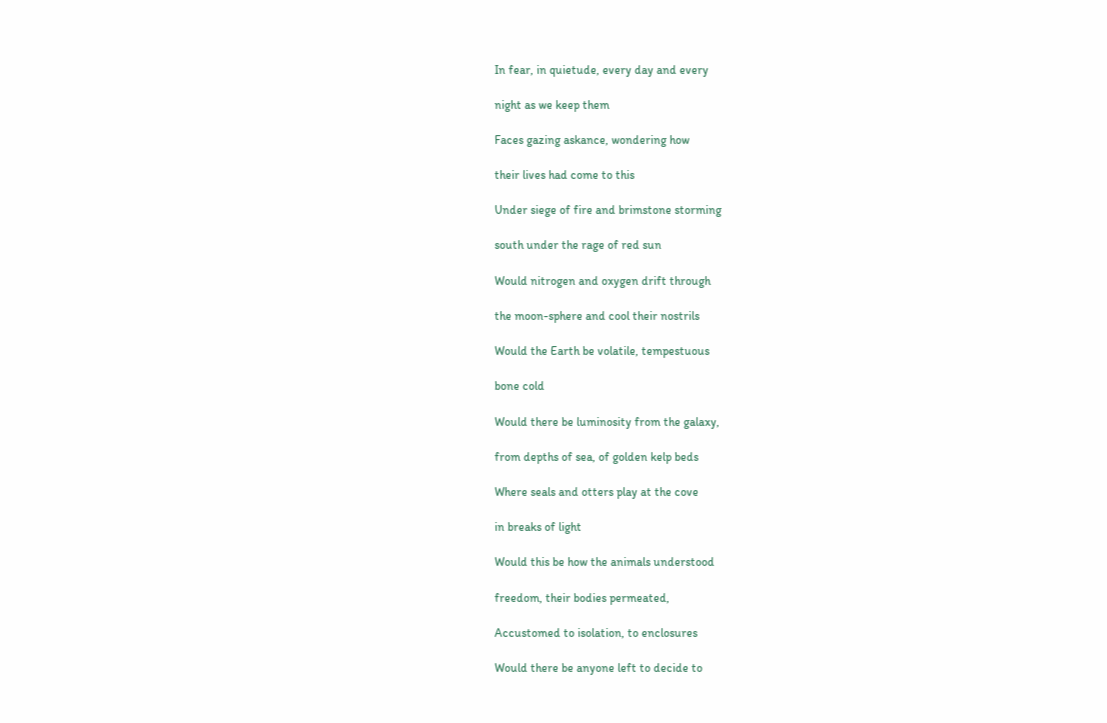In fear, in quietude, every day and every

night as we keep them

Faces gazing askance, wondering how

their lives had come to this

Under siege of fire and brimstone storming

south under the rage of red sun

Would nitrogen and oxygen drift through

the moon-sphere and cool their nostrils

Would the Earth be volatile, tempestuous

bone cold

Would there be luminosity from the galaxy,

from depths of sea, of golden kelp beds

Where seals and otters play at the cove

in breaks of light

Would this be how the animals understood

freedom, their bodies permeated,

Accustomed to isolation, to enclosures

Would there be anyone left to decide to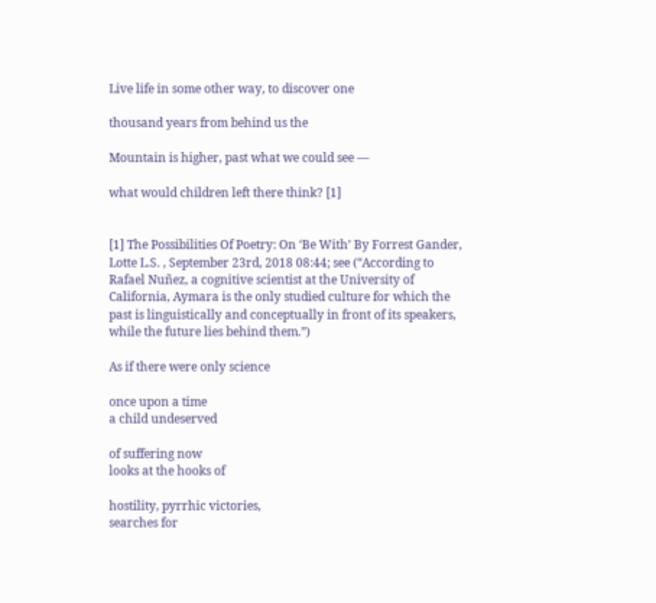Live life in some other way, to discover one

thousand years from behind us the

Mountain is higher, past what we could see —

what would children left there think? [1]


[1] The Possibilities Of Poetry: On ‘Be With’ By Forrest Gander, Lotte L.S. , September 23rd, 2018 08:44; see (“According to Rafael Nuñez, a cognitive scientist at the University of California, Aymara is the only studied culture for which the past is linguistically and conceptually in front of its speakers, while the future lies behind them.”)

As if there were only science

once upon a time
a child undeserved

of suffering now
looks at the hooks of

hostility, pyrrhic victories,
searches for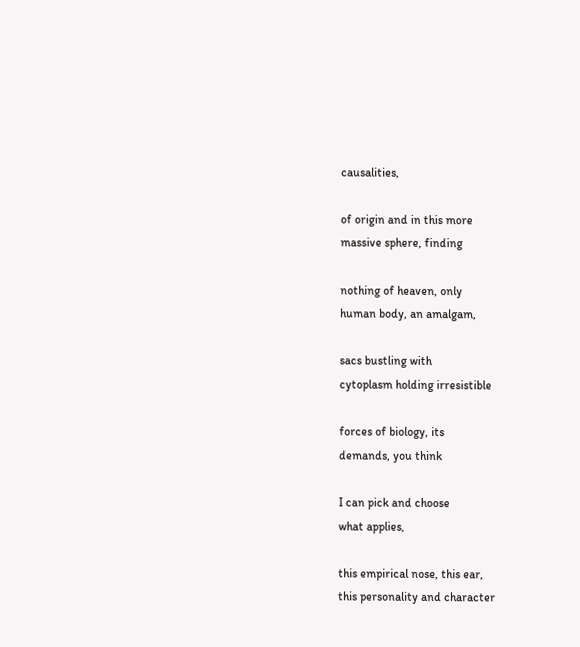causalities,

of origin and in this more
massive sphere, finding

nothing of heaven, only
human body, an amalgam,

sacs bustling with
cytoplasm holding irresistible

forces of biology, its
demands, you think

I can pick and choose
what applies,

this empirical nose, this ear,
this personality and character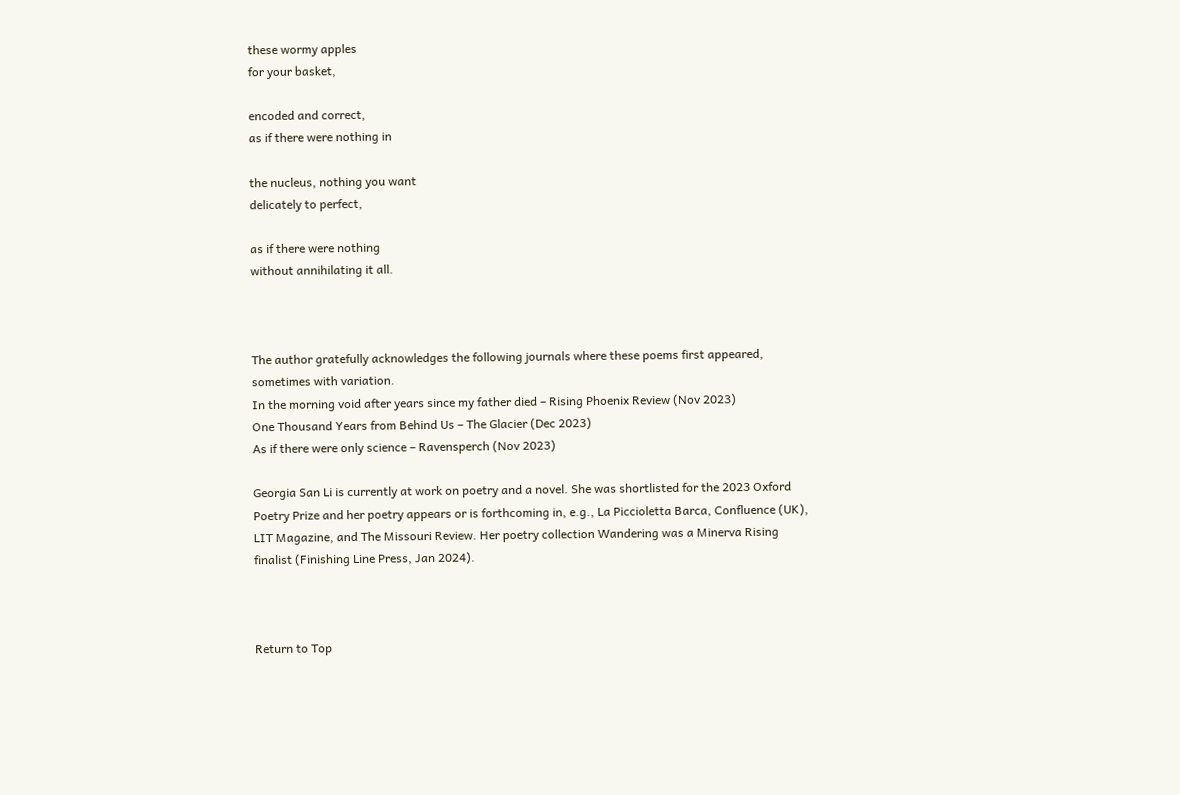these wormy apples
for your basket,

encoded and correct,
as if there were nothing in

the nucleus, nothing you want
delicately to perfect,

as if there were nothing
without annihilating it all.



The author gratefully acknowledges the following journals where these poems first appeared, sometimes with variation.
In the morning void after years since my father died – Rising Phoenix Review (Nov 2023)
One Thousand Years from Behind Us – The Glacier (Dec 2023)
As if there were only science – Ravensperch (Nov 2023)

Georgia San Li is currently at work on poetry and a novel. She was shortlisted for the 2023 Oxford Poetry Prize and her poetry appears or is forthcoming in, e.g., La Piccioletta Barca, Confluence (UK), LIT Magazine, and The Missouri Review. Her poetry collection Wandering was a Minerva Rising finalist (Finishing Line Press, Jan 2024).



Return to Top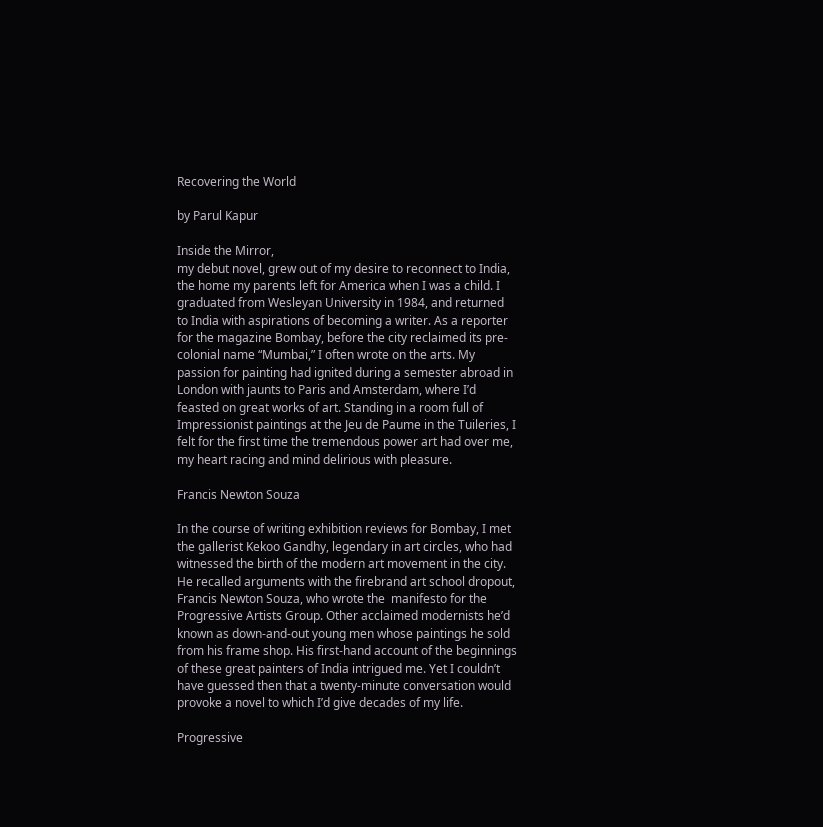Recovering the World

by Parul Kapur

Inside the Mirror,
my debut novel, grew out of my desire to reconnect to India, the home my parents left for America when I was a child. I graduated from Wesleyan University in 1984, and returned to India with aspirations of becoming a writer. As a reporter for the magazine Bombay, before the city reclaimed its pre-colonial name “Mumbai,” I often wrote on the arts. My passion for painting had ignited during a semester abroad in London with jaunts to Paris and Amsterdam, where I’d feasted on great works of art. Standing in a room full of Impressionist paintings at the Jeu de Paume in the Tuileries, I felt for the first time the tremendous power art had over me, my heart racing and mind delirious with pleasure.

Francis Newton Souza

In the course of writing exhibition reviews for Bombay, I met the gallerist Kekoo Gandhy, legendary in art circles, who had witnessed the birth of the modern art movement in the city. He recalled arguments with the firebrand art school dropout, Francis Newton Souza, who wrote the  manifesto for the Progressive Artists Group. Other acclaimed modernists he’d known as down-and-out young men whose paintings he sold from his frame shop. His first-hand account of the beginnings of these great painters of India intrigued me. Yet I couldn’t have guessed then that a twenty-minute conversation would provoke a novel to which I’d give decades of my life.

Progressive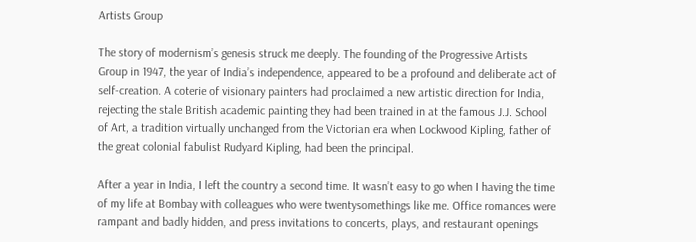Artists Group

The story of modernism’s genesis struck me deeply. The founding of the Progressive Artists Group in 1947, the year of India’s independence, appeared to be a profound and deliberate act of self-creation. A coterie of visionary painters had proclaimed a new artistic direction for India, rejecting the stale British academic painting they had been trained in at the famous J.J. School of Art, a tradition virtually unchanged from the Victorian era when Lockwood Kipling, father of the great colonial fabulist Rudyard Kipling, had been the principal.

After a year in India, I left the country a second time. It wasn’t easy to go when I having the time of my life at Bombay with colleagues who were twentysomethings like me. Office romances were rampant and badly hidden, and press invitations to concerts, plays, and restaurant openings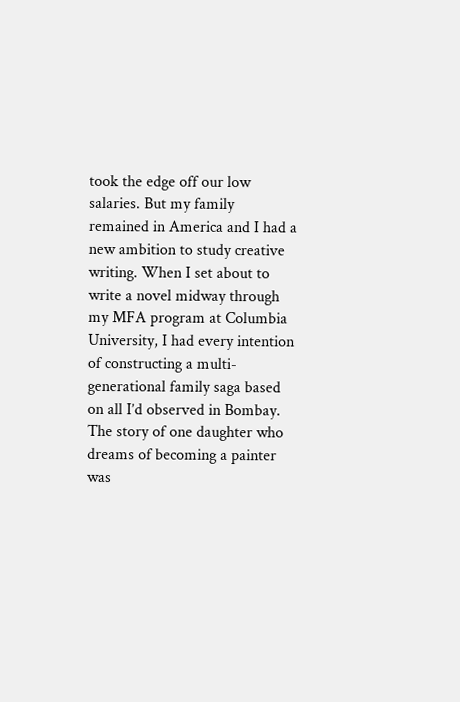took the edge off our low salaries. But my family remained in America and I had a new ambition to study creative writing. When I set about to write a novel midway through my MFA program at Columbia University, I had every intention of constructing a multi-generational family saga based on all I’d observed in Bombay. The story of one daughter who dreams of becoming a painter was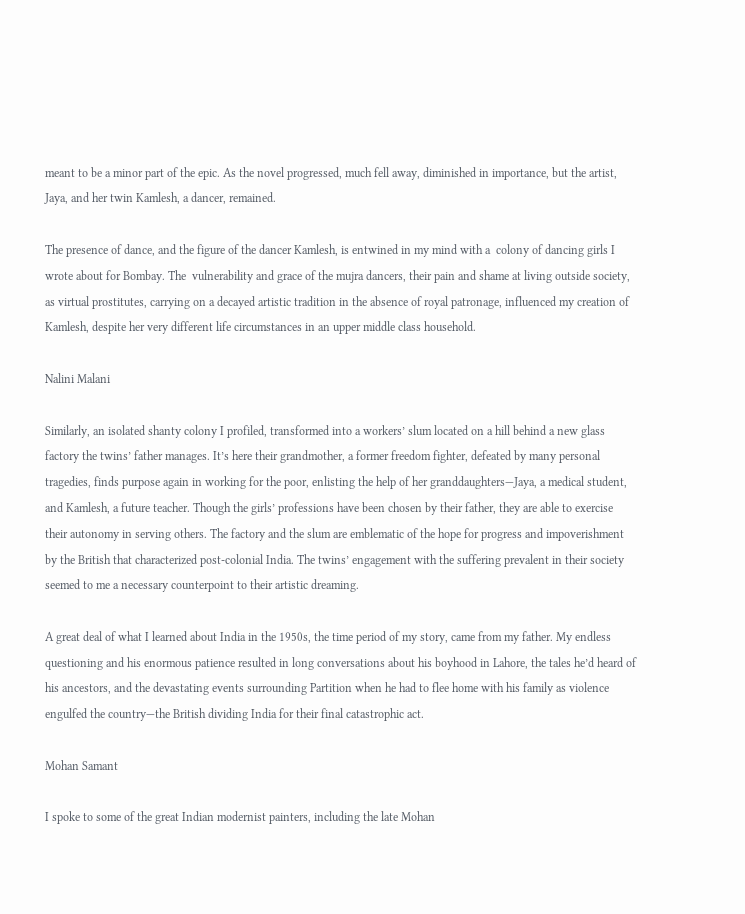meant to be a minor part of the epic. As the novel progressed, much fell away, diminished in importance, but the artist, Jaya, and her twin Kamlesh, a dancer, remained.

The presence of dance, and the figure of the dancer Kamlesh, is entwined in my mind with a  colony of dancing girls I wrote about for Bombay. The  vulnerability and grace of the mujra dancers, their pain and shame at living outside society, as virtual prostitutes, carrying on a decayed artistic tradition in the absence of royal patronage, influenced my creation of Kamlesh, despite her very different life circumstances in an upper middle class household.

Nalini Malani

Similarly, an isolated shanty colony I profiled, transformed into a workers’ slum located on a hill behind a new glass factory the twins’ father manages. It’s here their grandmother, a former freedom fighter, defeated by many personal tragedies, finds purpose again in working for the poor, enlisting the help of her granddaughters—Jaya, a medical student, and Kamlesh, a future teacher. Though the girls’ professions have been chosen by their father, they are able to exercise their autonomy in serving others. The factory and the slum are emblematic of the hope for progress and impoverishment by the British that characterized post-colonial India. The twins’ engagement with the suffering prevalent in their society seemed to me a necessary counterpoint to their artistic dreaming.

A great deal of what I learned about India in the 1950s, the time period of my story, came from my father. My endless questioning and his enormous patience resulted in long conversations about his boyhood in Lahore, the tales he’d heard of his ancestors, and the devastating events surrounding Partition when he had to flee home with his family as violence engulfed the country—the British dividing India for their final catastrophic act.

Mohan Samant

I spoke to some of the great Indian modernist painters, including the late Mohan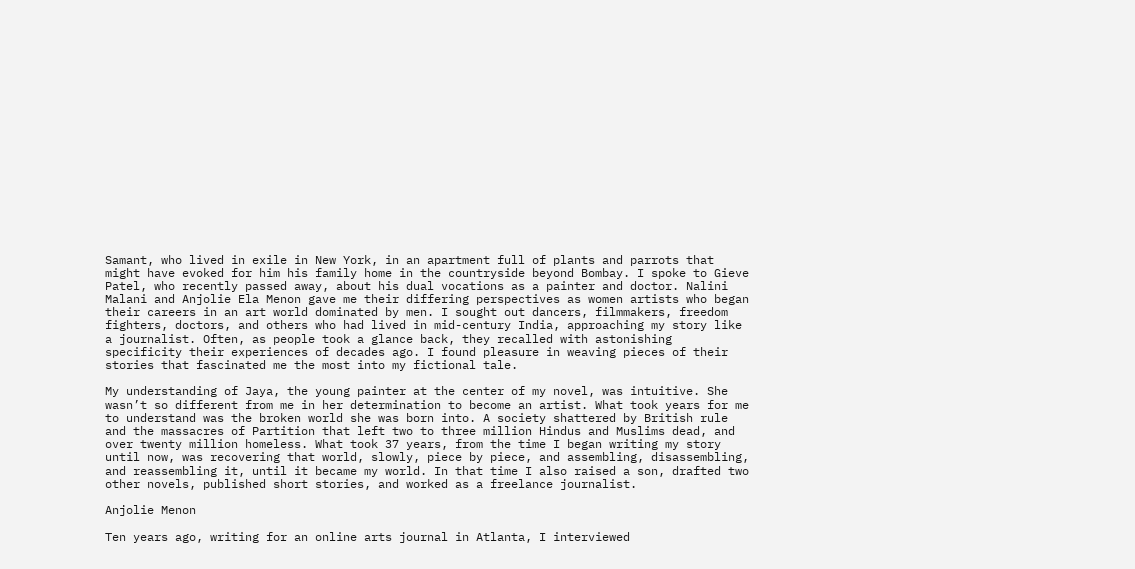Samant, who lived in exile in New York, in an apartment full of plants and parrots that might have evoked for him his family home in the countryside beyond Bombay. I spoke to Gieve Patel, who recently passed away, about his dual vocations as a painter and doctor. Nalini Malani and Anjolie Ela Menon gave me their differing perspectives as women artists who began their careers in an art world dominated by men. I sought out dancers, filmmakers, freedom fighters, doctors, and others who had lived in mid-century India, approaching my story like a journalist. Often, as people took a glance back, they recalled with astonishing specificity their experiences of decades ago. I found pleasure in weaving pieces of their stories that fascinated me the most into my fictional tale.

My understanding of Jaya, the young painter at the center of my novel, was intuitive. She wasn’t so different from me in her determination to become an artist. What took years for me to understand was the broken world she was born into. A society shattered by British rule and the massacres of Partition that left two to three million Hindus and Muslims dead, and over twenty million homeless. What took 37 years, from the time I began writing my story until now, was recovering that world, slowly, piece by piece, and assembling, disassembling, and reassembling it, until it became my world. In that time I also raised a son, drafted two other novels, published short stories, and worked as a freelance journalist.

Anjolie Menon

Ten years ago, writing for an online arts journal in Atlanta, I interviewed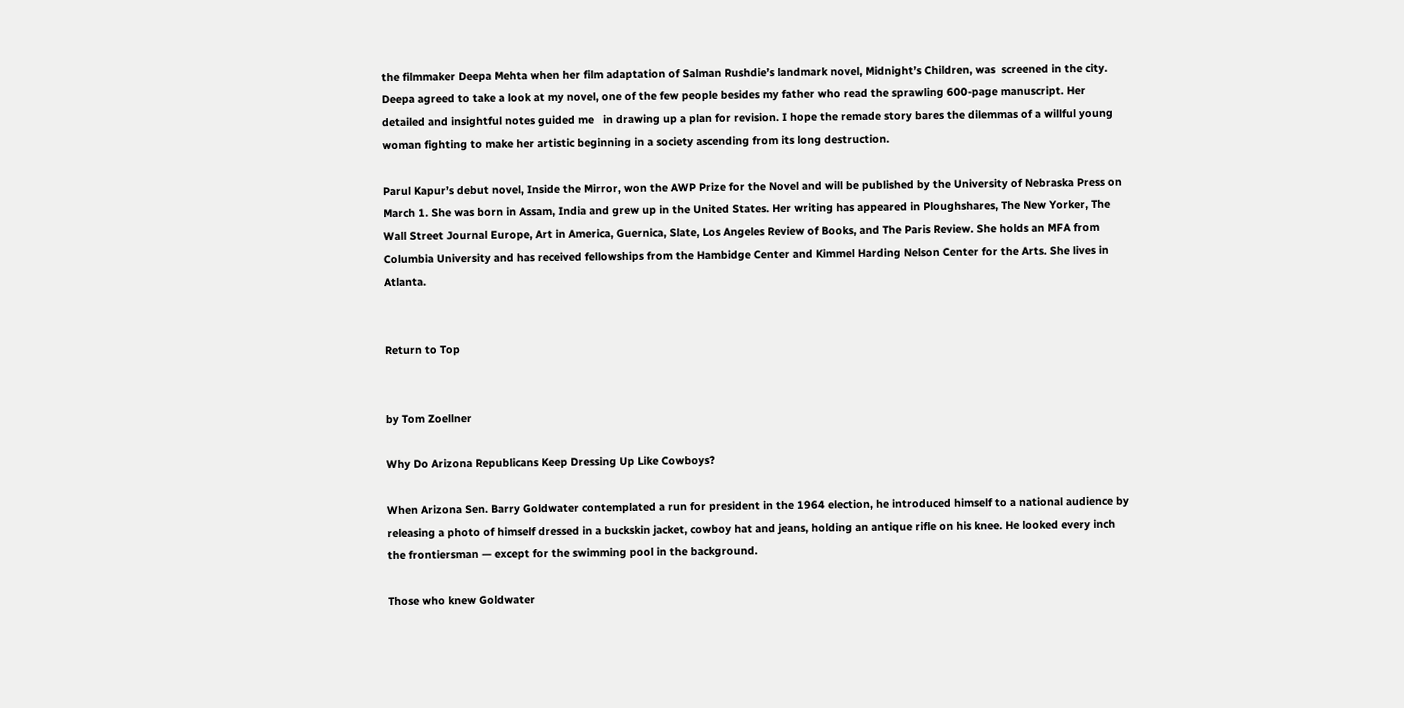the filmmaker Deepa Mehta when her film adaptation of Salman Rushdie’s landmark novel, Midnight’s Children, was  screened in the city. Deepa agreed to take a look at my novel, one of the few people besides my father who read the sprawling 600-page manuscript. Her detailed and insightful notes guided me   in drawing up a plan for revision. I hope the remade story bares the dilemmas of a willful young woman fighting to make her artistic beginning in a society ascending from its long destruction.

Parul Kapur’s debut novel, Inside the Mirror, won the AWP Prize for the Novel and will be published by the University of Nebraska Press on March 1. She was born in Assam, India and grew up in the United States. Her writing has appeared in Ploughshares, The New Yorker, The Wall Street Journal Europe, Art in America, Guernica, Slate, Los Angeles Review of Books, and The Paris Review. She holds an MFA from Columbia University and has received fellowships from the Hambidge Center and Kimmel Harding Nelson Center for the Arts. She lives in Atlanta.


Return to Top


by Tom Zoellner

Why Do Arizona Republicans Keep Dressing Up Like Cowboys?

When Arizona Sen. Barry Goldwater contemplated a run for president in the 1964 election, he introduced himself to a national audience by releasing a photo of himself dressed in a buckskin jacket, cowboy hat and jeans, holding an antique rifle on his knee. He looked every inch the frontiersman — except for the swimming pool in the background.

Those who knew Goldwater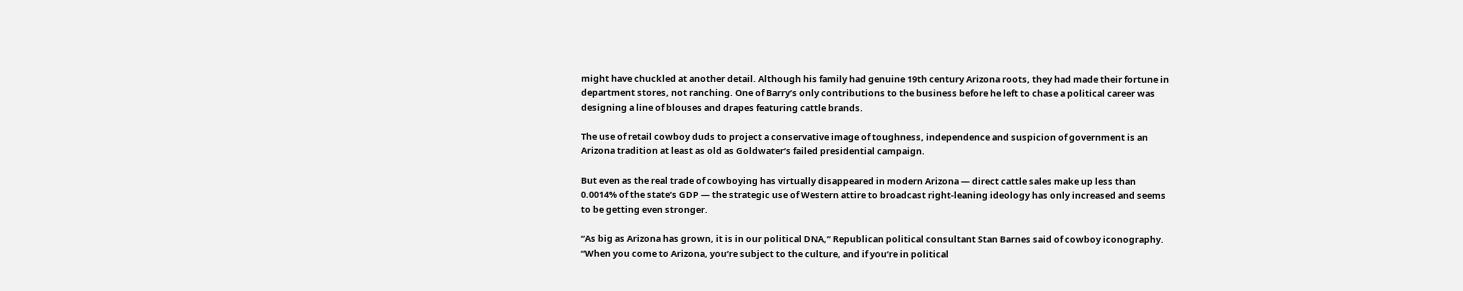might have chuckled at another detail. Although his family had genuine 19th century Arizona roots, they had made their fortune in department stores, not ranching. One of Barry’s only contributions to the business before he left to chase a political career was designing a line of blouses and drapes featuring cattle brands.

The use of retail cowboy duds to project a conservative image of toughness, independence and suspicion of government is an Arizona tradition at least as old as Goldwater’s failed presidential campaign.

But even as the real trade of cowboying has virtually disappeared in modern Arizona — direct cattle sales make up less than 0.0014% of the state’s GDP — the strategic use of Western attire to broadcast right-leaning ideology has only increased and seems to be getting even stronger.

“As big as Arizona has grown, it is in our political DNA,” Republican political consultant Stan Barnes said of cowboy iconography. “When you come to Arizona, you’re subject to the culture, and if you’re in political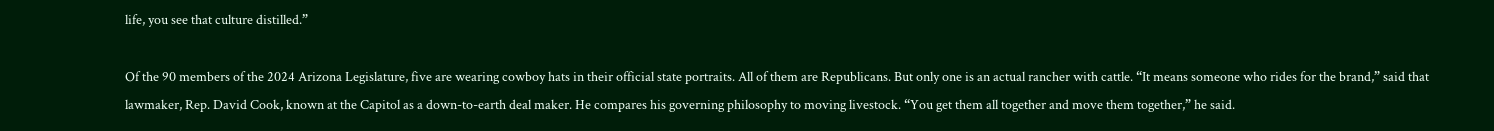life, you see that culture distilled.”

Of the 90 members of the 2024 Arizona Legislature, five are wearing cowboy hats in their official state portraits. All of them are Republicans. But only one is an actual rancher with cattle. “It means someone who rides for the brand,” said that lawmaker, Rep. David Cook, known at the Capitol as a down-to-earth deal maker. He compares his governing philosophy to moving livestock. “You get them all together and move them together,” he said.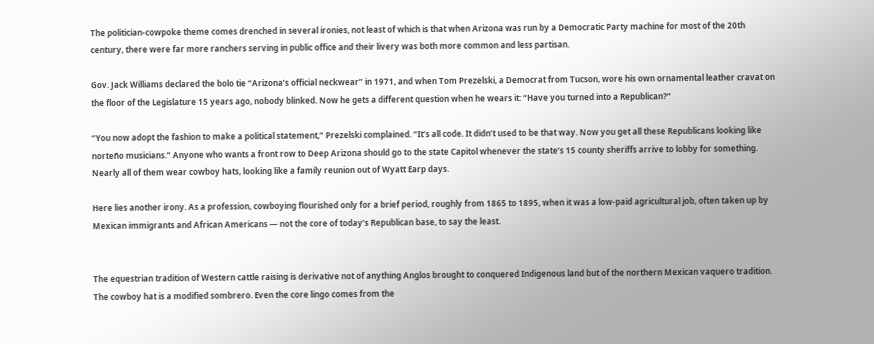The politician-cowpoke theme comes drenched in several ironies, not least of which is that when Arizona was run by a Democratic Party machine for most of the 20th century, there were far more ranchers serving in public office and their livery was both more common and less partisan.

Gov. Jack Williams declared the bolo tie “Arizona’s official neckwear” in 1971, and when Tom Prezelski, a Democrat from Tucson, wore his own ornamental leather cravat on the floor of the Legislature 15 years ago, nobody blinked. Now he gets a different question when he wears it: “Have you turned into a Republican?”

“You now adopt the fashion to make a political statement,” Prezelski complained. “It’s all code. It didn’t used to be that way. Now you get all these Republicans looking like norteño musicians.” Anyone who wants a front row to Deep Arizona should go to the state Capitol whenever the state’s 15 county sheriffs arrive to lobby for something. Nearly all of them wear cowboy hats, looking like a family reunion out of Wyatt Earp days.

Here lies another irony. As a profession, cowboying flourished only for a brief period, roughly from 1865 to 1895, when it was a low-paid agricultural job, often taken up by Mexican immigrants and African Americans — not the core of today’s Republican base, to say the least.


The equestrian tradition of Western cattle raising is derivative not of anything Anglos brought to conquered Indigenous land but of the northern Mexican vaquero tradition. The cowboy hat is a modified sombrero. Even the core lingo comes from the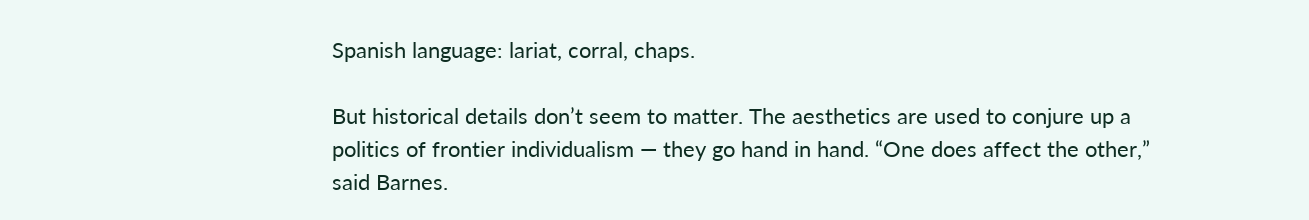Spanish language: lariat, corral, chaps.

But historical details don’t seem to matter. The aesthetics are used to conjure up a politics of frontier individualism — they go hand in hand. “One does affect the other,” said Barnes.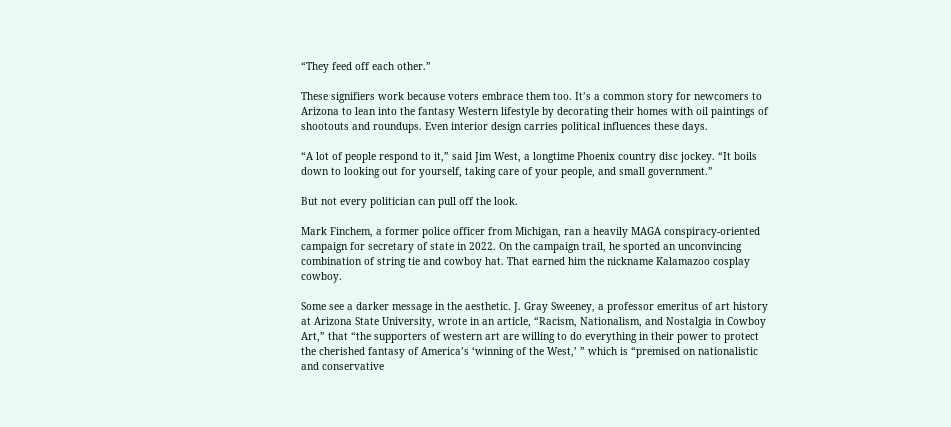“They feed off each other.”

These signifiers work because voters embrace them too. It’s a common story for newcomers to Arizona to lean into the fantasy Western lifestyle by decorating their homes with oil paintings of shootouts and roundups. Even interior design carries political influences these days.

“A lot of people respond to it,” said Jim West, a longtime Phoenix country disc jockey. “It boils down to looking out for yourself, taking care of your people, and small government.”

But not every politician can pull off the look.

Mark Finchem, a former police officer from Michigan, ran a heavily MAGA conspiracy-oriented campaign for secretary of state in 2022. On the campaign trail, he sported an unconvincing combination of string tie and cowboy hat. That earned him the nickname Kalamazoo cosplay cowboy.

Some see a darker message in the aesthetic. J. Gray Sweeney, a professor emeritus of art history at Arizona State University, wrote in an article, “Racism, Nationalism, and Nostalgia in Cowboy Art,” that “the supporters of western art are willing to do everything in their power to protect the cherished fantasy of America’s ‘winning of the West,’ ” which is “premised on nationalistic and conservative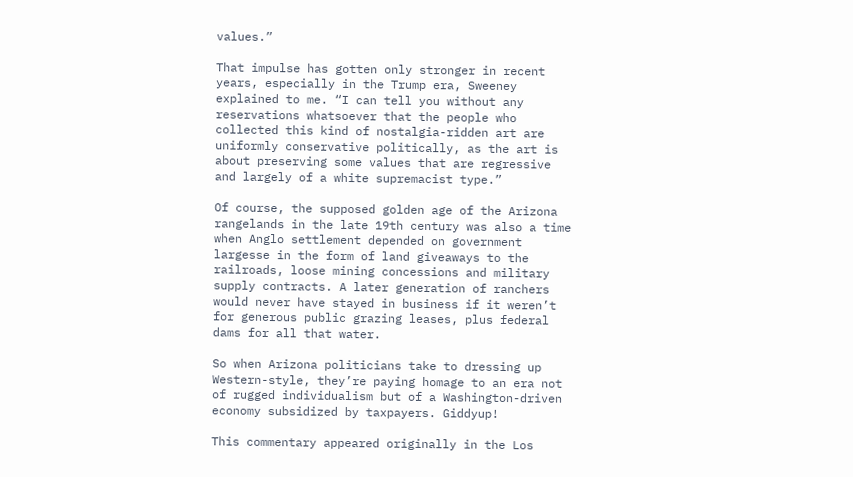values.”

That impulse has gotten only stronger in recent years, especially in the Trump era, Sweeney explained to me. “I can tell you without any reservations whatsoever that the people who collected this kind of nostalgia-ridden art are uniformly conservative politically, as the art is about preserving some values that are regressive and largely of a white supremacist type.”

Of course, the supposed golden age of the Arizona rangelands in the late 19th century was also a time when Anglo settlement depended on government largesse in the form of land giveaways to the railroads, loose mining concessions and military supply contracts. A later generation of ranchers would never have stayed in business if it weren’t for generous public grazing leases, plus federal dams for all that water.

So when Arizona politicians take to dressing up Western-style, they’re paying homage to an era not of rugged individualism but of a Washington-driven economy subsidized by taxpayers. Giddyup!

This commentary appeared originally in the Los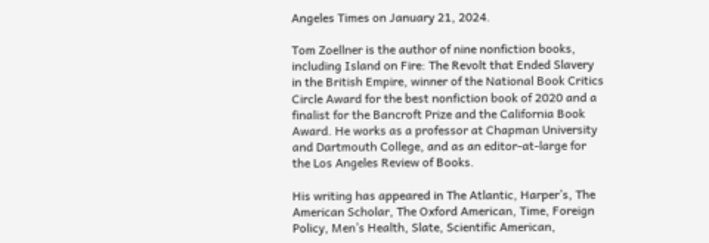Angeles Times on January 21, 2024.

Tom Zoellner is the author of nine nonfiction books, including Island on Fire: The Revolt that Ended Slavery in the British Empire, winner of the National Book Critics Circle Award for the best nonfiction book of 2020 and a finalist for the Bancroft Prize and the California Book Award. He works as a professor at Chapman University and Dartmouth College, and as an editor-at-large for the Los Angeles Review of Books.

His writing has appeared in The Atlantic, Harper’s, The American Scholar, The Oxford American, Time, Foreign Policy, Men’s Health, Slate, Scientific American,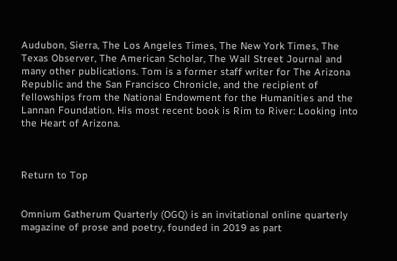Audubon, Sierra, The Los Angeles Times, The New York Times, The Texas Observer, The American Scholar, The Wall Street Journal and many other publications. Tom is a former staff writer for The Arizona Republic and the San Francisco Chronicle, and the recipient of fellowships from the National Endowment for the Humanities and the Lannan Foundation. His most recent book is Rim to River: Looking into the Heart of Arizona.



Return to Top


Omnium Gatherum Quarterly (OGQ) is an invitational online quarterly magazine of prose and poetry, founded in 2019 as part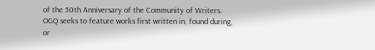of the 50th Anniversary of the Community of Writers. OGQ seeks to feature works first written in, found during, or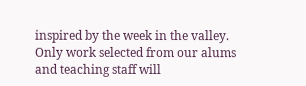inspired by the week in the valley. Only work selected from our alums and teaching staff will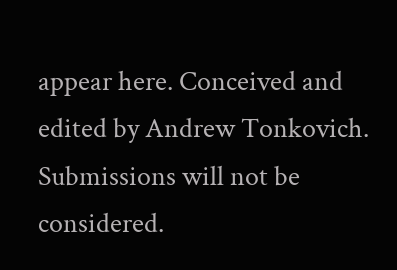appear here. Conceived and edited by Andrew Tonkovich. Submissions will not be considered.